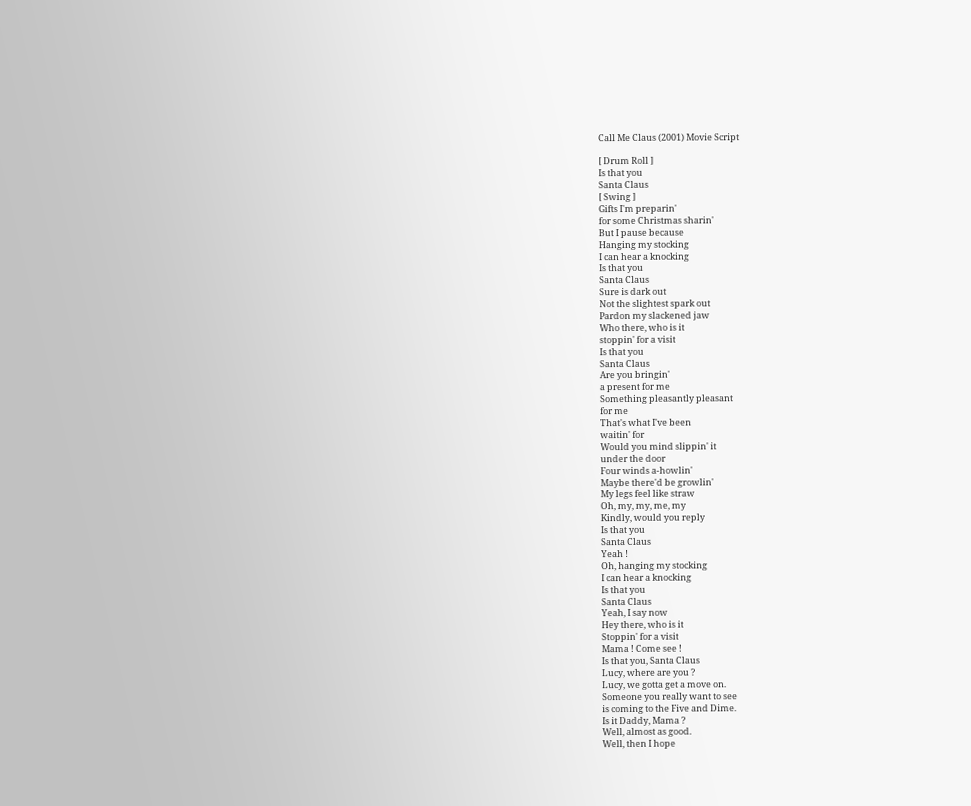Call Me Claus (2001) Movie Script

[ Drum Roll ]
Is that you
Santa Claus
[ Swing ]
Gifts I'm preparin'
for some Christmas sharin'
But I pause because
Hanging my stocking
I can hear a knocking
Is that you
Santa Claus
Sure is dark out
Not the slightest spark out
Pardon my slackened jaw
Who there, who is it
stoppin' for a visit
Is that you
Santa Claus
Are you bringin'
a present for me
Something pleasantly pleasant
for me
That's what I've been
waitin' for
Would you mind slippin' it
under the door
Four winds a-howlin'
Maybe there'd be growlin'
My legs feel like straw
Oh, my, my, me, my
Kindly, would you reply
Is that you
Santa Claus
Yeah !
Oh, hanging my stocking
I can hear a knocking
Is that you
Santa Claus
Yeah, I say now
Hey there, who is it
Stoppin' for a visit
Mama ! Come see !
Is that you, Santa Claus
Lucy, where are you ?
Lucy, we gotta get a move on.
Someone you really want to see
is coming to the Five and Dime.
Is it Daddy, Mama ?
Well, almost as good.
Well, then I hope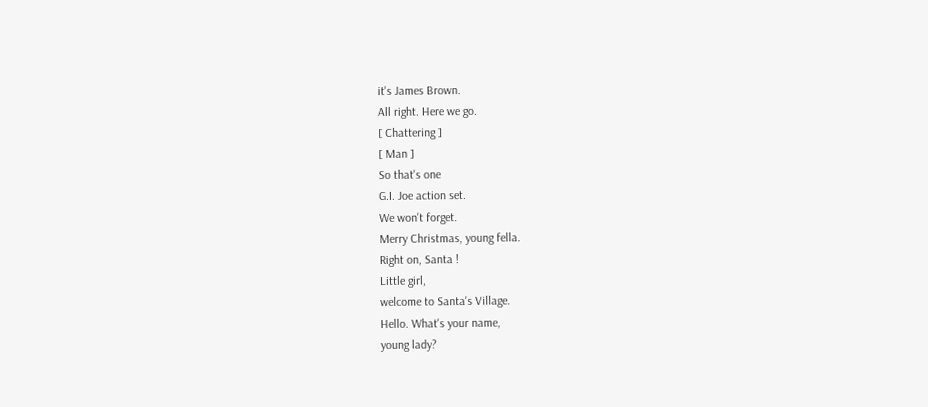it's James Brown.
All right. Here we go.
[ Chattering ]
[ Man ]
So that's one
G.I. Joe action set.
We won't forget.
Merry Christmas, young fella.
Right on, Santa !
Little girl,
welcome to Santa's Village.
Hello. What's your name,
young lady?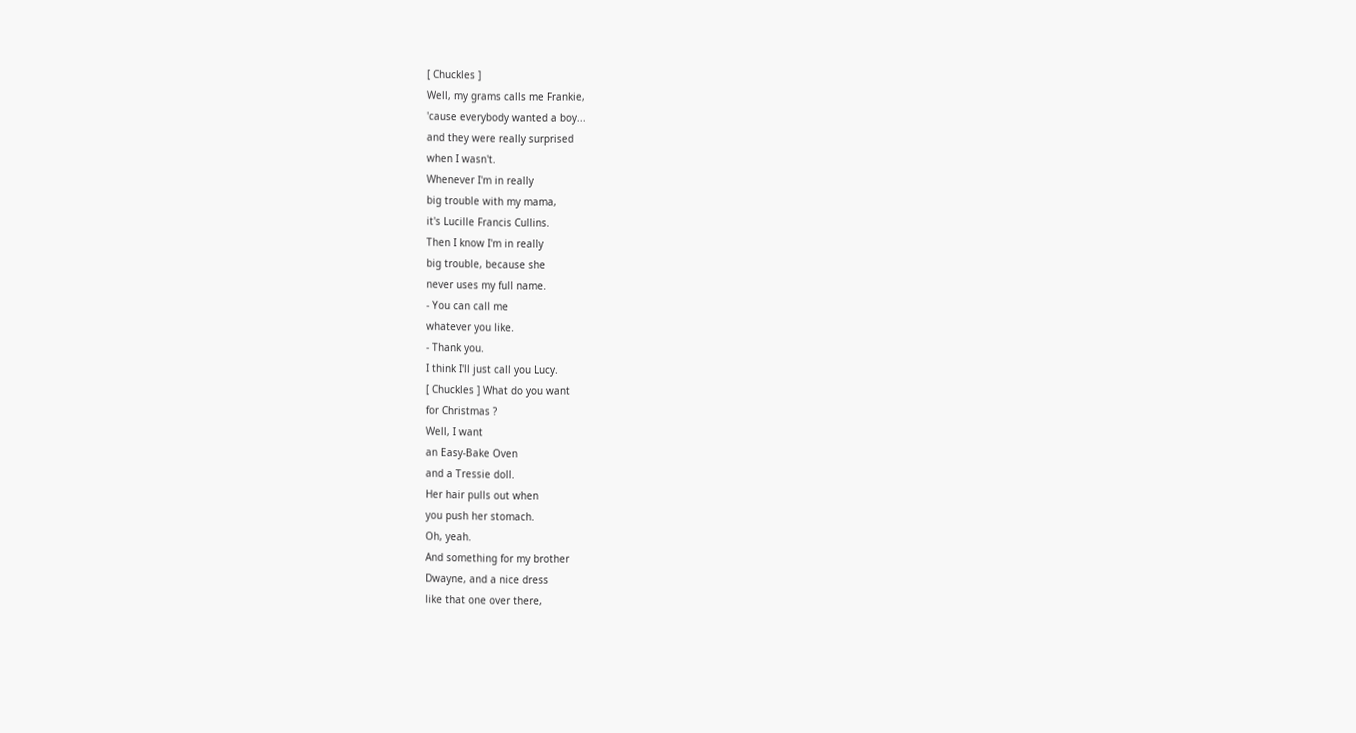[ Chuckles ]
Well, my grams calls me Frankie,
'cause everybody wanted a boy...
and they were really surprised
when I wasn't.
Whenever I'm in really
big trouble with my mama,
it's Lucille Francis Cullins.
Then I know I'm in really
big trouble, because she
never uses my full name.
- You can call me
whatever you like.
- Thank you.
I think I'll just call you Lucy.
[ Chuckles ] What do you want
for Christmas ?
Well, I want
an Easy-Bake Oven
and a Tressie doll.
Her hair pulls out when
you push her stomach.
Oh, yeah.
And something for my brother
Dwayne, and a nice dress
like that one over there,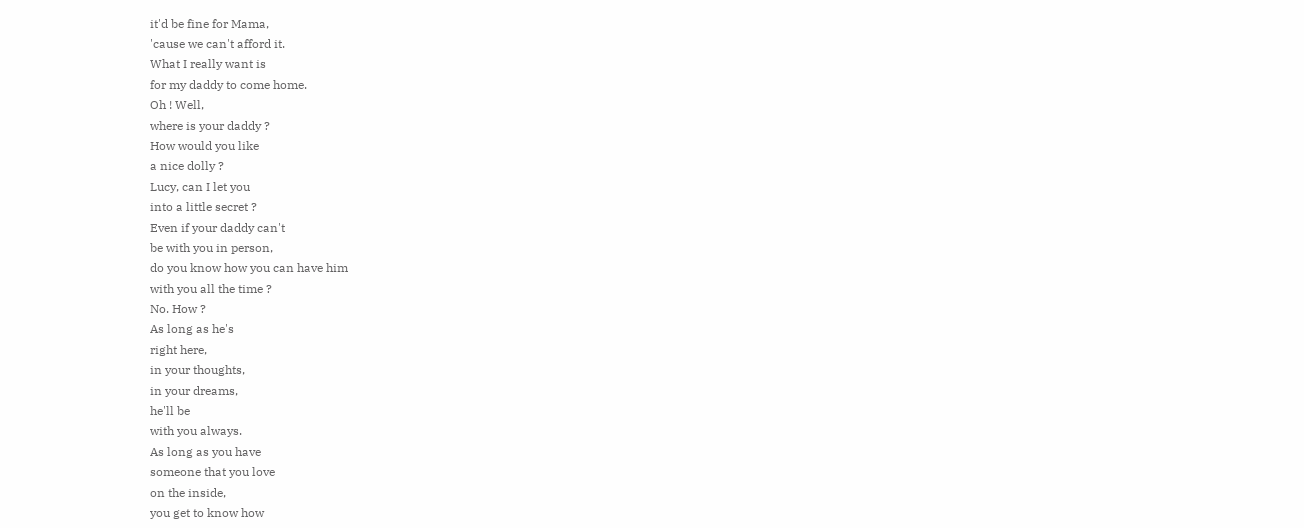it'd be fine for Mama,
'cause we can't afford it.
What I really want is
for my daddy to come home.
Oh ! Well,
where is your daddy ?
How would you like
a nice dolly ?
Lucy, can I let you
into a little secret ?
Even if your daddy can't
be with you in person,
do you know how you can have him
with you all the time ?
No. How ?
As long as he's
right here,
in your thoughts,
in your dreams,
he'll be
with you always.
As long as you have
someone that you love
on the inside,
you get to know how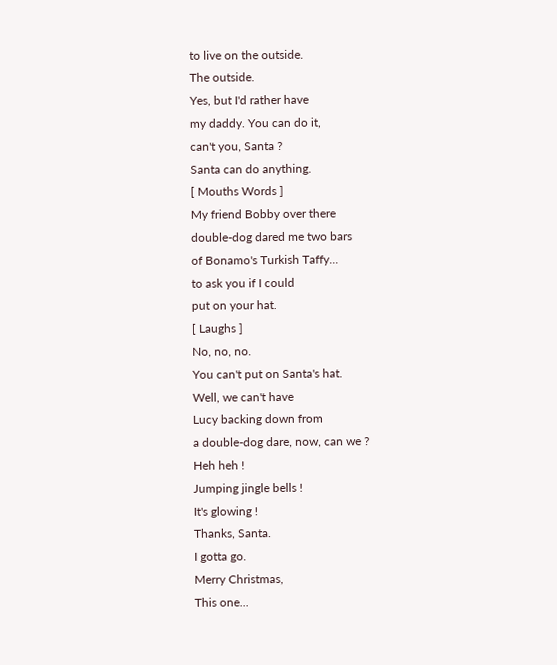to live on the outside.
The outside.
Yes, but I'd rather have
my daddy. You can do it,
can't you, Santa ?
Santa can do anything.
[ Mouths Words ]
My friend Bobby over there
double-dog dared me two bars
of Bonamo's Turkish Taffy...
to ask you if I could
put on your hat.
[ Laughs ]
No, no, no.
You can't put on Santa's hat.
Well, we can't have
Lucy backing down from
a double-dog dare, now, can we ?
Heh heh !
Jumping jingle bells !
It's glowing !
Thanks, Santa.
I gotta go.
Merry Christmas,
This one...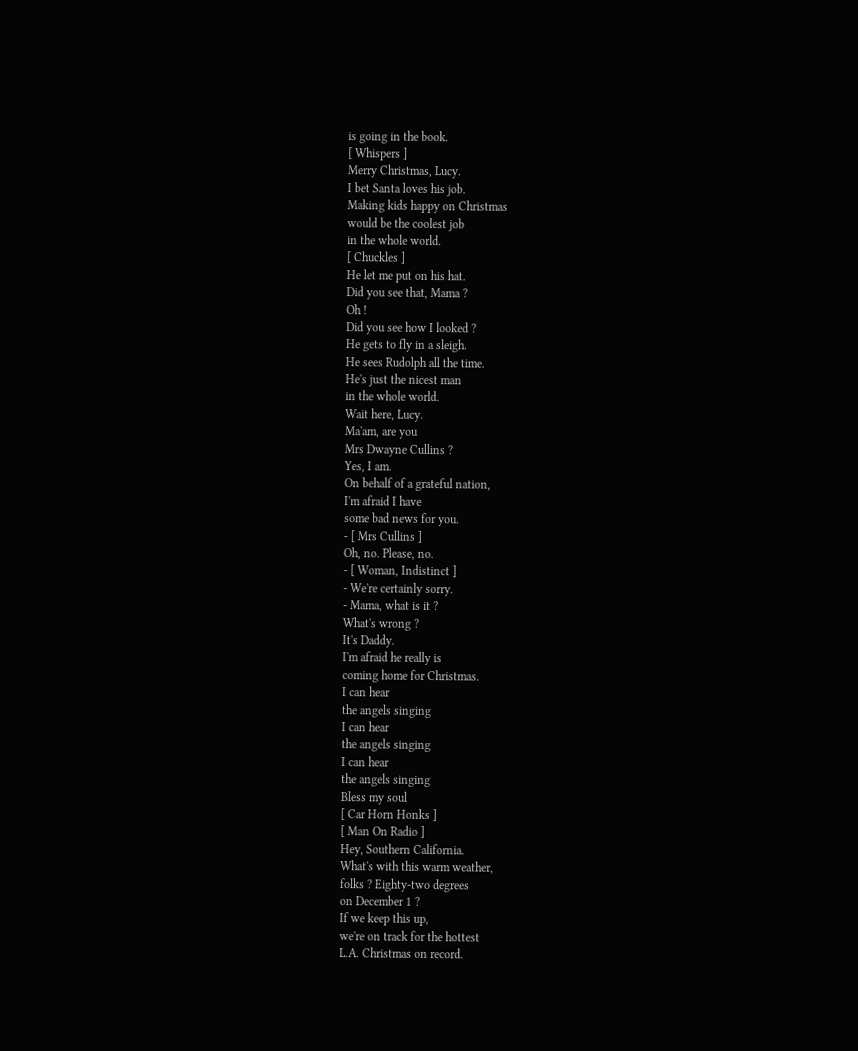is going in the book.
[ Whispers ]
Merry Christmas, Lucy.
I bet Santa loves his job.
Making kids happy on Christmas
would be the coolest job
in the whole world.
[ Chuckles ]
He let me put on his hat.
Did you see that, Mama ?
Oh !
Did you see how I looked ?
He gets to fly in a sleigh.
He sees Rudolph all the time.
He's just the nicest man
in the whole world.
Wait here, Lucy.
Ma'am, are you
Mrs Dwayne Cullins ?
Yes, I am.
On behalf of a grateful nation,
I'm afraid I have
some bad news for you.
- [ Mrs Cullins ]
Oh, no. Please, no.
- [ Woman, Indistinct ]
- We're certainly sorry.
- Mama, what is it ?
What's wrong ?
It's Daddy.
I'm afraid he really is
coming home for Christmas.
I can hear
the angels singing
I can hear
the angels singing
I can hear
the angels singing
Bless my soul
[ Car Horn Honks ]
[ Man On Radio ]
Hey, Southern California.
What's with this warm weather,
folks ? Eighty-two degrees
on December 1 ?
If we keep this up,
we're on track for the hottest
L.A. Christmas on record.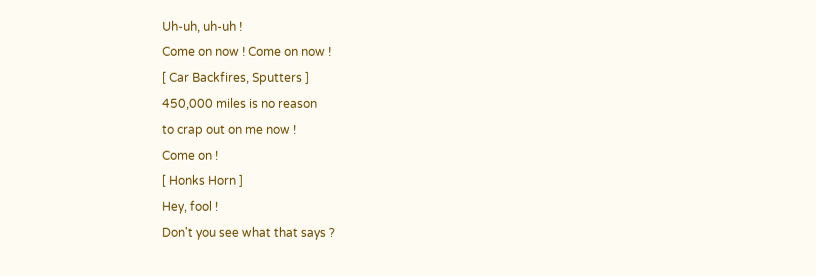Uh-uh, uh-uh !
Come on now ! Come on now !
[ Car Backfires, Sputters ]
450,000 miles is no reason
to crap out on me now !
Come on !
[ Honks Horn ]
Hey, fool !
Don't you see what that says ?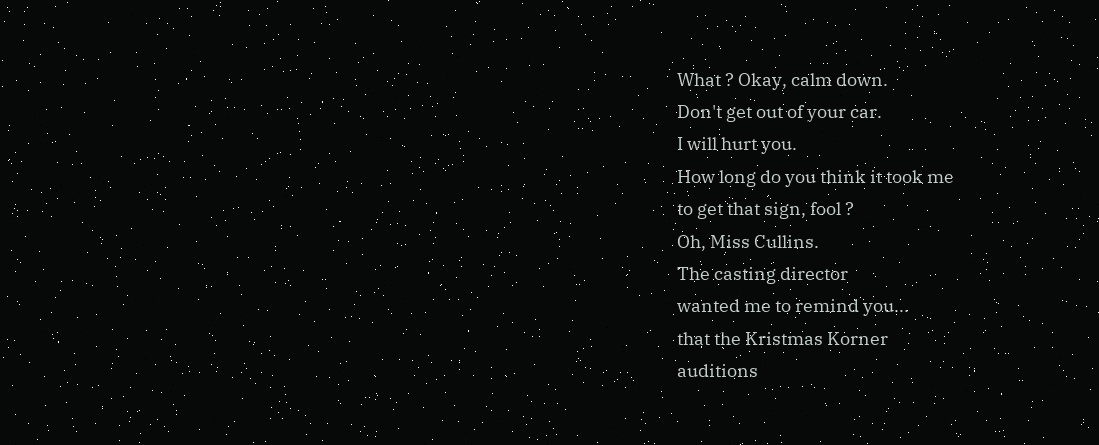What ? Okay, calm down.
Don't get out of your car.
I will hurt you.
How long do you think it took me
to get that sign, fool ?
Oh, Miss Cullins.
The casting director
wanted me to remind you...
that the Kristmas Korner
auditions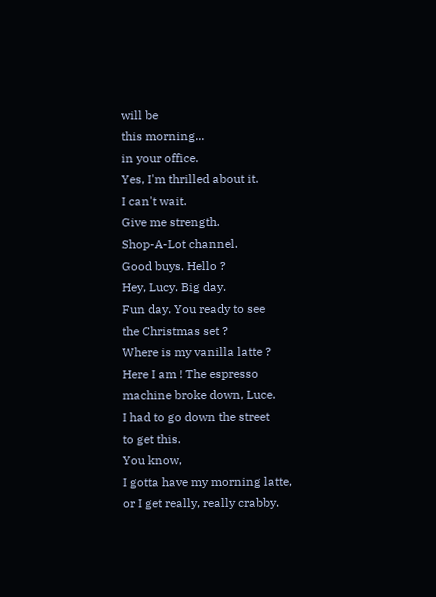will be
this morning...
in your office.
Yes, I'm thrilled about it.
I can't wait.
Give me strength.
Shop-A-Lot channel.
Good buys. Hello ?
Hey, Lucy. Big day.
Fun day. You ready to see
the Christmas set ?
Where is my vanilla latte ?
Here I am ! The espresso
machine broke down, Luce.
I had to go down the street
to get this.
You know,
I gotta have my morning latte,
or I get really, really crabby.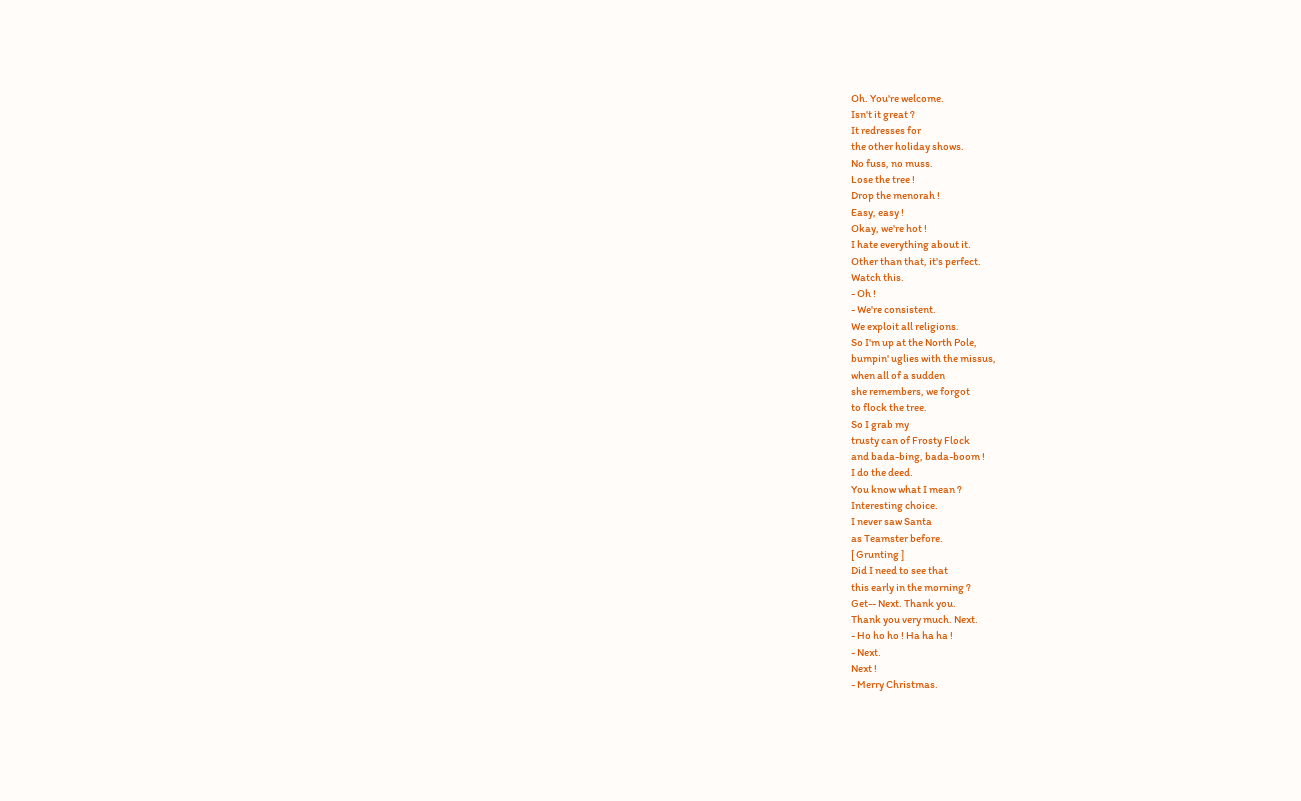Oh. You're welcome.
Isn't it great ?
It redresses for
the other holiday shows.
No fuss, no muss.
Lose the tree !
Drop the menorah !
Easy, easy !
Okay, we're hot !
I hate everything about it.
Other than that, it's perfect.
Watch this.
- Oh !
- We're consistent.
We exploit all religions.
So I'm up at the North Pole,
bumpin' uglies with the missus,
when all of a sudden
she remembers, we forgot
to flock the tree.
So I grab my
trusty can of Frosty Flock
and bada-bing, bada-boom !
I do the deed.
You know what I mean ?
Interesting choice.
I never saw Santa
as Teamster before.
[ Grunting ]
Did I need to see that
this early in the morning ?
Get-- Next. Thank you.
Thank you very much. Next.
- Ho ho ho ! Ha ha ha !
- Next.
Next !
- Merry Christmas.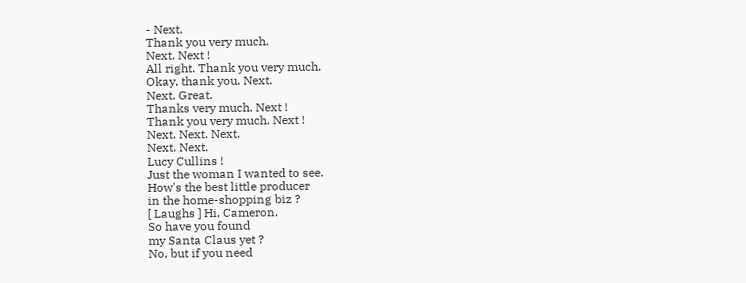- Next.
Thank you very much.
Next. Next !
All right. Thank you very much.
Okay, thank you. Next.
Next. Great.
Thanks very much. Next !
Thank you very much. Next !
Next. Next. Next.
Next. Next.
Lucy Cullins !
Just the woman I wanted to see.
How's the best little producer
in the home-shopping biz ?
[ Laughs ] Hi, Cameron.
So have you found
my Santa Claus yet ?
No, but if you need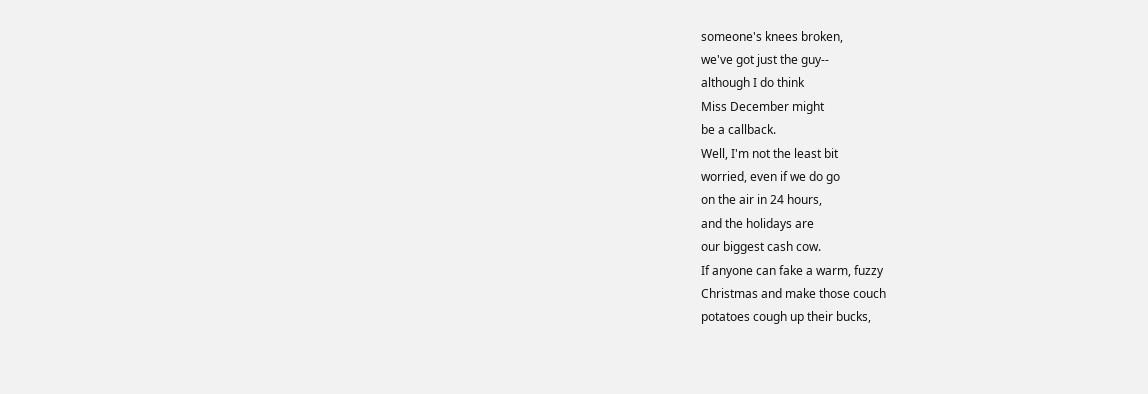someone's knees broken,
we've got just the guy--
although I do think
Miss December might
be a callback.
Well, I'm not the least bit
worried, even if we do go
on the air in 24 hours,
and the holidays are
our biggest cash cow.
If anyone can fake a warm, fuzzy
Christmas and make those couch
potatoes cough up their bucks,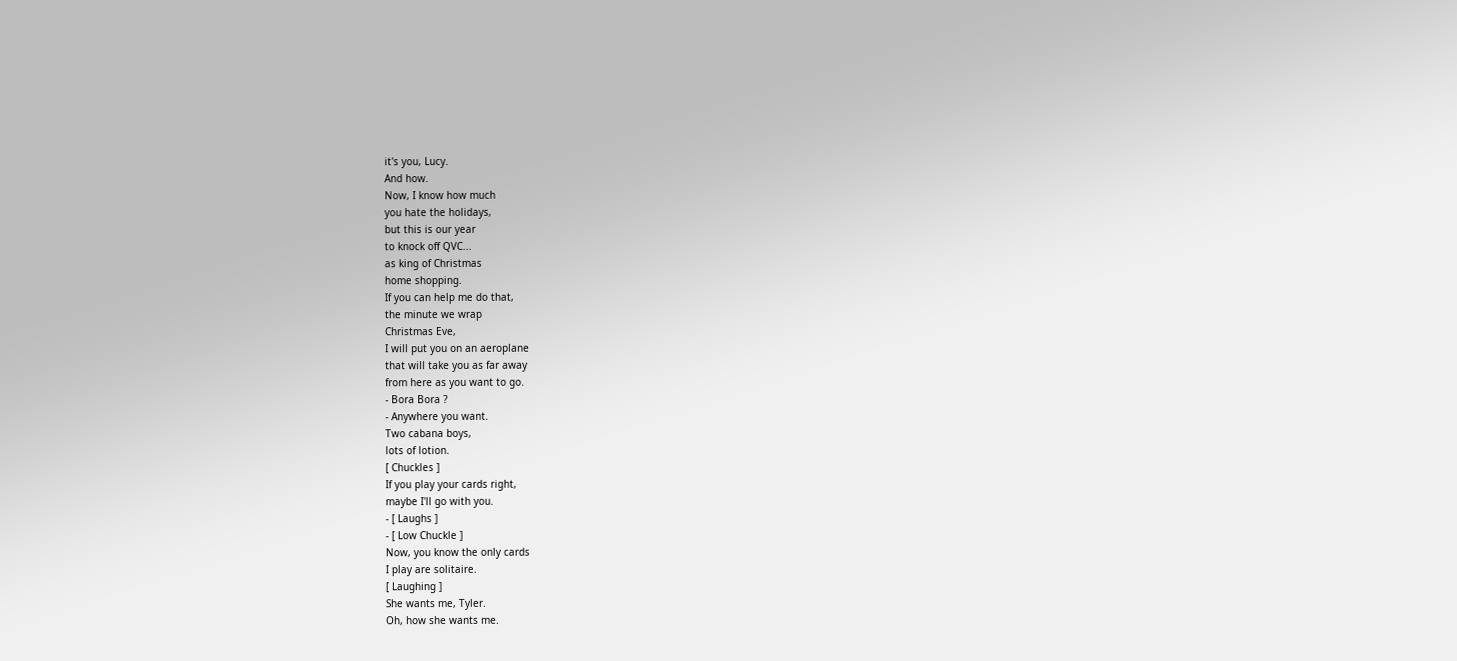it's you, Lucy.
And how.
Now, I know how much
you hate the holidays,
but this is our year
to knock off QVC...
as king of Christmas
home shopping.
If you can help me do that,
the minute we wrap
Christmas Eve,
I will put you on an aeroplane
that will take you as far away
from here as you want to go.
- Bora Bora ?
- Anywhere you want.
Two cabana boys,
lots of lotion.
[ Chuckles ]
If you play your cards right,
maybe I'll go with you.
- [ Laughs ]
- [ Low Chuckle ]
Now, you know the only cards
I play are solitaire.
[ Laughing ]
She wants me, Tyler.
Oh, how she wants me.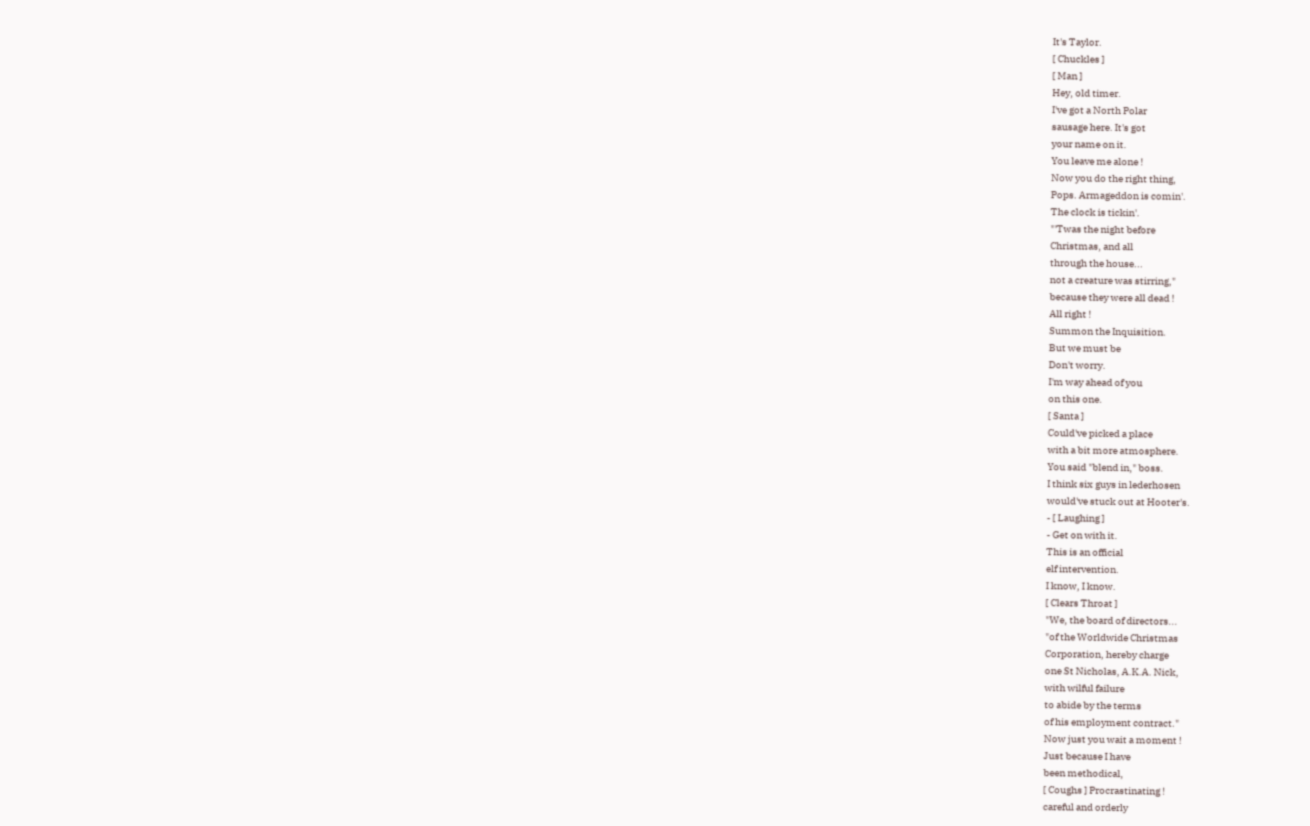It's Taylor.
[ Chuckles ]
[ Man ]
Hey, old timer.
I've got a North Polar
sausage here. It's got
your name on it.
You leave me alone !
Now you do the right thing,
Pops. Armageddon is comin'.
The clock is tickin'.
"'Twas the night before
Christmas, and all
through the house...
not a creature was stirring,"
because they were all dead !
All right !
Summon the Inquisition.
But we must be
Don't worry.
I'm way ahead of you
on this one.
[ Santa ]
Could've picked a place
with a bit more atmosphere.
You said "blend in," boss.
I think six guys in lederhosen
would've stuck out at Hooter's.
- [ Laughing ]
- Get on with it.
This is an official
elf intervention.
I know, I know.
[ Clears Throat ]
"We, the board of directors...
"of the Worldwide Christmas
Corporation, hereby charge
one St Nicholas, A.K.A. Nick,
with wilful failure
to abide by the terms
of his employment contract."
Now just you wait a moment !
Just because I have
been methodical,
[ Coughs ] Procrastinating !
careful and orderly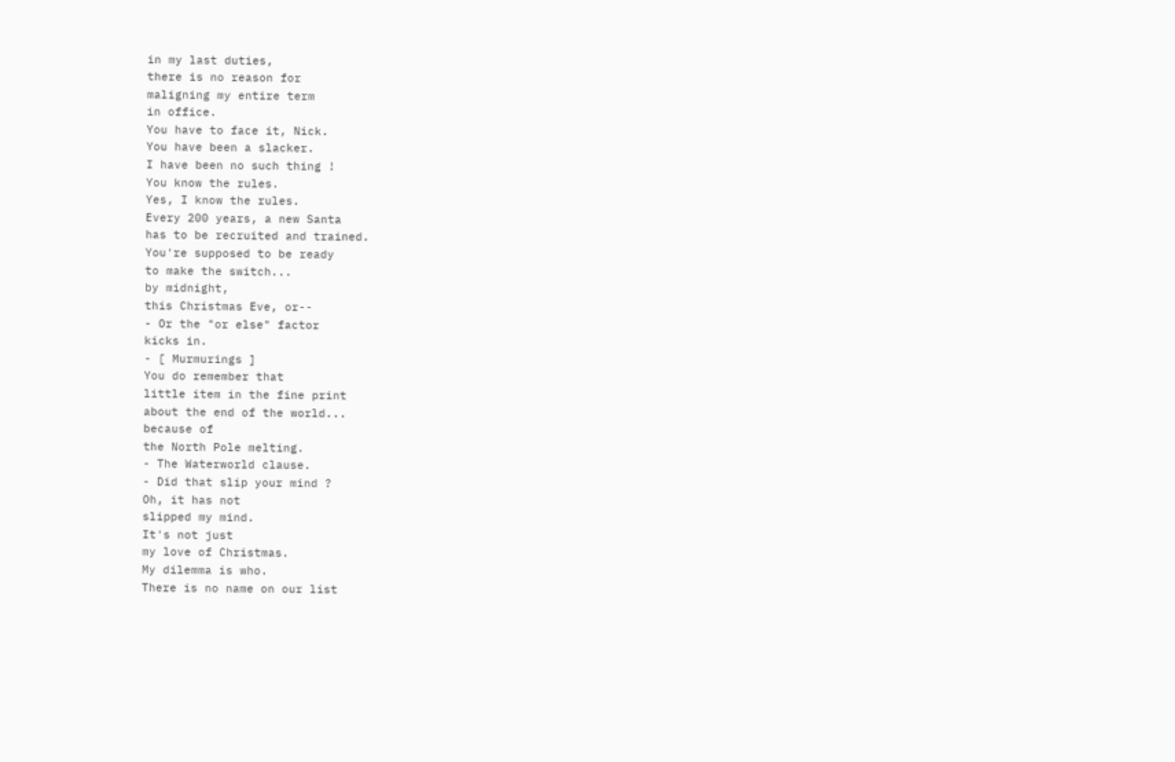in my last duties,
there is no reason for
maligning my entire term
in office.
You have to face it, Nick.
You have been a slacker.
I have been no such thing !
You know the rules.
Yes, I know the rules.
Every 200 years, a new Santa
has to be recruited and trained.
You're supposed to be ready
to make the switch...
by midnight,
this Christmas Eve, or--
- Or the "or else" factor
kicks in.
- [ Murmurings ]
You do remember that
little item in the fine print
about the end of the world...
because of
the North Pole melting.
- The Waterworld clause.
- Did that slip your mind ?
Oh, it has not
slipped my mind.
It's not just
my love of Christmas.
My dilemma is who.
There is no name on our list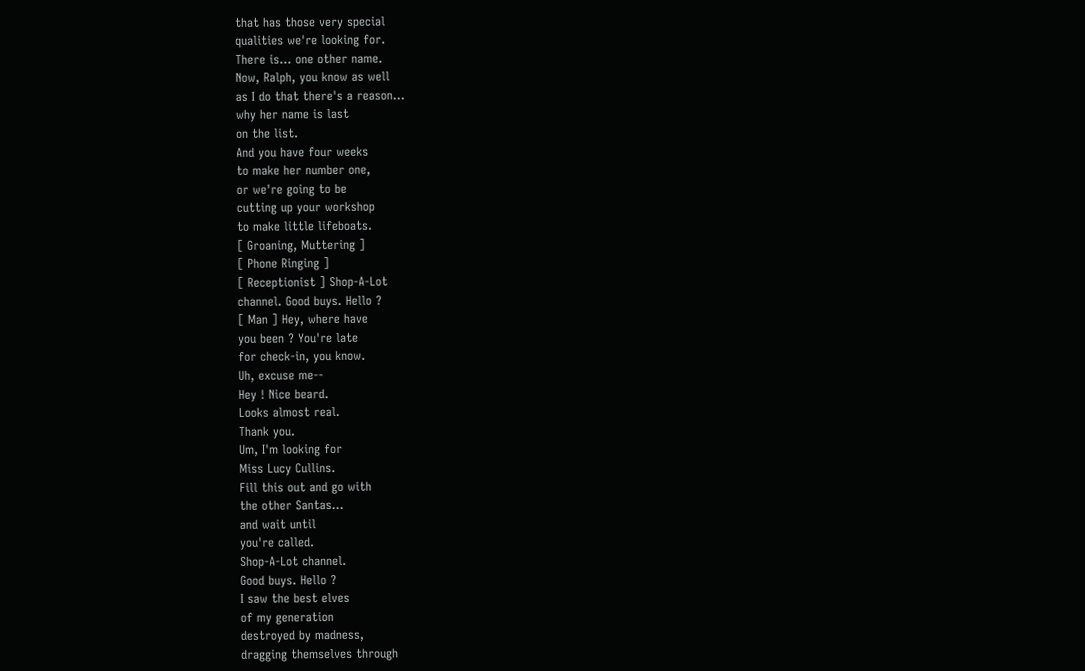that has those very special
qualities we're looking for.
There is... one other name.
Now, Ralph, you know as well
as I do that there's a reason...
why her name is last
on the list.
And you have four weeks
to make her number one,
or we're going to be
cutting up your workshop
to make little lifeboats.
[ Groaning, Muttering ]
[ Phone Ringing ]
[ Receptionist ] Shop-A-Lot
channel. Good buys. Hello ?
[ Man ] Hey, where have
you been ? You're late
for check-in, you know.
Uh, excuse me--
Hey ! Nice beard.
Looks almost real.
Thank you.
Um, I'm looking for
Miss Lucy Cullins.
Fill this out and go with
the other Santas...
and wait until
you're called.
Shop-A-Lot channel.
Good buys. Hello ?
I saw the best elves
of my generation
destroyed by madness,
dragging themselves through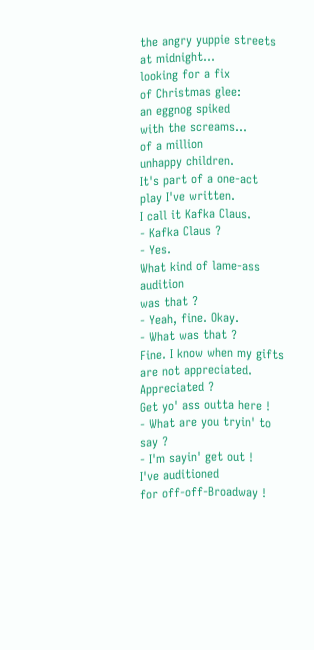the angry yuppie streets
at midnight...
looking for a fix
of Christmas glee:
an eggnog spiked
with the screams...
of a million
unhappy children.
It's part of a one-act
play I've written.
I call it Kafka Claus.
- Kafka Claus ?
- Yes.
What kind of lame-ass audition
was that ?
- Yeah, fine. Okay.
- What was that ?
Fine. I know when my gifts
are not appreciated.
Appreciated ?
Get yo' ass outta here !
- What are you tryin' to say ?
- I'm sayin' get out !
I've auditioned
for off-off-Broadway !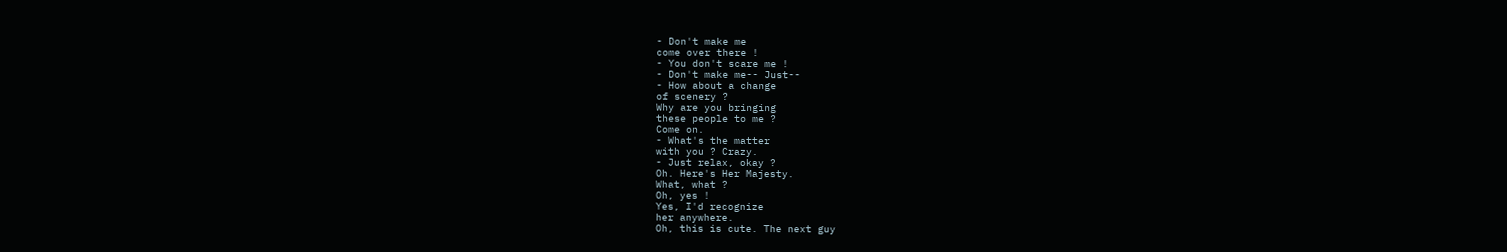- Don't make me
come over there !
- You don't scare me !
- Don't make me-- Just--
- How about a change
of scenery ?
Why are you bringing
these people to me ?
Come on.
- What's the matter
with you ? Crazy.
- Just relax, okay ?
Oh. Here's Her Majesty.
What, what ?
Oh, yes !
Yes, I'd recognize
her anywhere.
Oh, this is cute. The next guy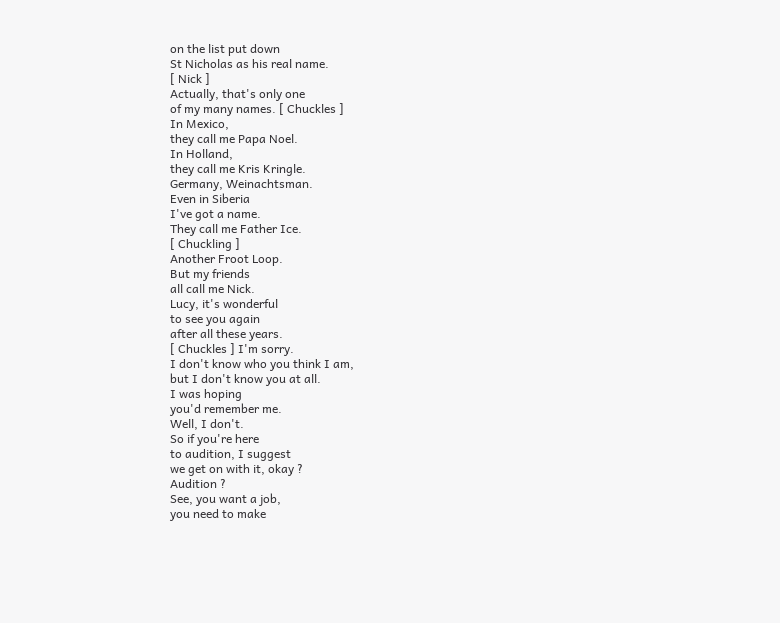on the list put down
St Nicholas as his real name.
[ Nick ]
Actually, that's only one
of my many names. [ Chuckles ]
In Mexico,
they call me Papa Noel.
In Holland,
they call me Kris Kringle.
Germany, Weinachtsman.
Even in Siberia
I've got a name.
They call me Father Ice.
[ Chuckling ]
Another Froot Loop.
But my friends
all call me Nick.
Lucy, it's wonderful
to see you again
after all these years.
[ Chuckles ] I'm sorry.
I don't know who you think I am,
but I don't know you at all.
I was hoping
you'd remember me.
Well, I don't.
So if you're here
to audition, I suggest
we get on with it, okay ?
Audition ?
See, you want a job,
you need to make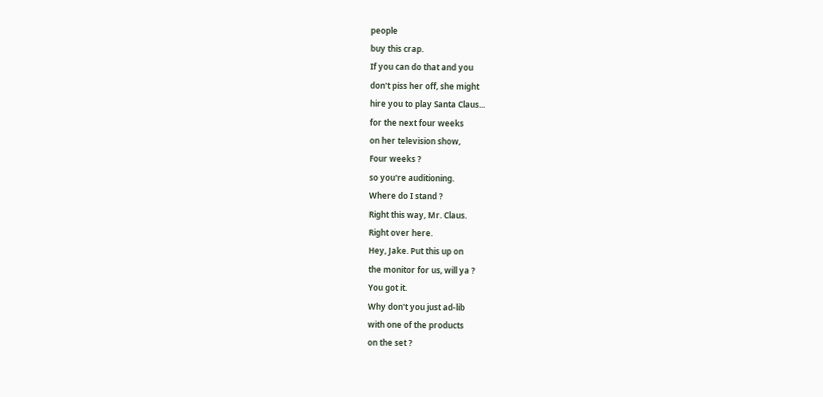people
buy this crap.
If you can do that and you
don't piss her off, she might
hire you to play Santa Claus...
for the next four weeks
on her television show,
Four weeks ?
so you're auditioning.
Where do I stand ?
Right this way, Mr. Claus.
Right over here.
Hey, Jake. Put this up on
the monitor for us, will ya ?
You got it.
Why don't you just ad-lib
with one of the products
on the set ?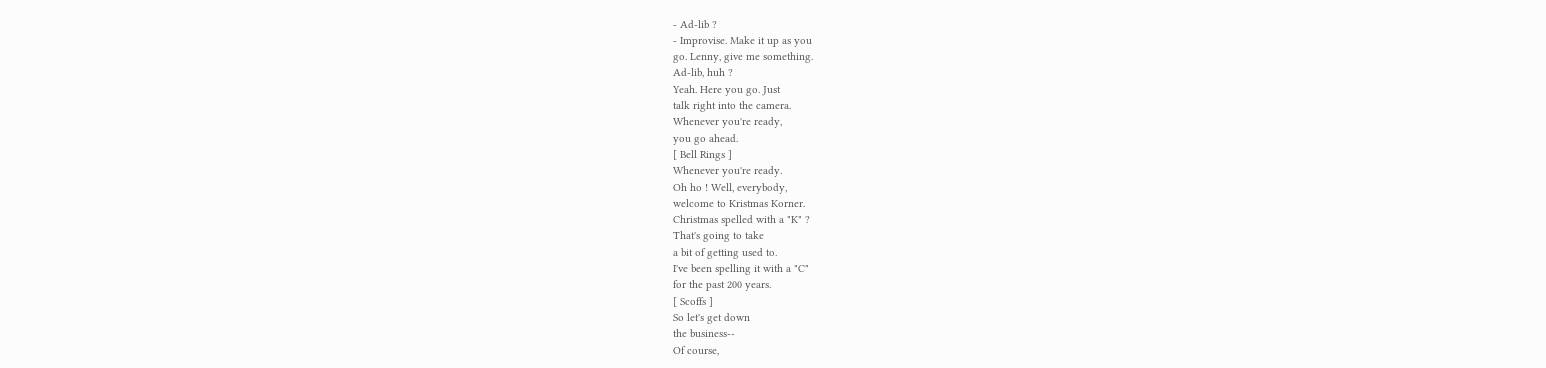- Ad-lib ?
- Improvise. Make it up as you
go. Lenny, give me something.
Ad-lib, huh ?
Yeah. Here you go. Just
talk right into the camera.
Whenever you're ready,
you go ahead.
[ Bell Rings ]
Whenever you're ready.
Oh ho ! Well, everybody,
welcome to Kristmas Korner.
Christmas spelled with a "K" ?
That's going to take
a bit of getting used to.
I've been spelling it with a "C"
for the past 200 years.
[ Scoffs ]
So let's get down
the business--
Of course,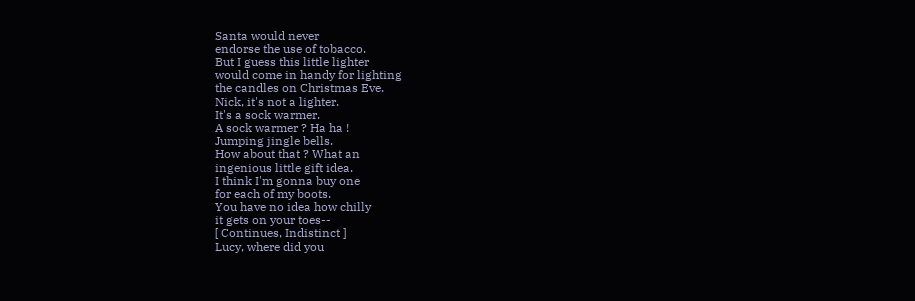Santa would never
endorse the use of tobacco.
But I guess this little lighter
would come in handy for lighting
the candles on Christmas Eve.
Nick, it's not a lighter.
It's a sock warmer.
A sock warmer ? Ha ha !
Jumping jingle bells.
How about that ? What an
ingenious little gift idea.
I think I'm gonna buy one
for each of my boots.
You have no idea how chilly
it gets on your toes--
[ Continues, Indistinct ]
Lucy, where did you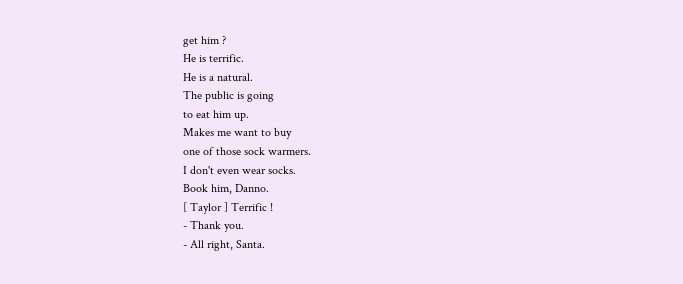get him ?
He is terrific.
He is a natural.
The public is going
to eat him up.
Makes me want to buy
one of those sock warmers.
I don't even wear socks.
Book him, Danno.
[ Taylor ] Terrific !
- Thank you.
- All right, Santa.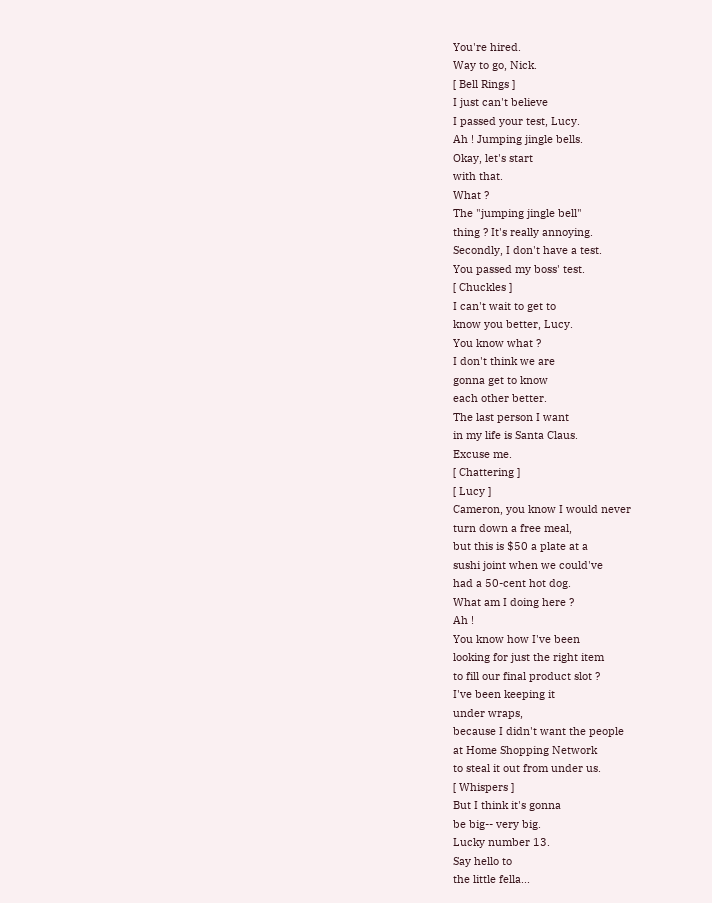You're hired.
Way to go, Nick.
[ Bell Rings ]
I just can't believe
I passed your test, Lucy.
Ah ! Jumping jingle bells.
Okay, let's start
with that.
What ?
The "jumping jingle bell"
thing ? It's really annoying.
Secondly, I don't have a test.
You passed my boss' test.
[ Chuckles ]
I can't wait to get to
know you better, Lucy.
You know what ?
I don't think we are
gonna get to know
each other better.
The last person I want
in my life is Santa Claus.
Excuse me.
[ Chattering ]
[ Lucy ]
Cameron, you know I would never
turn down a free meal,
but this is $50 a plate at a
sushi joint when we could've
had a 50-cent hot dog.
What am I doing here ?
Ah !
You know how I've been
looking for just the right item
to fill our final product slot ?
I've been keeping it
under wraps,
because I didn't want the people
at Home Shopping Network
to steal it out from under us.
[ Whispers ]
But I think it's gonna
be big-- very big.
Lucky number 13.
Say hello to
the little fella...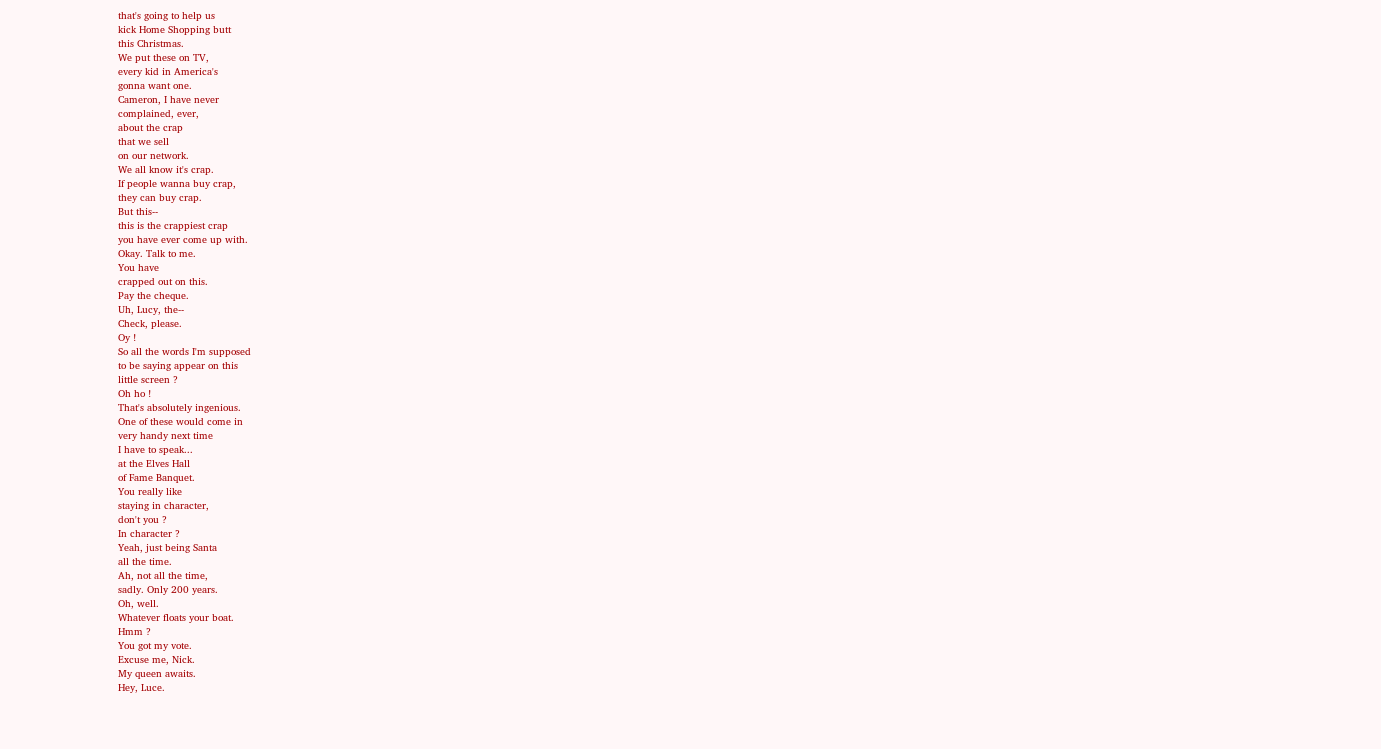that's going to help us
kick Home Shopping butt
this Christmas.
We put these on TV,
every kid in America's
gonna want one.
Cameron, I have never
complained, ever,
about the crap
that we sell
on our network.
We all know it's crap.
If people wanna buy crap,
they can buy crap.
But this--
this is the crappiest crap
you have ever come up with.
Okay. Talk to me.
You have
crapped out on this.
Pay the cheque.
Uh, Lucy, the--
Check, please.
Oy !
So all the words I'm supposed
to be saying appear on this
little screen ?
Oh ho !
That's absolutely ingenious.
One of these would come in
very handy next time
I have to speak...
at the Elves Hall
of Fame Banquet.
You really like
staying in character,
don't you ?
In character ?
Yeah, just being Santa
all the time.
Ah, not all the time,
sadly. Only 200 years.
Oh, well.
Whatever floats your boat.
Hmm ?
You got my vote.
Excuse me, Nick.
My queen awaits.
Hey, Luce.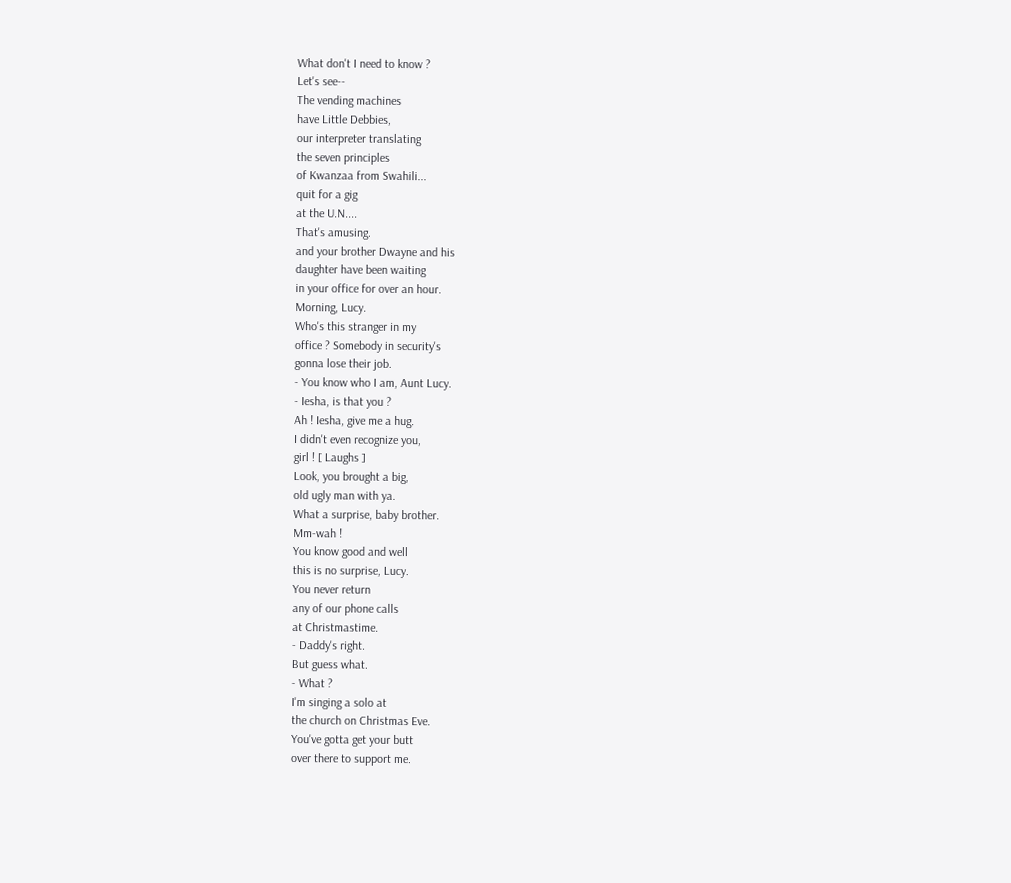What don't I need to know ?
Let's see--
The vending machines
have Little Debbies,
our interpreter translating
the seven principles
of Kwanzaa from Swahili...
quit for a gig
at the U.N....
That's amusing.
and your brother Dwayne and his
daughter have been waiting
in your office for over an hour.
Morning, Lucy.
Who's this stranger in my
office ? Somebody in security's
gonna lose their job.
- You know who I am, Aunt Lucy.
- Iesha, is that you ?
Ah ! Iesha, give me a hug.
I didn't even recognize you,
girl ! [ Laughs ]
Look, you brought a big,
old ugly man with ya.
What a surprise, baby brother.
Mm-wah !
You know good and well
this is no surprise, Lucy.
You never return
any of our phone calls
at Christmastime.
- Daddy's right.
But guess what.
- What ?
I'm singing a solo at
the church on Christmas Eve.
You've gotta get your butt
over there to support me.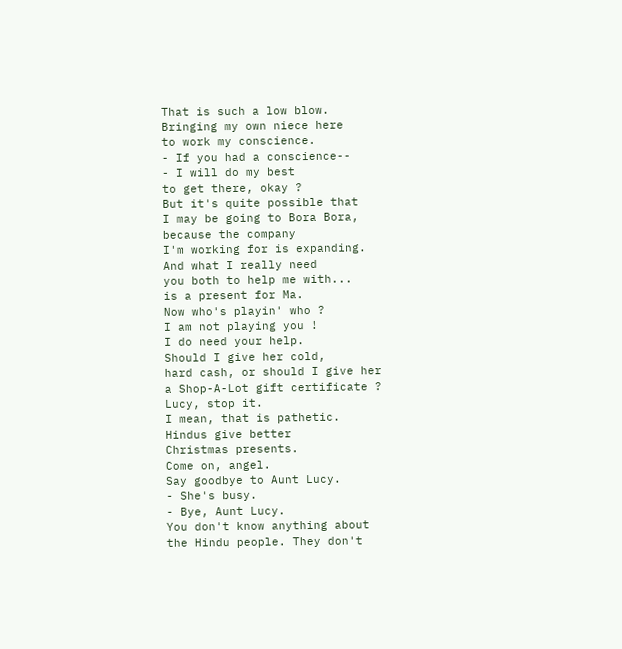That is such a low blow.
Bringing my own niece here
to work my conscience.
- If you had a conscience--
- I will do my best
to get there, okay ?
But it's quite possible that
I may be going to Bora Bora,
because the company
I'm working for is expanding.
And what I really need
you both to help me with...
is a present for Ma.
Now who's playin' who ?
I am not playing you !
I do need your help.
Should I give her cold,
hard cash, or should I give her
a Shop-A-Lot gift certificate ?
Lucy, stop it.
I mean, that is pathetic.
Hindus give better
Christmas presents.
Come on, angel.
Say goodbye to Aunt Lucy.
- She's busy.
- Bye, Aunt Lucy.
You don't know anything about
the Hindu people. They don't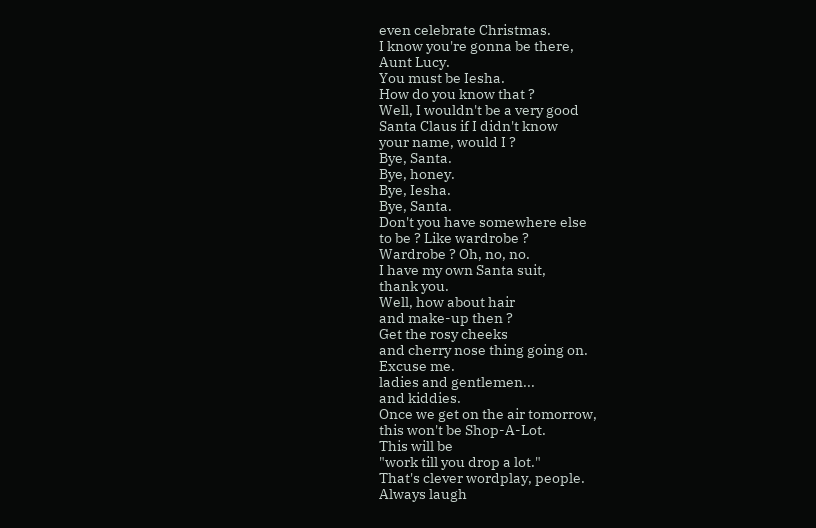even celebrate Christmas.
I know you're gonna be there,
Aunt Lucy.
You must be Iesha.
How do you know that ?
Well, I wouldn't be a very good
Santa Claus if I didn't know
your name, would I ?
Bye, Santa.
Bye, honey.
Bye, Iesha.
Bye, Santa.
Don't you have somewhere else
to be ? Like wardrobe ?
Wardrobe ? Oh, no, no.
I have my own Santa suit,
thank you.
Well, how about hair
and make-up then ?
Get the rosy cheeks
and cherry nose thing going on.
Excuse me.
ladies and gentlemen...
and kiddies.
Once we get on the air tomorrow,
this won't be Shop-A-Lot.
This will be
"work till you drop a lot."
That's clever wordplay, people.
Always laugh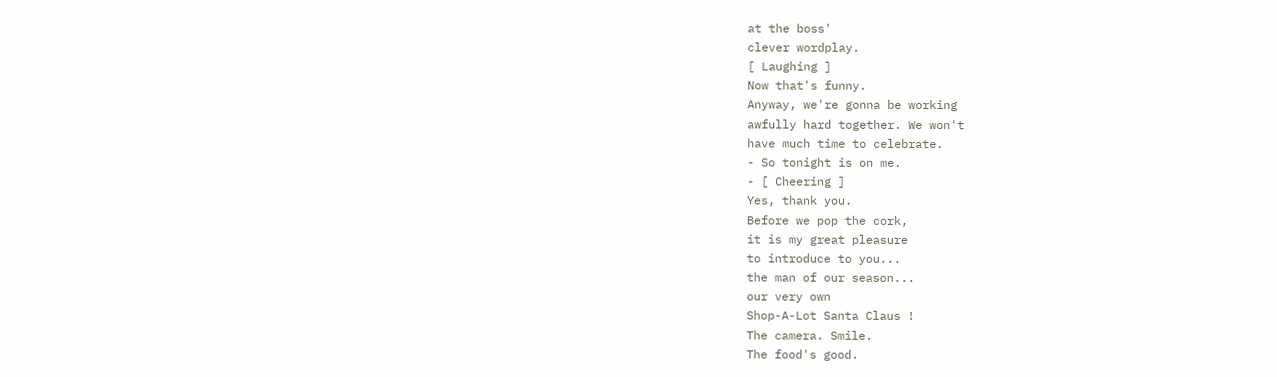at the boss'
clever wordplay.
[ Laughing ]
Now that's funny.
Anyway, we're gonna be working
awfully hard together. We won't
have much time to celebrate.
- So tonight is on me.
- [ Cheering ]
Yes, thank you.
Before we pop the cork,
it is my great pleasure
to introduce to you...
the man of our season...
our very own
Shop-A-Lot Santa Claus !
The camera. Smile.
The food's good.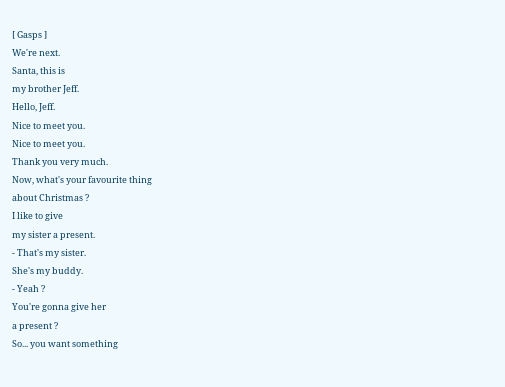[ Gasps ]
We're next.
Santa, this is
my brother Jeff.
Hello, Jeff.
Nice to meet you.
Nice to meet you.
Thank you very much.
Now, what's your favourite thing
about Christmas ?
I like to give
my sister a present.
- That's my sister.
She's my buddy.
- Yeah ?
You're gonna give her
a present ?
So... you want something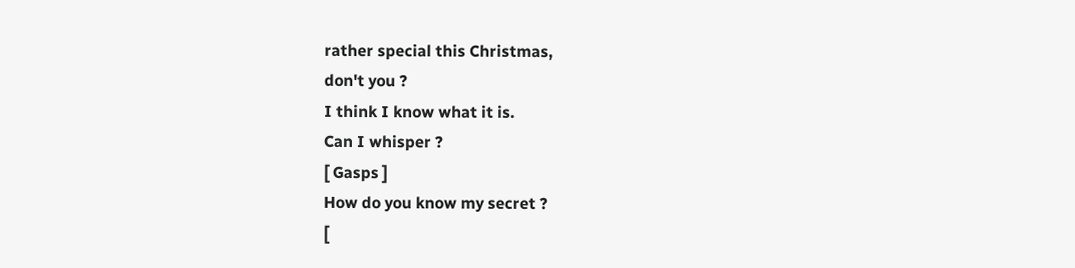rather special this Christmas,
don't you ?
I think I know what it is.
Can I whisper ?
[ Gasps ]
How do you know my secret ?
[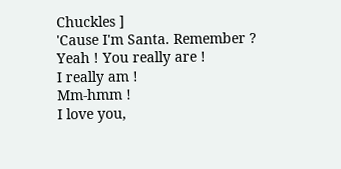Chuckles ]
'Cause I'm Santa. Remember ?
Yeah ! You really are !
I really am !
Mm-hmm !
I love you,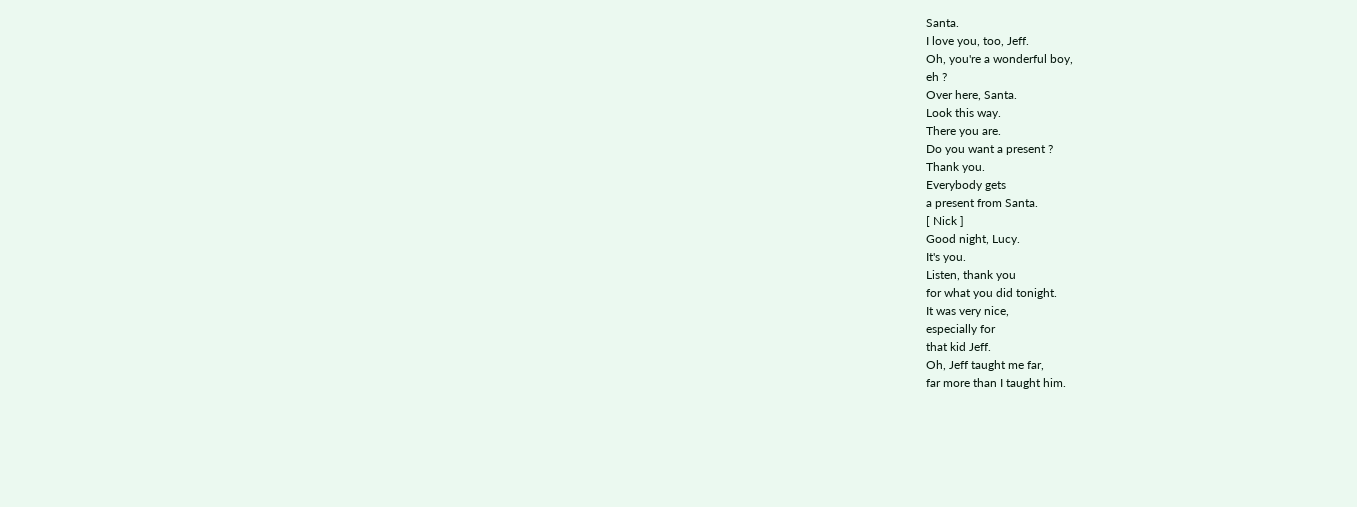Santa.
I love you, too, Jeff.
Oh, you're a wonderful boy,
eh ?
Over here, Santa.
Look this way.
There you are.
Do you want a present ?
Thank you.
Everybody gets
a present from Santa.
[ Nick ]
Good night, Lucy.
It's you.
Listen, thank you
for what you did tonight.
It was very nice,
especially for
that kid Jeff.
Oh, Jeff taught me far,
far more than I taught him.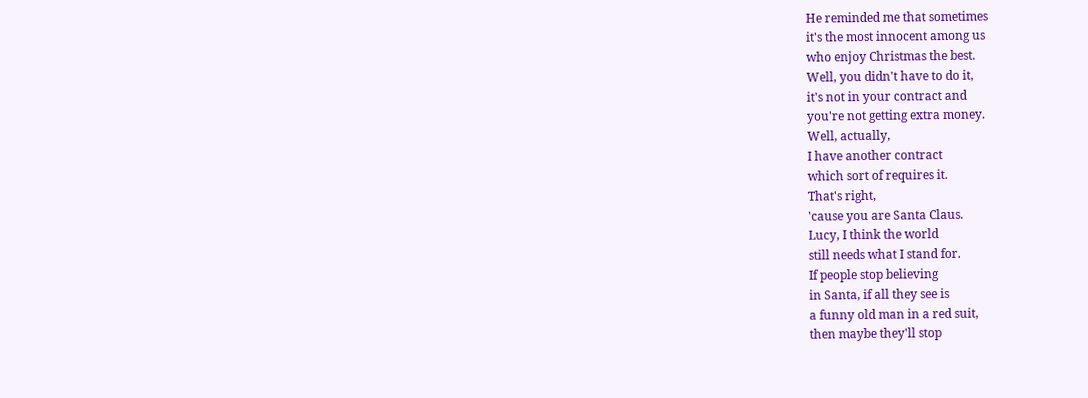He reminded me that sometimes
it's the most innocent among us
who enjoy Christmas the best.
Well, you didn't have to do it,
it's not in your contract and
you're not getting extra money.
Well, actually,
I have another contract
which sort of requires it.
That's right,
'cause you are Santa Claus.
Lucy, I think the world
still needs what I stand for.
If people stop believing
in Santa, if all they see is
a funny old man in a red suit,
then maybe they'll stop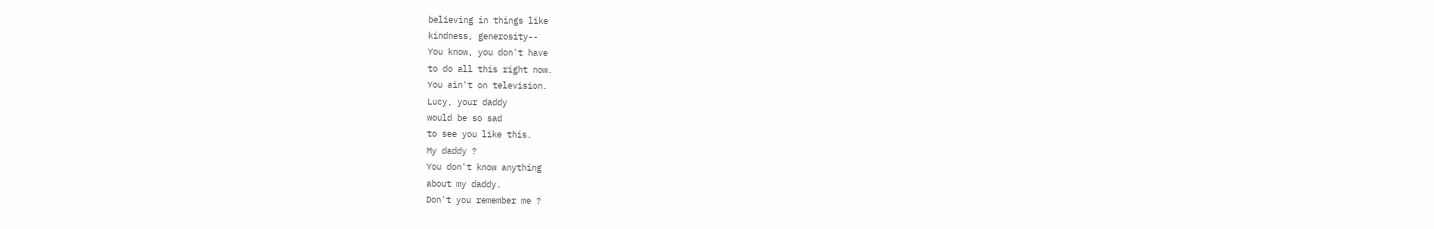believing in things like
kindness, generosity--
You know, you don't have
to do all this right now.
You ain't on television.
Lucy, your daddy
would be so sad
to see you like this.
My daddy ?
You don't know anything
about my daddy.
Don't you remember me ?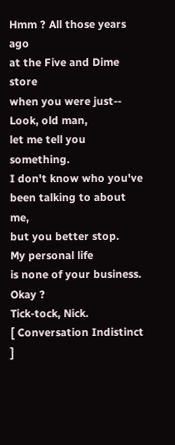Hmm ? All those years ago
at the Five and Dime store
when you were just--
Look, old man,
let me tell you something.
I don't know who you've
been talking to about me,
but you better stop.
My personal life
is none of your business.
Okay ?
Tick-tock, Nick.
[ Conversation Indistinct ]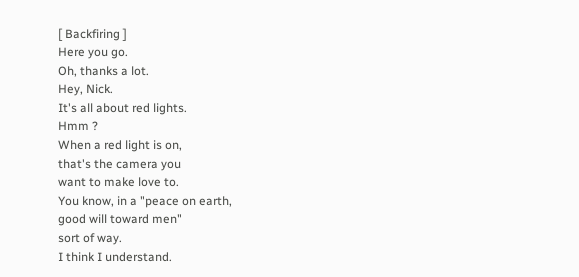[ Backfiring ]
Here you go.
Oh, thanks a lot.
Hey, Nick.
It's all about red lights.
Hmm ?
When a red light is on,
that's the camera you
want to make love to.
You know, in a "peace on earth,
good will toward men"
sort of way.
I think I understand.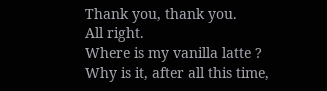Thank you, thank you.
All right.
Where is my vanilla latte ?
Why is it, after all this time,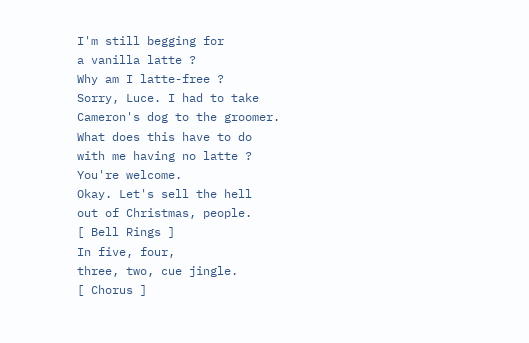I'm still begging for
a vanilla latte ?
Why am I latte-free ?
Sorry, Luce. I had to take
Cameron's dog to the groomer.
What does this have to do
with me having no latte ?
You're welcome.
Okay. Let's sell the hell
out of Christmas, people.
[ Bell Rings ]
In five, four,
three, two, cue jingle.
[ Chorus ]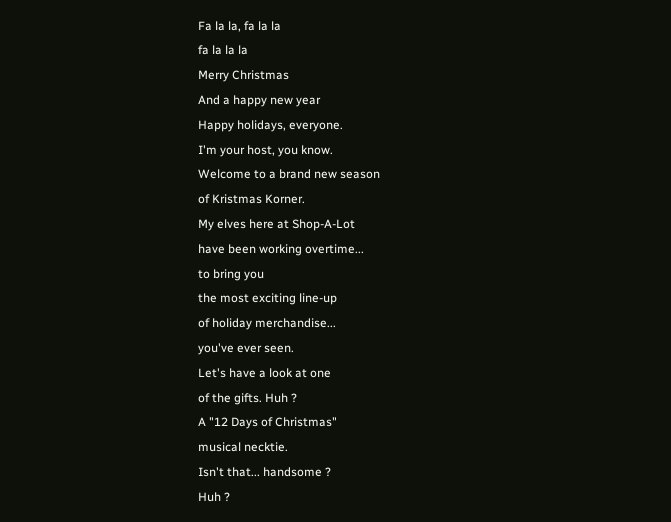Fa la la, fa la la
fa la la la
Merry Christmas
And a happy new year
Happy holidays, everyone.
I'm your host, you know.
Welcome to a brand new season
of Kristmas Korner.
My elves here at Shop-A-Lot
have been working overtime...
to bring you
the most exciting line-up
of holiday merchandise...
you've ever seen.
Let's have a look at one
of the gifts. Huh ?
A "12 Days of Christmas"
musical necktie.
Isn't that... handsome ?
Huh ?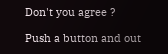Don't you agree ?

Push a button and out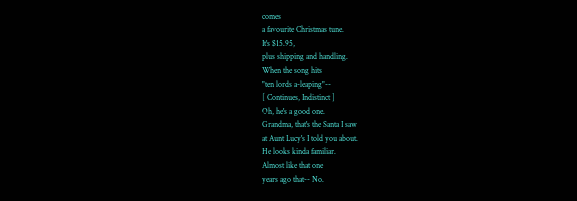comes
a favourite Christmas tune.
It's $15.95,
plus shipping and handling.
When the song hits
"ten lords a-leaping"--
[ Continues, Indistinct ]
Oh, he's a good one.
Grandma, that's the Santa I saw
at Aunt Lucy's I told you about.
He looks kinda familiar.
Almost like that one
years ago that-- No.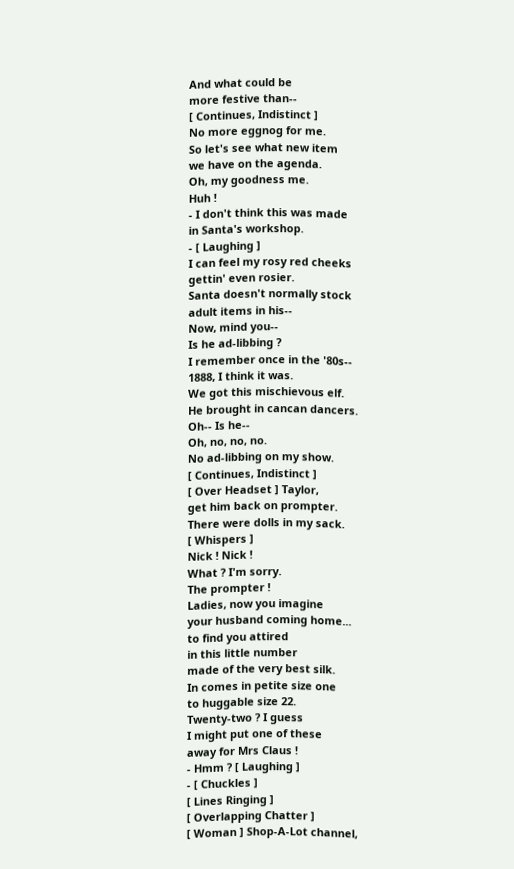And what could be
more festive than--
[ Continues, Indistinct ]
No more eggnog for me.
So let's see what new item
we have on the agenda.
Oh, my goodness me.
Huh !
- I don't think this was made
in Santa's workshop.
- [ Laughing ]
I can feel my rosy red cheeks
gettin' even rosier.
Santa doesn't normally stock
adult items in his--
Now, mind you--
Is he ad-libbing ?
I remember once in the '80s--
1888, I think it was.
We got this mischievous elf.
He brought in cancan dancers.
Oh-- Is he--
Oh, no, no, no.
No ad-libbing on my show.
[ Continues, Indistinct ]
[ Over Headset ] Taylor,
get him back on prompter.
There were dolls in my sack.
[ Whispers ]
Nick ! Nick !
What ? I'm sorry.
The prompter !
Ladies, now you imagine
your husband coming home...
to find you attired
in this little number
made of the very best silk.
In comes in petite size one
to huggable size 22.
Twenty-two ? I guess
I might put one of these
away for Mrs Claus !
- Hmm ? [ Laughing ]
- [ Chuckles ]
[ Lines Ringing ]
[ Overlapping Chatter ]
[ Woman ] Shop-A-Lot channel,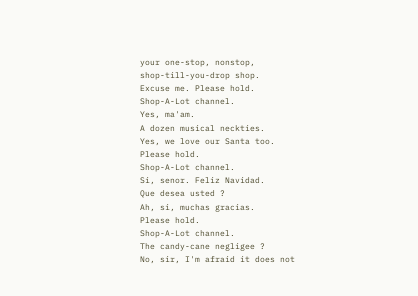your one-stop, nonstop,
shop-till-you-drop shop.
Excuse me. Please hold.
Shop-A-Lot channel.
Yes, ma'am.
A dozen musical neckties.
Yes, we love our Santa too.
Please hold.
Shop-A-Lot channel.
Si, senor. Feliz Navidad.
Que desea usted ?
Ah, si, muchas gracias.
Please hold.
Shop-A-Lot channel.
The candy-cane negligee ?
No, sir, I'm afraid it does not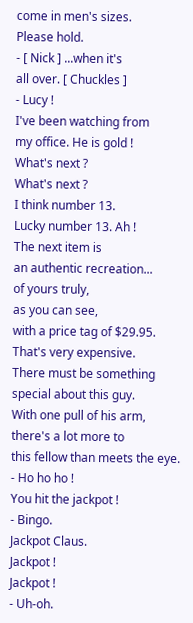come in men's sizes.
Please hold.
- [ Nick ] ...when it's
all over. [ Chuckles ]
- Lucy !
I've been watching from
my office. He is gold !
What's next ?
What's next ?
I think number 13.
Lucky number 13. Ah !
The next item is
an authentic recreation...
of yours truly,
as you can see,
with a price tag of $29.95.
That's very expensive.
There must be something
special about this guy.
With one pull of his arm,
there's a lot more to
this fellow than meets the eye.
- Ho ho ho !
You hit the jackpot !
- Bingo.
Jackpot Claus.
Jackpot !
Jackpot !
- Uh-oh.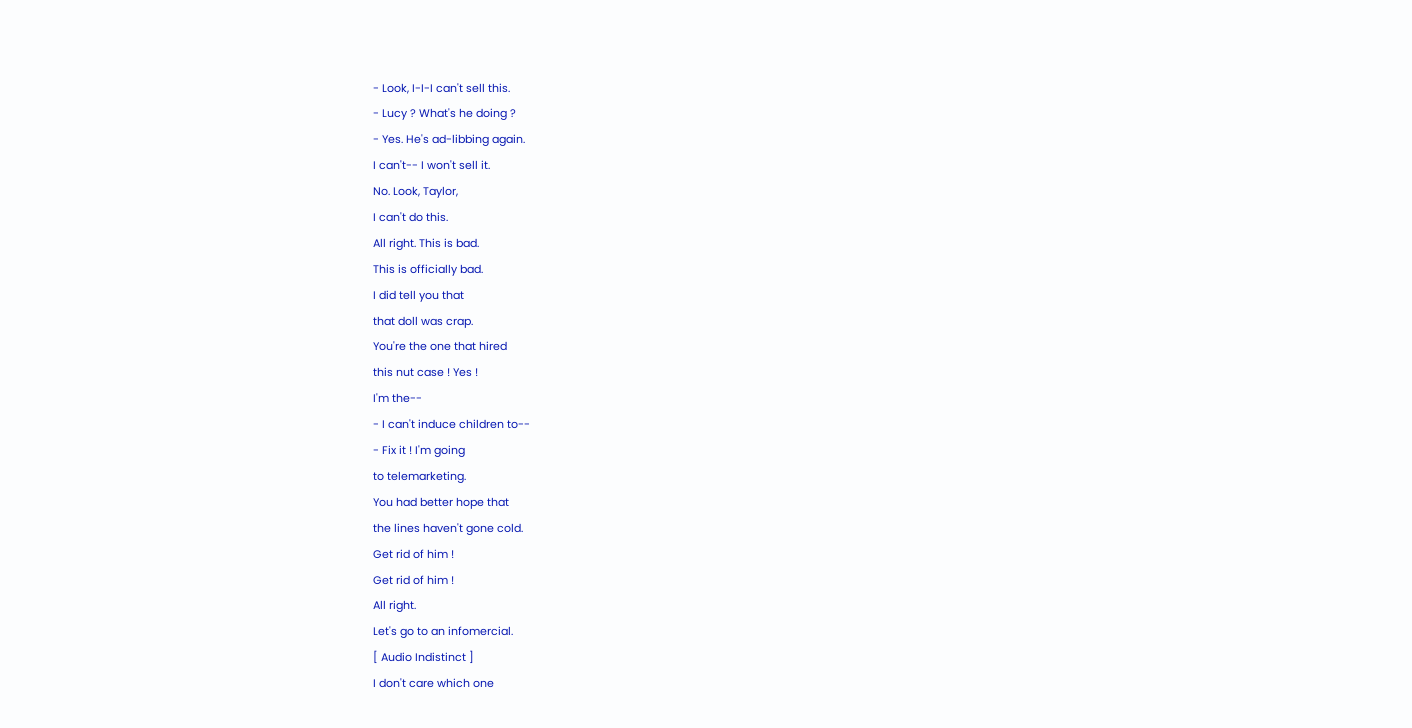- Look, I-I-I can't sell this.
- Lucy ? What's he doing ?
- Yes. He's ad-libbing again.
I can't-- I won't sell it.
No. Look, Taylor,
I can't do this.
All right. This is bad.
This is officially bad.
I did tell you that
that doll was crap.
You're the one that hired
this nut case ! Yes !
I'm the--
- I can't induce children to--
- Fix it ! I'm going
to telemarketing.
You had better hope that
the lines haven't gone cold.
Get rid of him !
Get rid of him !
All right.
Let's go to an infomercial.
[ Audio Indistinct ]
I don't care which one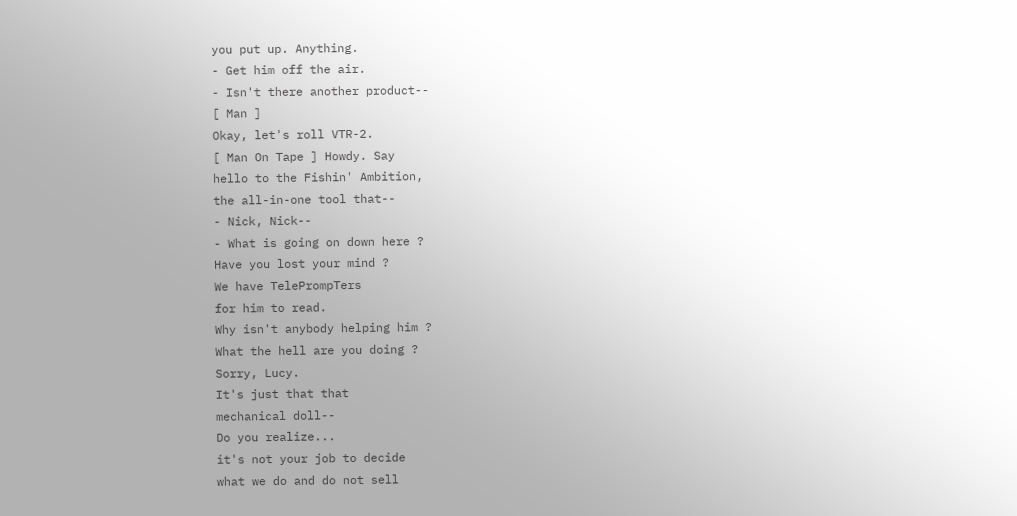you put up. Anything.
- Get him off the air.
- Isn't there another product--
[ Man ]
Okay, let's roll VTR-2.
[ Man On Tape ] Howdy. Say
hello to the Fishin' Ambition,
the all-in-one tool that--
- Nick, Nick--
- What is going on down here ?
Have you lost your mind ?
We have TelePrompTers
for him to read.
Why isn't anybody helping him ?
What the hell are you doing ?
Sorry, Lucy.
It's just that that
mechanical doll--
Do you realize...
it's not your job to decide
what we do and do not sell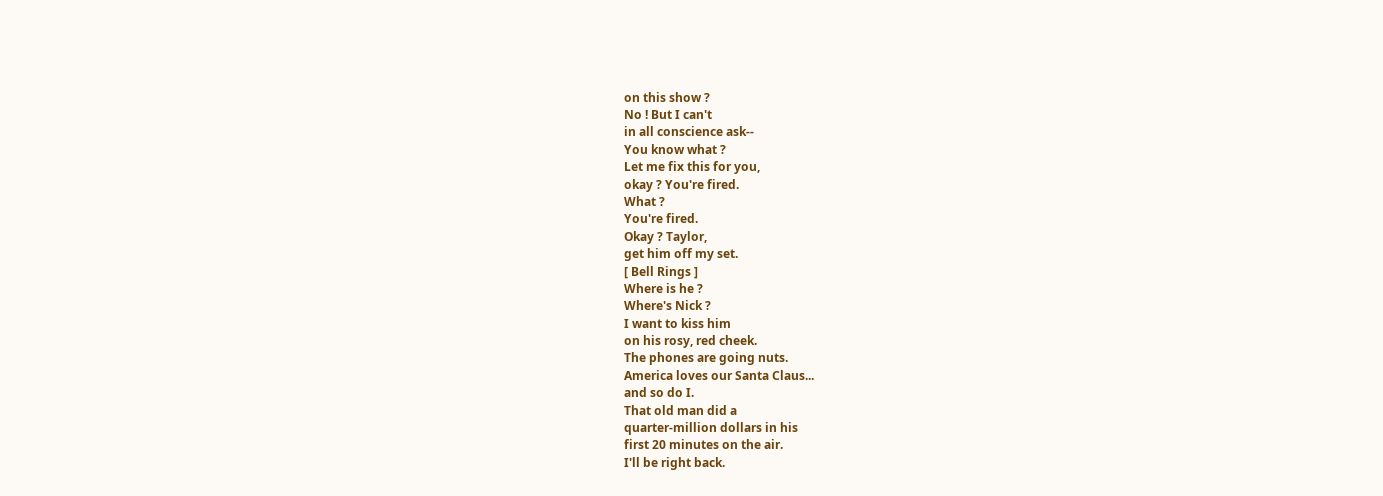on this show ?
No ! But I can't
in all conscience ask--
You know what ?
Let me fix this for you,
okay ? You're fired.
What ?
You're fired.
Okay ? Taylor,
get him off my set.
[ Bell Rings ]
Where is he ?
Where's Nick ?
I want to kiss him
on his rosy, red cheek.
The phones are going nuts.
America loves our Santa Claus...
and so do I.
That old man did a
quarter-million dollars in his
first 20 minutes on the air.
I'll be right back.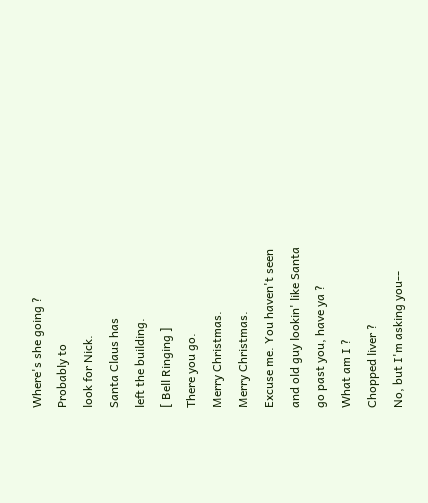Where's she going ?
Probably to
look for Nick.
Santa Claus has
left the building.
[ Bell Ringing ]
There you go.
Merry Christmas.
Merry Christmas.
Excuse me. You haven't seen
and old guy lookin' like Santa
go past you, have ya ?
What am I ?
Chopped liver ?
No, but I'm asking you--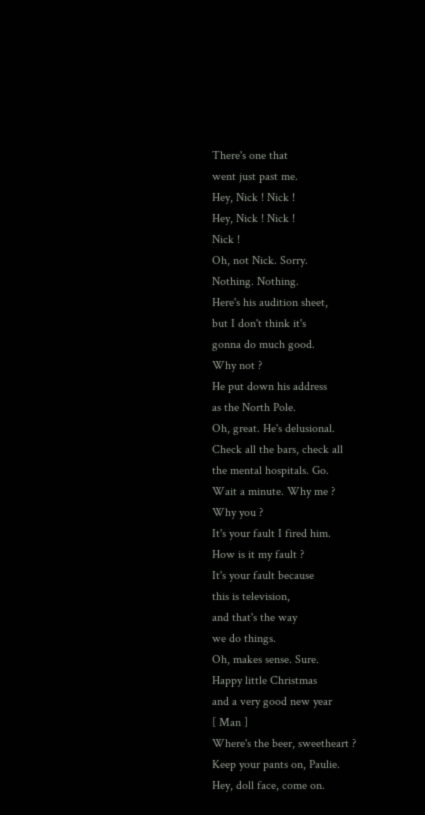There's one that
went just past me.
Hey, Nick ! Nick !
Hey, Nick ! Nick !
Nick !
Oh, not Nick. Sorry.
Nothing. Nothing.
Here's his audition sheet,
but I don't think it's
gonna do much good.
Why not ?
He put down his address
as the North Pole.
Oh, great. He's delusional.
Check all the bars, check all
the mental hospitals. Go.
Wait a minute. Why me ?
Why you ?
It's your fault I fired him.
How is it my fault ?
It's your fault because
this is television,
and that's the way
we do things.
Oh, makes sense. Sure.
Happy little Christmas
and a very good new year
[ Man ]
Where's the beer, sweetheart ?
Keep your pants on, Paulie.
Hey, doll face, come on.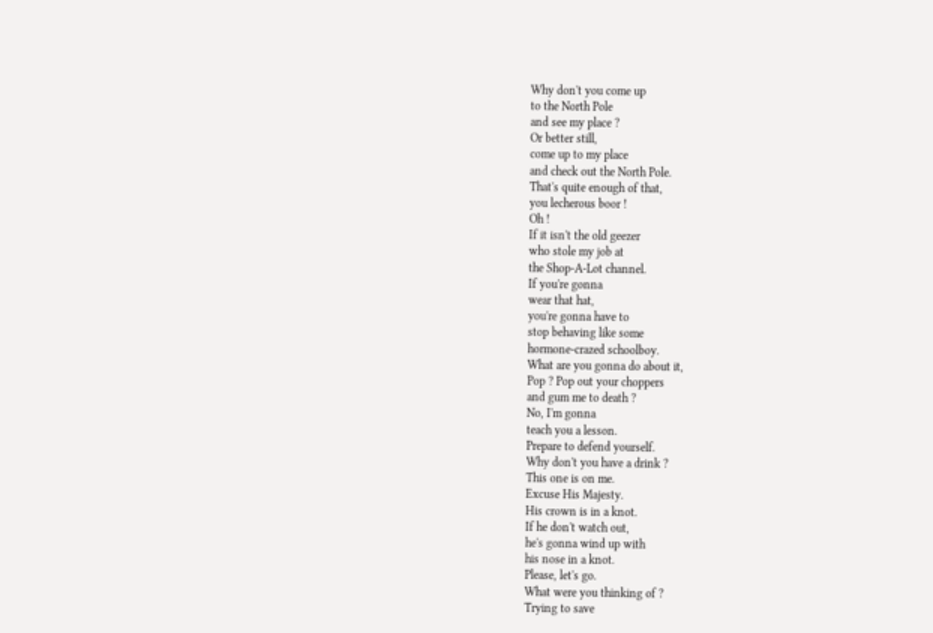Why don't you come up
to the North Pole
and see my place ?
Or better still,
come up to my place
and check out the North Pole.
That's quite enough of that,
you lecherous boor !
Oh !
If it isn't the old geezer
who stole my job at
the Shop-A-Lot channel.
If you're gonna
wear that hat,
you're gonna have to
stop behaving like some
hormone-crazed schoolboy.
What are you gonna do about it,
Pop ? Pop out your choppers
and gum me to death ?
No, I'm gonna
teach you a lesson.
Prepare to defend yourself.
Why don't you have a drink ?
This one is on me.
Excuse His Majesty.
His crown is in a knot.
If he don't watch out,
he's gonna wind up with
his nose in a knot.
Please, let's go.
What were you thinking of ?
Trying to save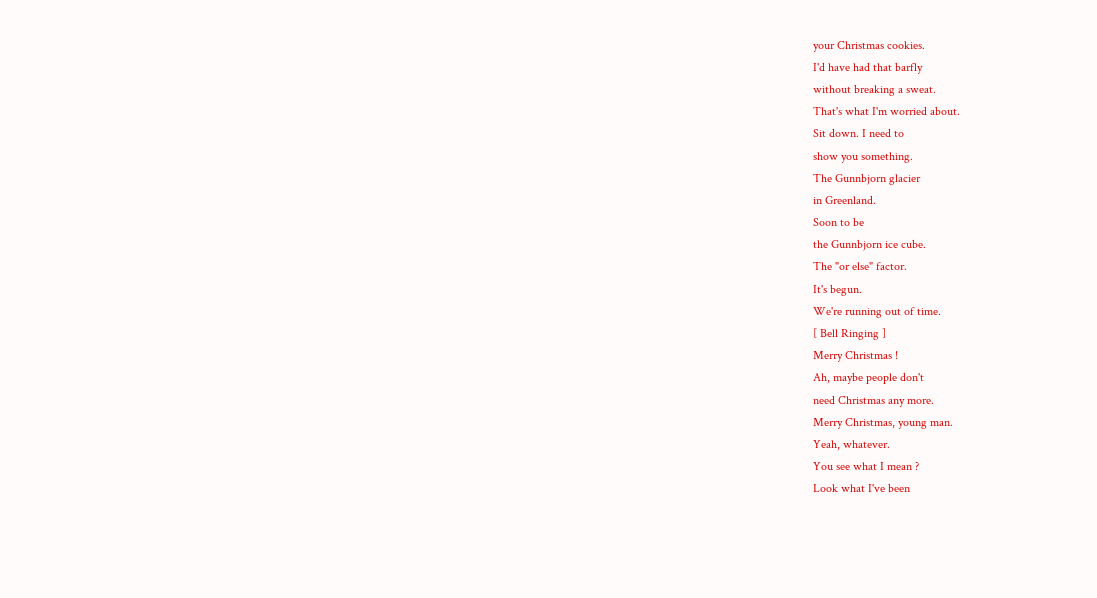your Christmas cookies.
I'd have had that barfly
without breaking a sweat.
That's what I'm worried about.
Sit down. I need to
show you something.
The Gunnbjorn glacier
in Greenland.
Soon to be
the Gunnbjorn ice cube.
The "or else" factor.
It's begun.
We're running out of time.
[ Bell Ringing ]
Merry Christmas !
Ah, maybe people don't
need Christmas any more.
Merry Christmas, young man.
Yeah, whatever.
You see what I mean ?
Look what I've been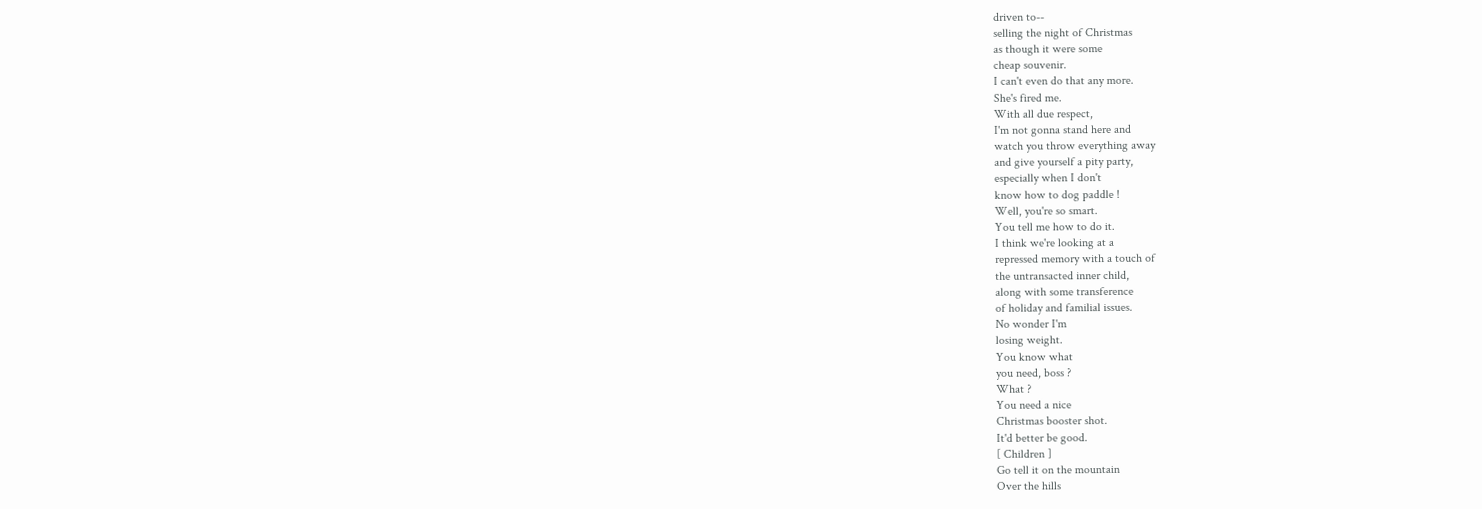driven to--
selling the night of Christmas
as though it were some
cheap souvenir.
I can't even do that any more.
She's fired me.
With all due respect,
I'm not gonna stand here and
watch you throw everything away
and give yourself a pity party,
especially when I don't
know how to dog paddle !
Well, you're so smart.
You tell me how to do it.
I think we're looking at a
repressed memory with a touch of
the untransacted inner child,
along with some transference
of holiday and familial issues.
No wonder I'm
losing weight.
You know what
you need, boss ?
What ?
You need a nice
Christmas booster shot.
It'd better be good.
[ Children ]
Go tell it on the mountain
Over the hills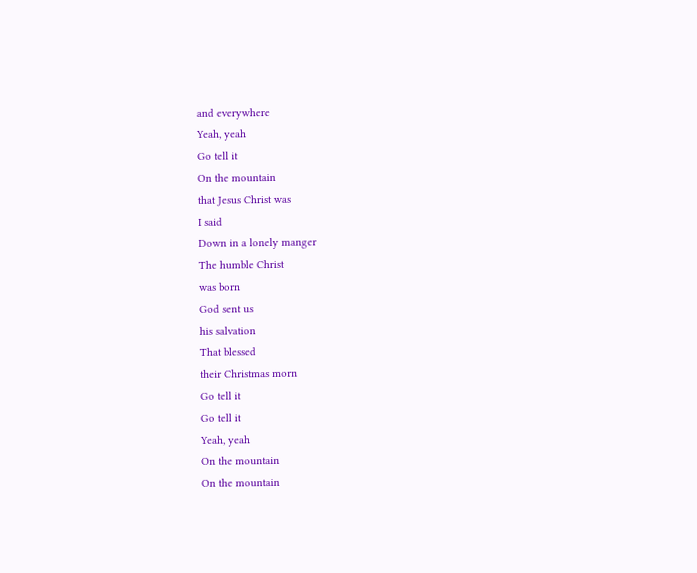and everywhere
Yeah, yeah
Go tell it
On the mountain
that Jesus Christ was
I said
Down in a lonely manger
The humble Christ
was born
God sent us
his salvation
That blessed
their Christmas morn
Go tell it
Go tell it
Yeah, yeah
On the mountain
On the mountain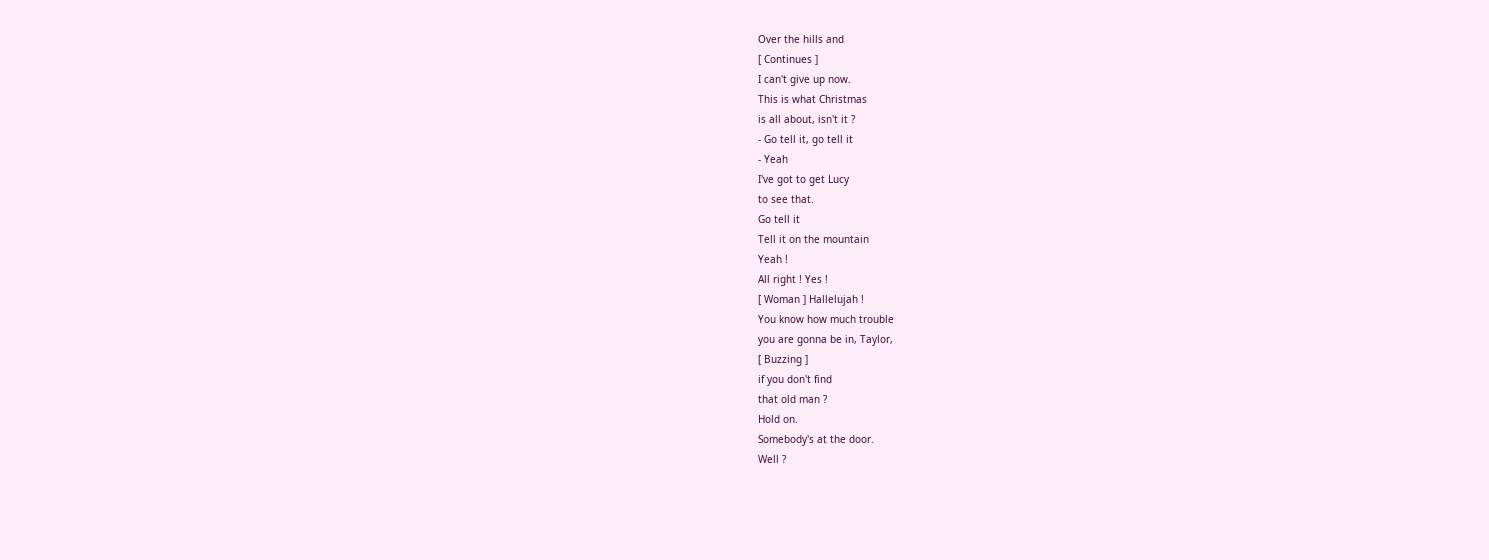Over the hills and
[ Continues ]
I can't give up now.
This is what Christmas
is all about, isn't it ?
- Go tell it, go tell it
- Yeah
I've got to get Lucy
to see that.
Go tell it
Tell it on the mountain
Yeah !
All right ! Yes !
[ Woman ] Hallelujah !
You know how much trouble
you are gonna be in, Taylor,
[ Buzzing ]
if you don't find
that old man ?
Hold on.
Somebody's at the door.
Well ?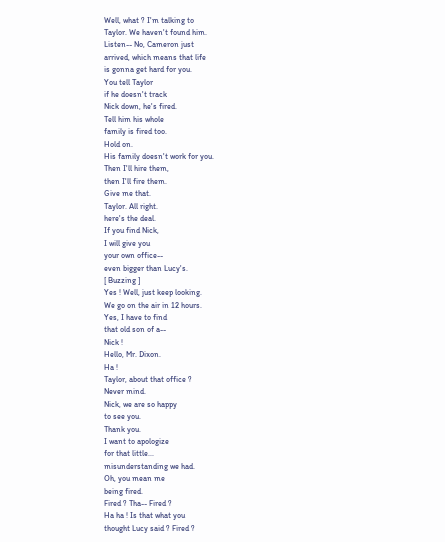Well, what ? I'm talking to
Taylor. We haven't found him.
Listen-- No, Cameron just
arrived, which means that life
is gonna get hard for you.
You tell Taylor
if he doesn't track
Nick down, he's fired.
Tell him his whole
family is fired too.
Hold on.
His family doesn't work for you.
Then I'll hire them,
then I'll fire them.
Give me that.
Taylor. All right.
here's the deal.
If you find Nick,
I will give you
your own office--
even bigger than Lucy's.
[ Buzzing ]
Yes ! Well, just keep looking.
We go on the air in 12 hours.
Yes, I have to find
that old son of a--
Nick !
Hello, Mr. Dixon.
Ha !
Taylor, about that office ?
Never mind.
Nick, we are so happy
to see you.
Thank you.
I want to apologize
for that little...
misunderstanding we had.
Oh, you mean me
being fired.
Fired ? Tha-- Fired ?
Ha ha ! Is that what you
thought Lucy said ? Fired ?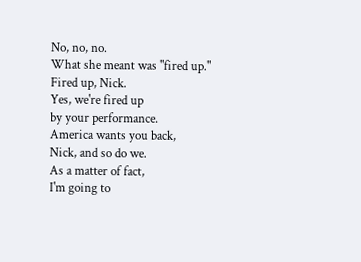No, no, no.
What she meant was "fired up."
Fired up, Nick.
Yes, we're fired up
by your performance.
America wants you back,
Nick, and so do we.
As a matter of fact,
I'm going to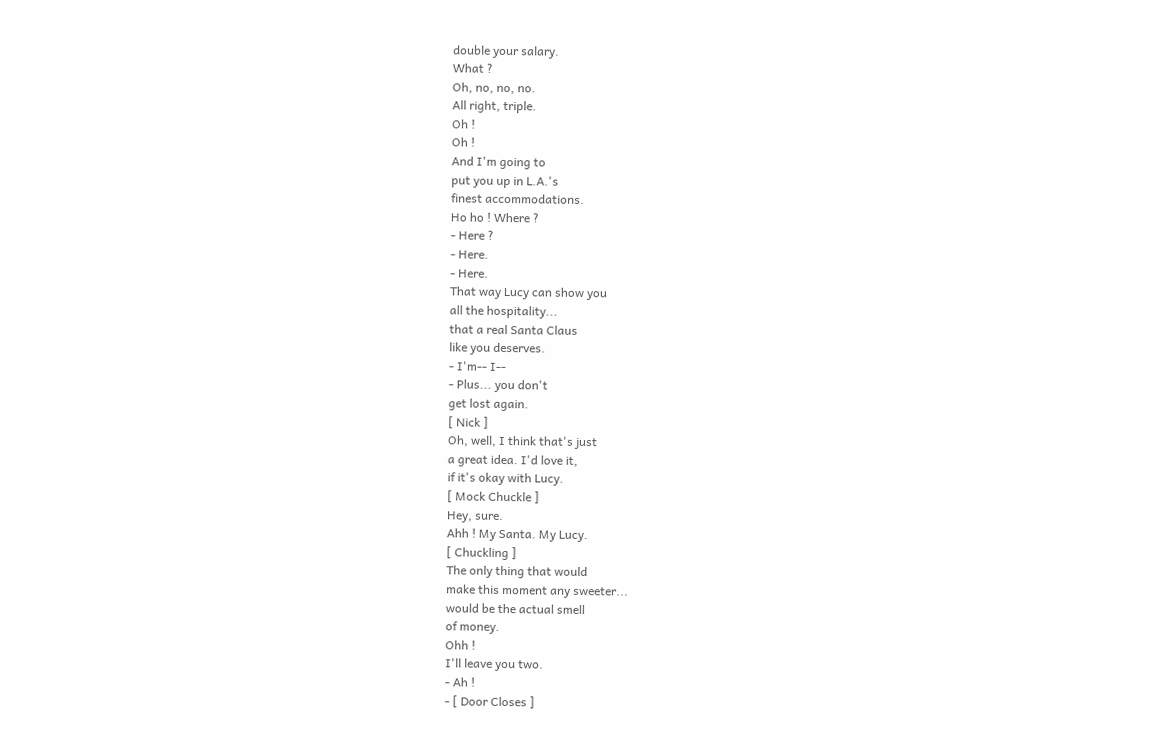double your salary.
What ?
Oh, no, no, no.
All right, triple.
Oh !
Oh !
And I'm going to
put you up in L.A.'s
finest accommodations.
Ho ho ! Where ?
- Here ?
- Here.
- Here.
That way Lucy can show you
all the hospitality...
that a real Santa Claus
like you deserves.
- I'm-- I--
- Plus... you don't
get lost again.
[ Nick ]
Oh, well, I think that's just
a great idea. I'd love it,
if it's okay with Lucy.
[ Mock Chuckle ]
Hey, sure.
Ahh ! My Santa. My Lucy.
[ Chuckling ]
The only thing that would
make this moment any sweeter...
would be the actual smell
of money.
Ohh !
I'll leave you two.
- Ah !
- [ Door Closes ]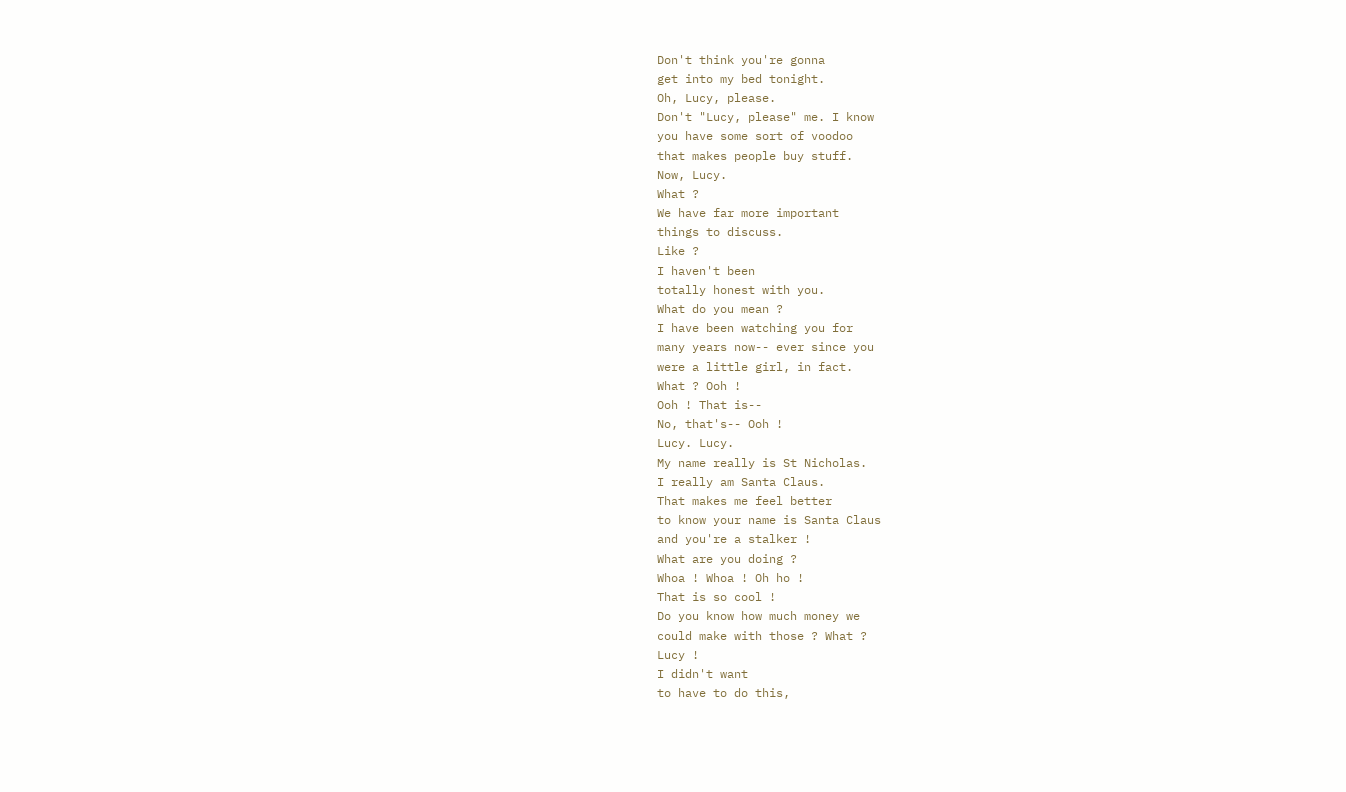Don't think you're gonna
get into my bed tonight.
Oh, Lucy, please.
Don't "Lucy, please" me. I know
you have some sort of voodoo
that makes people buy stuff.
Now, Lucy.
What ?
We have far more important
things to discuss.
Like ?
I haven't been
totally honest with you.
What do you mean ?
I have been watching you for
many years now-- ever since you
were a little girl, in fact.
What ? Ooh !
Ooh ! That is--
No, that's-- Ooh !
Lucy. Lucy.
My name really is St Nicholas.
I really am Santa Claus.
That makes me feel better
to know your name is Santa Claus
and you're a stalker !
What are you doing ?
Whoa ! Whoa ! Oh ho !
That is so cool !
Do you know how much money we
could make with those ? What ?
Lucy !
I didn't want
to have to do this,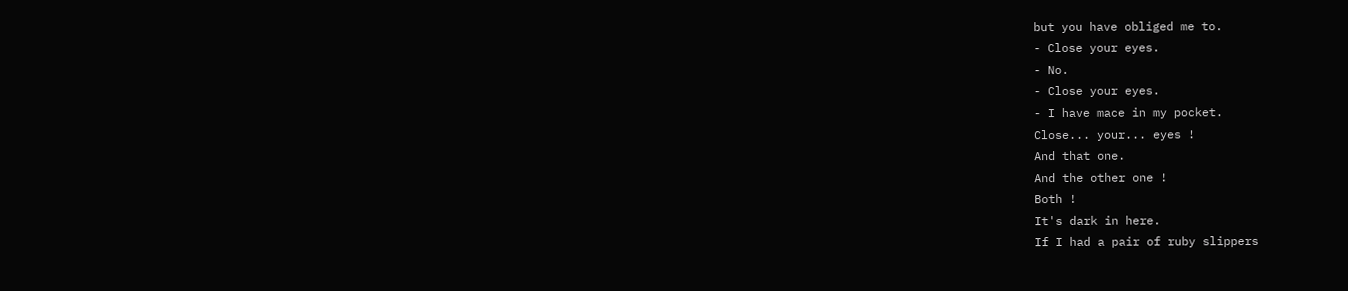but you have obliged me to.
- Close your eyes.
- No.
- Close your eyes.
- I have mace in my pocket.
Close... your... eyes !
And that one.
And the other one !
Both !
It's dark in here.
If I had a pair of ruby slippers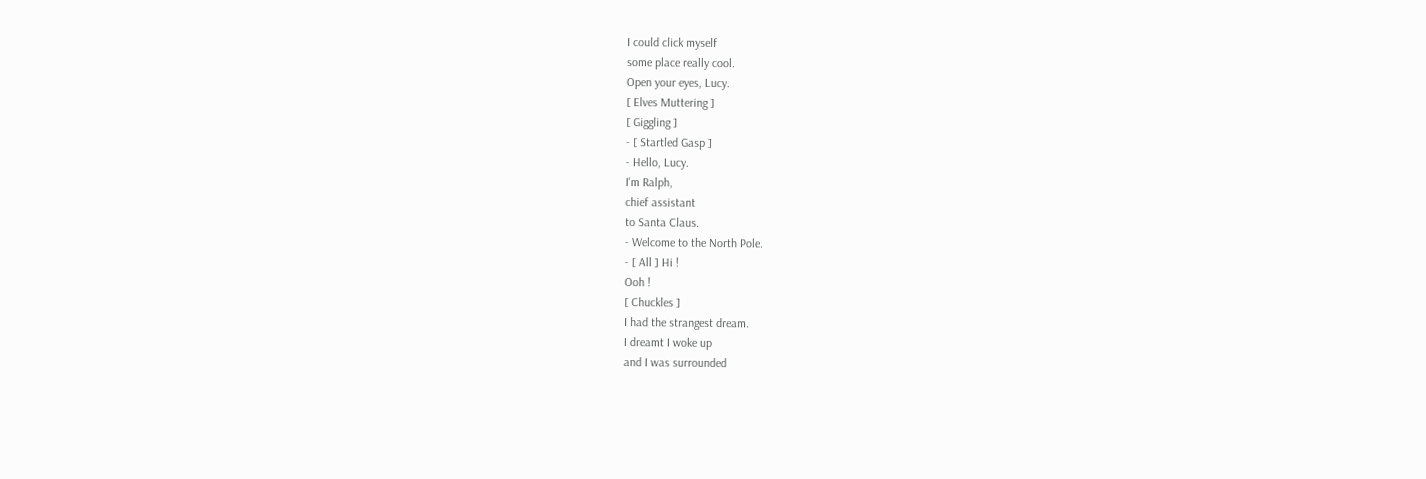I could click myself
some place really cool.
Open your eyes, Lucy.
[ Elves Muttering ]
[ Giggling ]
- [ Startled Gasp ]
- Hello, Lucy.
I'm Ralph,
chief assistant
to Santa Claus.
- Welcome to the North Pole.
- [ All ] Hi !
Ooh !
[ Chuckles ]
I had the strangest dream.
I dreamt I woke up
and I was surrounded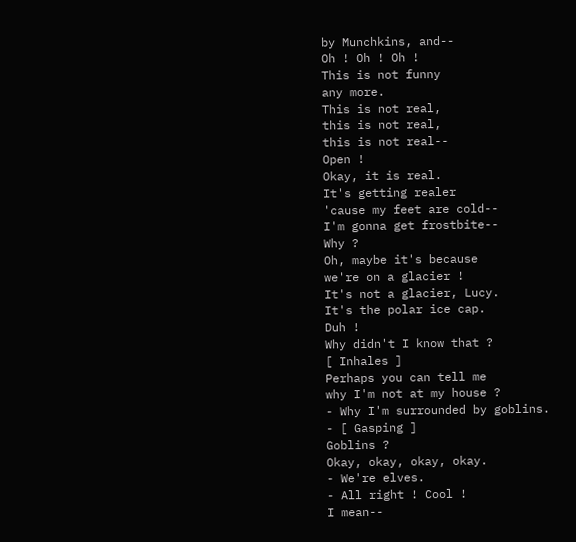by Munchkins, and--
Oh ! Oh ! Oh !
This is not funny
any more.
This is not real,
this is not real,
this is not real--
Open !
Okay, it is real.
It's getting realer
'cause my feet are cold--
I'm gonna get frostbite--
Why ?
Oh, maybe it's because
we're on a glacier !
It's not a glacier, Lucy.
It's the polar ice cap.
Duh !
Why didn't I know that ?
[ Inhales ]
Perhaps you can tell me
why I'm not at my house ?
- Why I'm surrounded by goblins.
- [ Gasping ]
Goblins ?
Okay, okay, okay, okay.
- We're elves.
- All right ! Cool !
I mean--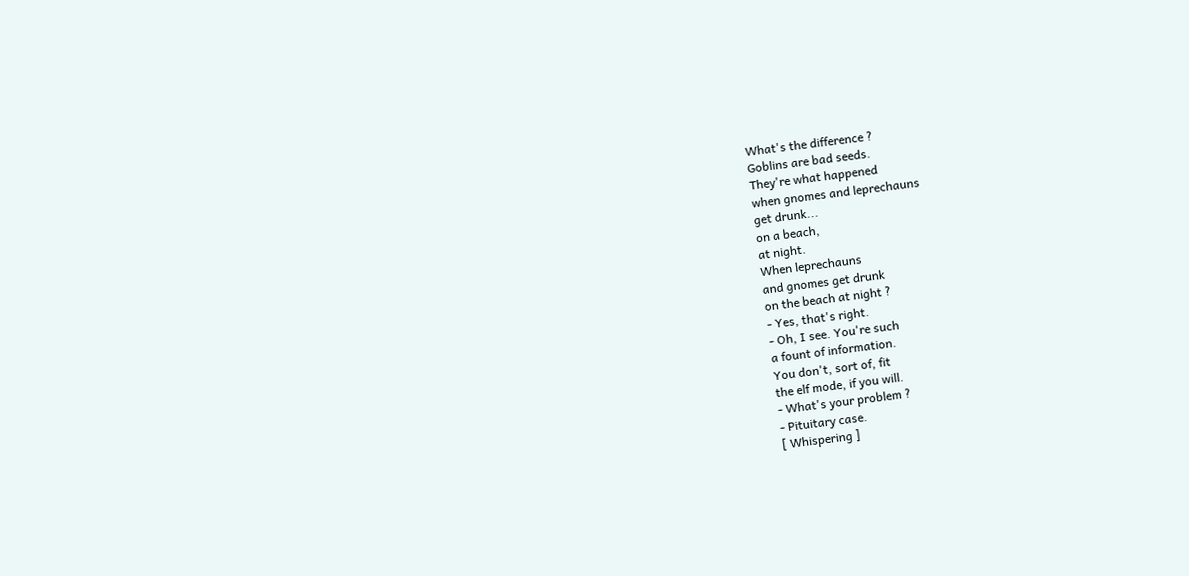What's the difference ?
Goblins are bad seeds.
They're what happened
when gnomes and leprechauns
get drunk...
on a beach,
at night.
When leprechauns
and gnomes get drunk
on the beach at night ?
- Yes, that's right.
- Oh, I see. You're such
a fount of information.
You don't, sort of, fit
the elf mode, if you will.
- What's your problem ?
- Pituitary case.
[ Whispering ]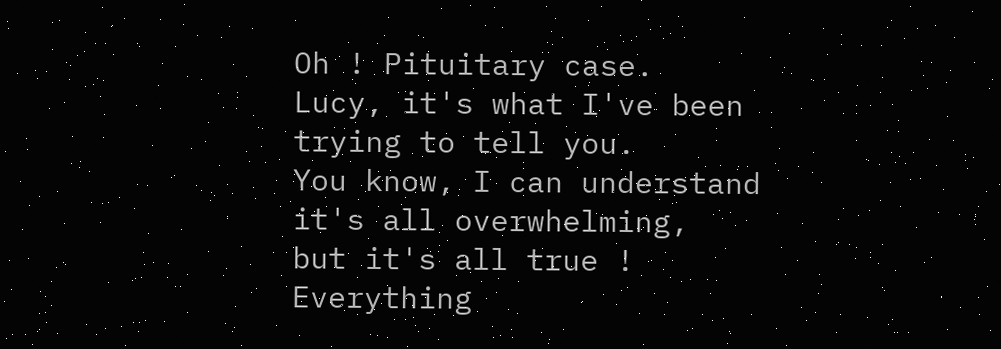Oh ! Pituitary case.
Lucy, it's what I've been
trying to tell you.
You know, I can understand
it's all overwhelming,
but it's all true !
Everything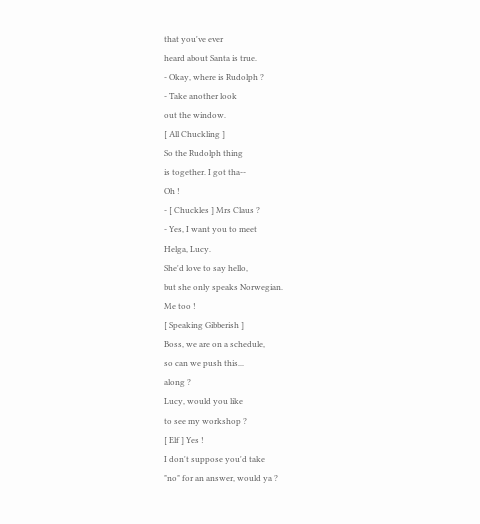that you've ever
heard about Santa is true.
- Okay, where is Rudolph ?
- Take another look
out the window.
[ All Chuckling ]
So the Rudolph thing
is together. I got tha--
Oh !
- [ Chuckles ] Mrs Claus ?
- Yes, I want you to meet
Helga, Lucy.
She'd love to say hello,
but she only speaks Norwegian.
Me too !
[ Speaking Gibberish ]
Boss, we are on a schedule,
so can we push this...
along ?
Lucy, would you like
to see my workshop ?
[ Elf ] Yes !
I don't suppose you'd take
"no" for an answer, would ya ?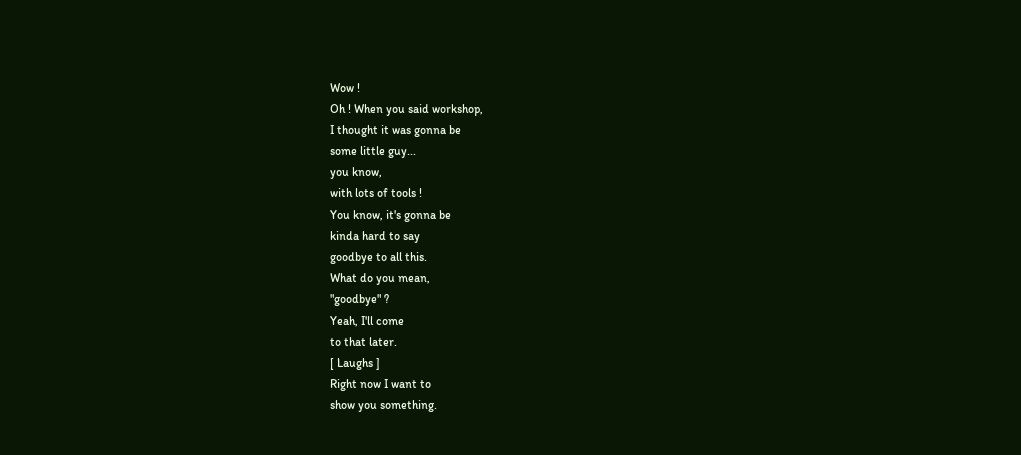Wow !
Oh ! When you said workshop,
I thought it was gonna be
some little guy...
you know,
with lots of tools !
You know, it's gonna be
kinda hard to say
goodbye to all this.
What do you mean,
"goodbye" ?
Yeah, I'll come
to that later.
[ Laughs ]
Right now I want to
show you something.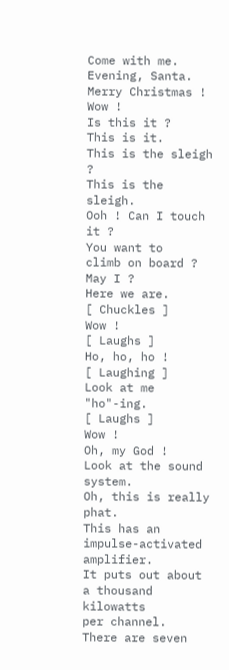Come with me.
Evening, Santa.
Merry Christmas !
Wow !
Is this it ?
This is it.
This is the sleigh ?
This is the sleigh.
Ooh ! Can I touch it ?
You want to
climb on board ?
May I ?
Here we are.
[ Chuckles ]
Wow !
[ Laughs ]
Ho, ho, ho !
[ Laughing ]
Look at me "ho"-ing.
[ Laughs ]
Wow !
Oh, my God !
Look at the sound system.
Oh, this is really phat.
This has an
impulse-activated amplifier.
It puts out about
a thousand kilowatts
per channel.
There are seven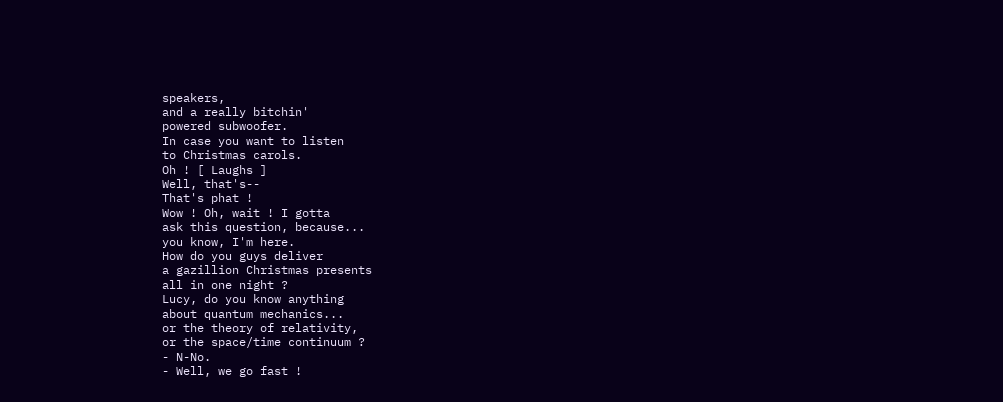speakers,
and a really bitchin'
powered subwoofer.
In case you want to listen
to Christmas carols.
Oh ! [ Laughs ]
Well, that's--
That's phat !
Wow ! Oh, wait ! I gotta
ask this question, because...
you know, I'm here.
How do you guys deliver
a gazillion Christmas presents
all in one night ?
Lucy, do you know anything
about quantum mechanics...
or the theory of relativity,
or the space/time continuum ?
- N-No.
- Well, we go fast !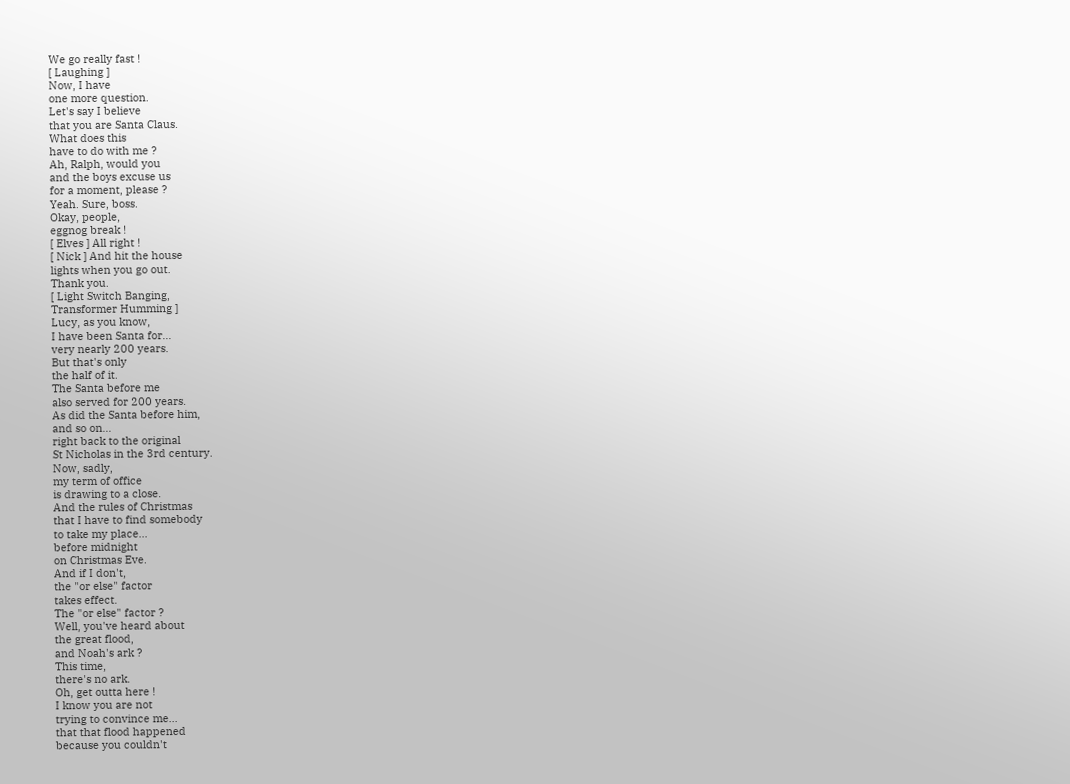We go really fast !
[ Laughing ]
Now, I have
one more question.
Let's say I believe
that you are Santa Claus.
What does this
have to do with me ?
Ah, Ralph, would you
and the boys excuse us
for a moment, please ?
Yeah. Sure, boss.
Okay, people,
eggnog break !
[ Elves ] All right !
[ Nick ] And hit the house
lights when you go out.
Thank you.
[ Light Switch Banging,
Transformer Humming ]
Lucy, as you know,
I have been Santa for...
very nearly 200 years.
But that's only
the half of it.
The Santa before me
also served for 200 years.
As did the Santa before him,
and so on...
right back to the original
St Nicholas in the 3rd century.
Now, sadly,
my term of office
is drawing to a close.
And the rules of Christmas
that I have to find somebody
to take my place...
before midnight
on Christmas Eve.
And if I don't,
the "or else" factor
takes effect.
The "or else" factor ?
Well, you've heard about
the great flood,
and Noah's ark ?
This time,
there's no ark.
Oh, get outta here !
I know you are not
trying to convince me...
that that flood happened
because you couldn't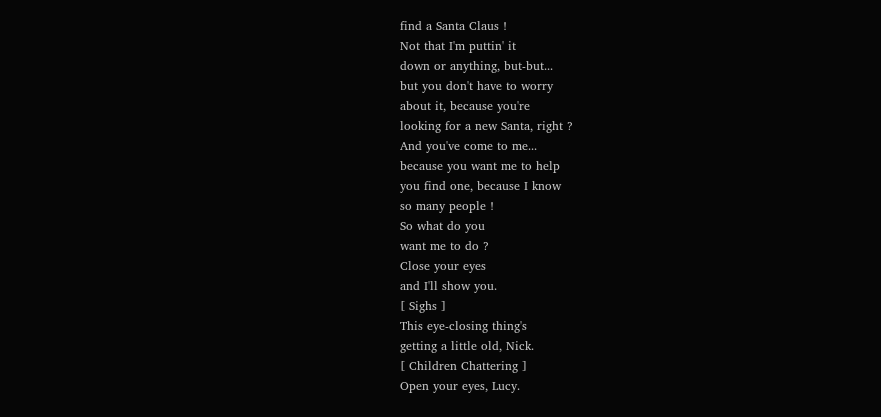find a Santa Claus !
Not that I'm puttin' it
down or anything, but-but...
but you don't have to worry
about it, because you're
looking for a new Santa, right ?
And you've come to me...
because you want me to help
you find one, because I know
so many people !
So what do you
want me to do ?
Close your eyes
and I'll show you.
[ Sighs ]
This eye-closing thing's
getting a little old, Nick.
[ Children Chattering ]
Open your eyes, Lucy.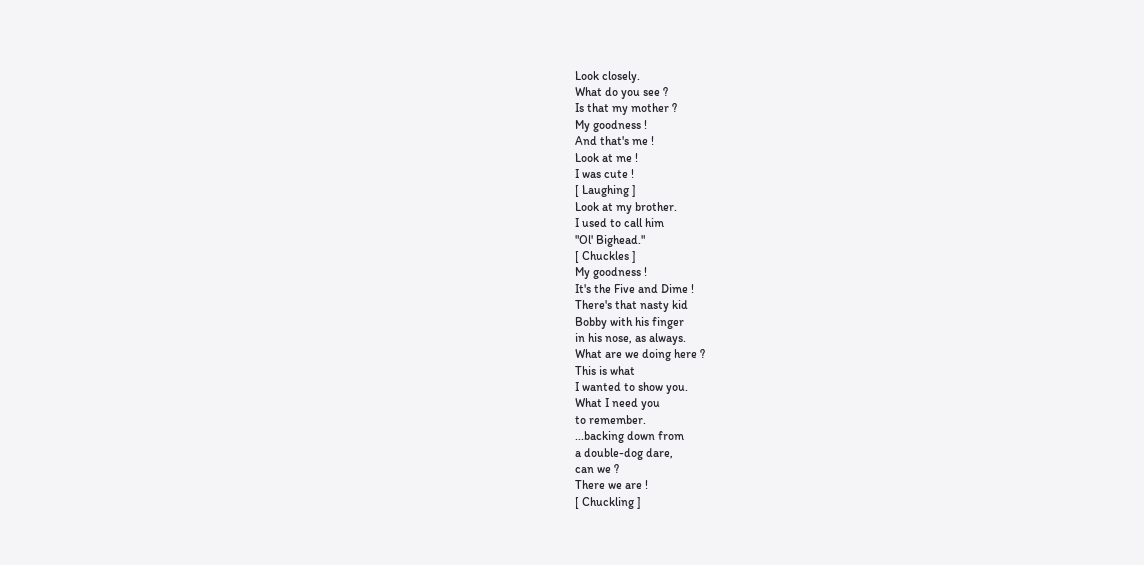Look closely.
What do you see ?
Is that my mother ?
My goodness !
And that's me !
Look at me !
I was cute !
[ Laughing ]
Look at my brother.
I used to call him
"Ol' Bighead."
[ Chuckles ]
My goodness !
It's the Five and Dime !
There's that nasty kid
Bobby with his finger
in his nose, as always.
What are we doing here ?
This is what
I wanted to show you.
What I need you
to remember.
...backing down from
a double-dog dare,
can we ?
There we are !
[ Chuckling ]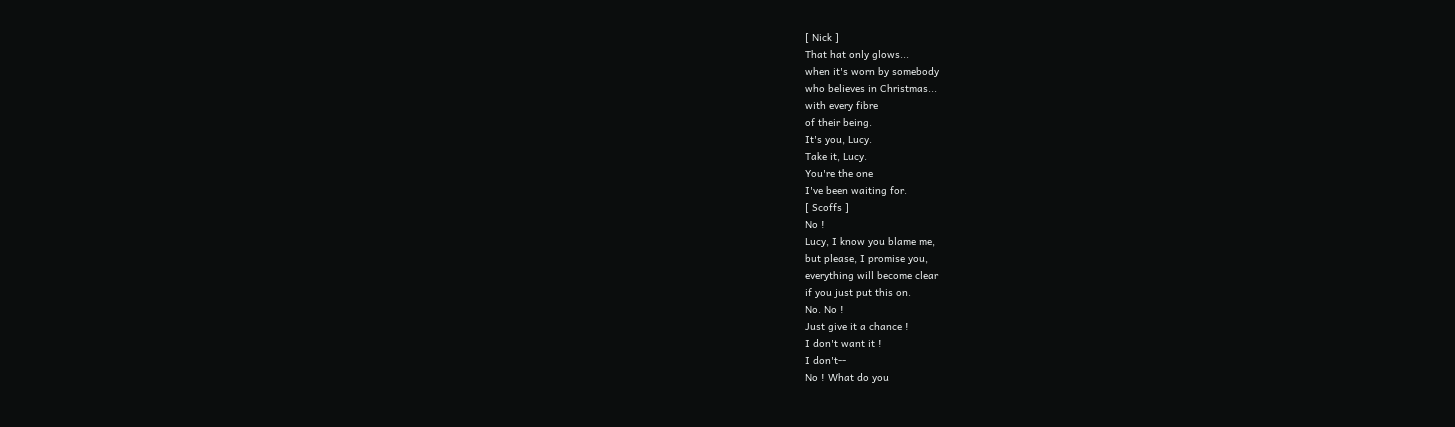[ Nick ]
That hat only glows...
when it's worn by somebody
who believes in Christmas...
with every fibre
of their being.
It's you, Lucy.
Take it, Lucy.
You're the one
I've been waiting for.
[ Scoffs ]
No !
Lucy, I know you blame me,
but please, I promise you,
everything will become clear
if you just put this on.
No. No !
Just give it a chance !
I don't want it !
I don't--
No ! What do you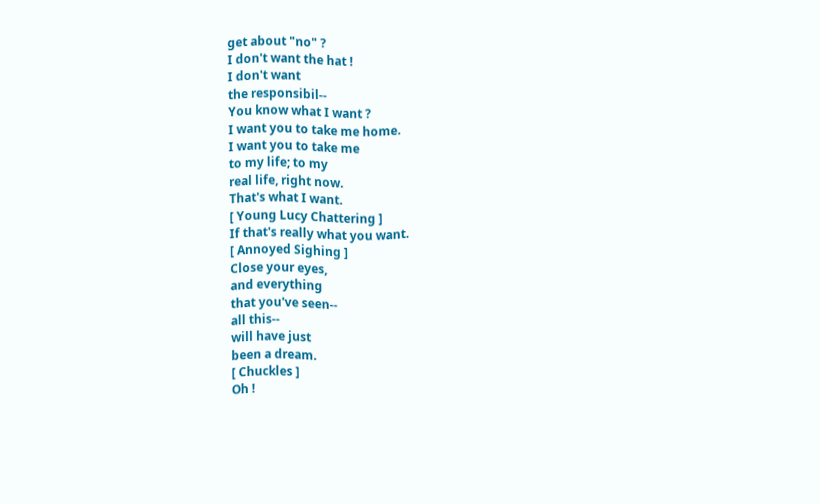get about "no" ?
I don't want the hat !
I don't want
the responsibil--
You know what I want ?
I want you to take me home.
I want you to take me
to my life; to my
real life, right now.
That's what I want.
[ Young Lucy Chattering ]
If that's really what you want.
[ Annoyed Sighing ]
Close your eyes,
and everything
that you've seen--
all this--
will have just
been a dream.
[ Chuckles ]
Oh !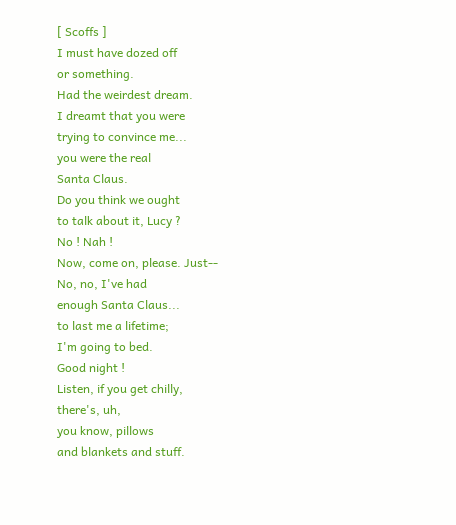[ Scoffs ]
I must have dozed off
or something.
Had the weirdest dream.
I dreamt that you were
trying to convince me...
you were the real
Santa Claus.
Do you think we ought
to talk about it, Lucy ?
No ! Nah !
Now, come on, please. Just--
No, no, I've had
enough Santa Claus...
to last me a lifetime;
I'm going to bed.
Good night !
Listen, if you get chilly,
there's, uh,
you know, pillows
and blankets and stuff.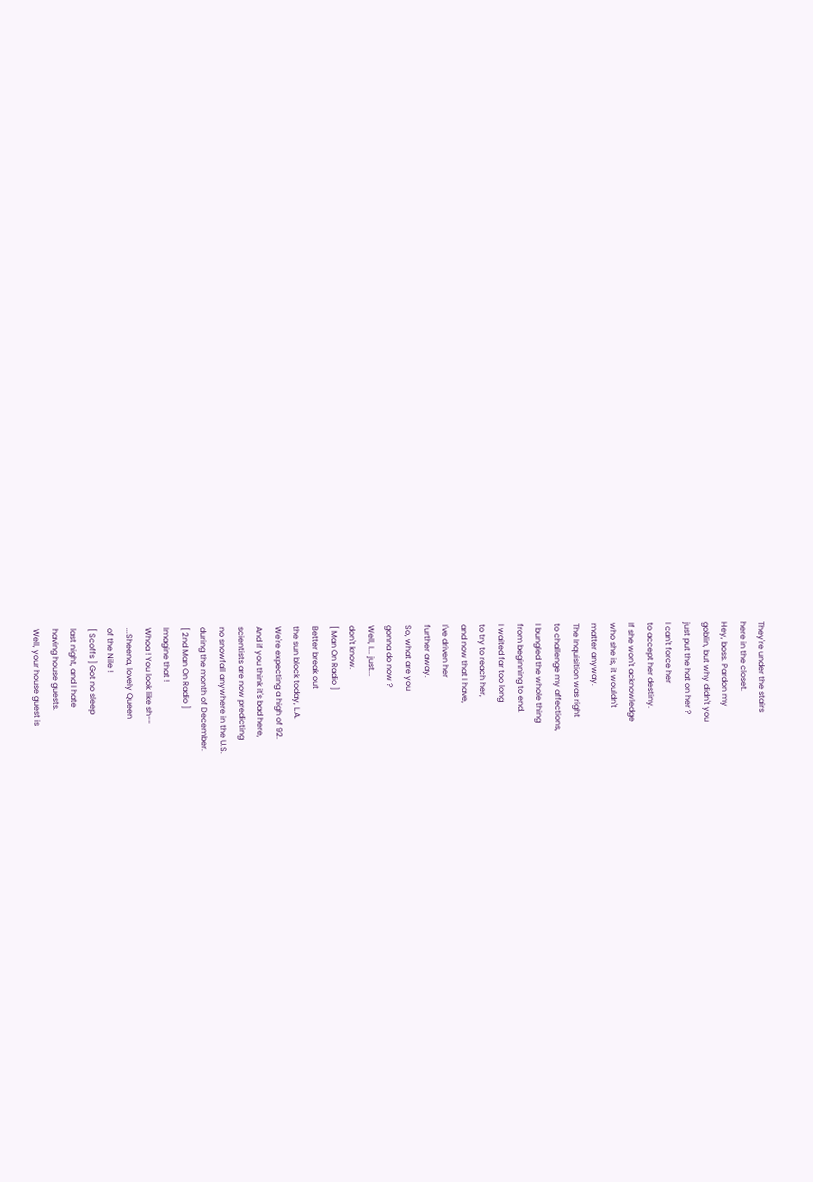They're under the stairs
here in the closet.
Hey, boss. Pardon my
goblin, but why didn't you
just put the hat on her ?
I can't force her
to accept her destiny.
If she won't acknowledge
who she is, it wouldn't
matter anyway.
The Inquisition was right
to challenge my affections,
I bungled the whole thing
from beginning to end.
I waited far too long
to try to reach her,
and now that I have,
I've driven her
further away.
So, what are you
gonna do now ?
Well, I... just...
don't know.
[ Man On Radio ]
Better break out
the sun block today, L.A.
We're expecting a high of 92.
And if you think it's bad here,
scientists are now predicting
no snowfall anywhere in the U.S.
during the month of December.
[ 2nd Man On Radio ]
Imagine that !
Whoa ! You look like sh--
...Sheena, lovely Queen
of the Nile !
[ Scoffs ] Got no sleep
last night, and I hate
having house guests.
Well, your house guest is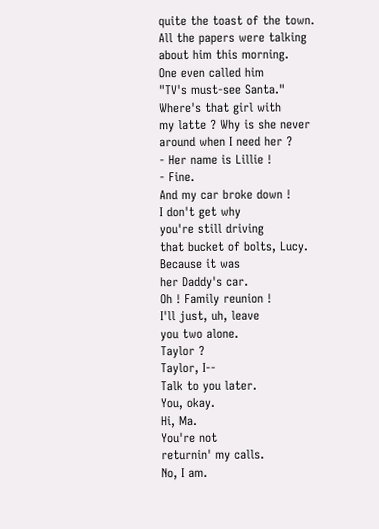quite the toast of the town.
All the papers were talking
about him this morning.
One even called him
"TV's must-see Santa."
Where's that girl with
my latte ? Why is she never
around when I need her ?
- Her name is Lillie !
- Fine.
And my car broke down !
I don't get why
you're still driving
that bucket of bolts, Lucy.
Because it was
her Daddy's car.
Oh ! Family reunion !
I'll just, uh, leave
you two alone.
Taylor ?
Taylor, I--
Talk to you later.
You, okay.
Hi, Ma.
You're not
returnin' my calls.
No, I am.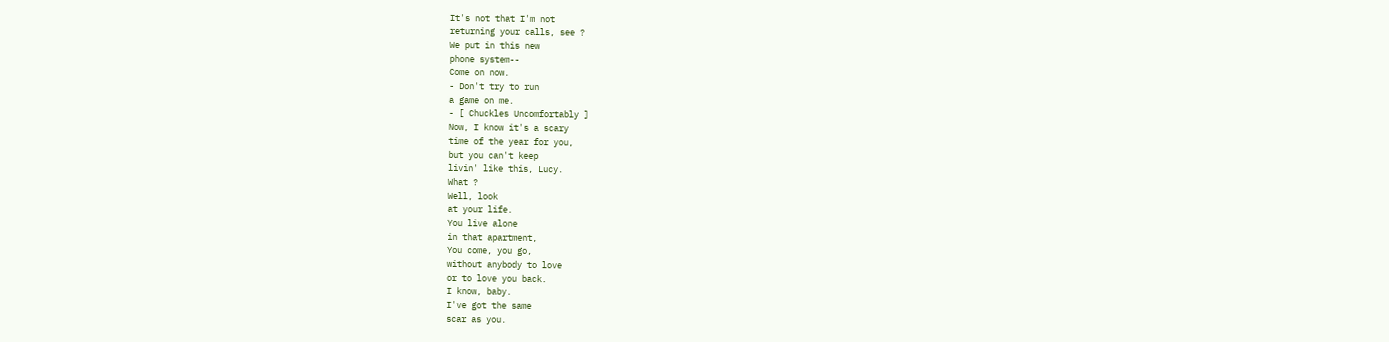It's not that I'm not
returning your calls, see ?
We put in this new
phone system--
Come on now.
- Don't try to run
a game on me.
- [ Chuckles Uncomfortably ]
Now, I know it's a scary
time of the year for you,
but you can't keep
livin' like this, Lucy.
What ?
Well, look
at your life.
You live alone
in that apartment,
You come, you go,
without anybody to love
or to love you back.
I know, baby.
I've got the same
scar as you.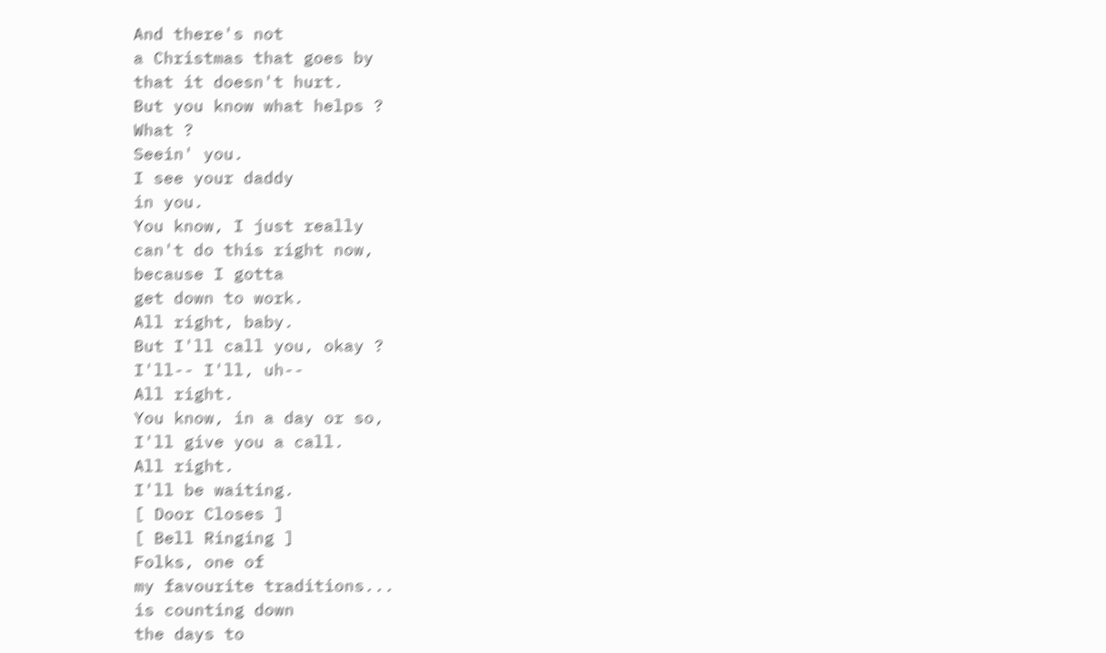And there's not
a Christmas that goes by
that it doesn't hurt.
But you know what helps ?
What ?
Seein' you.
I see your daddy
in you.
You know, I just really
can't do this right now,
because I gotta
get down to work.
All right, baby.
But I'll call you, okay ?
I'll-- I'll, uh--
All right.
You know, in a day or so,
I'll give you a call.
All right.
I'll be waiting.
[ Door Closes ]
[ Bell Ringing ]
Folks, one of
my favourite traditions...
is counting down
the days to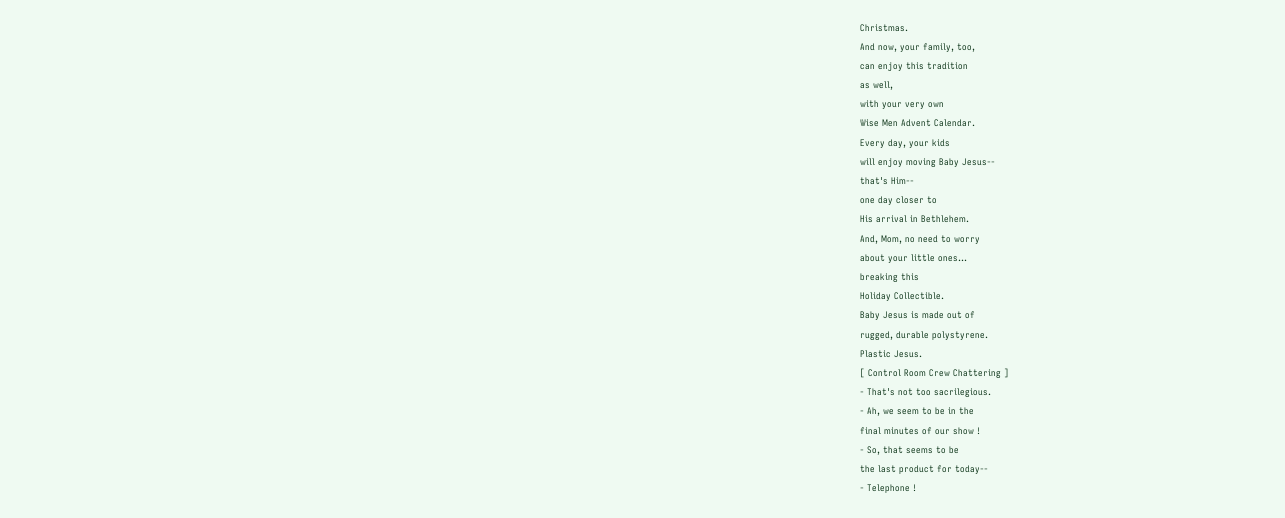Christmas.
And now, your family, too,
can enjoy this tradition
as well,
with your very own
Wise Men Advent Calendar.
Every day, your kids
will enjoy moving Baby Jesus--
that's Him--
one day closer to
His arrival in Bethlehem.
And, Mom, no need to worry
about your little ones...
breaking this
Holiday Collectible.
Baby Jesus is made out of
rugged, durable polystyrene.
Plastic Jesus.
[ Control Room Crew Chattering ]
- That's not too sacrilegious.
- Ah, we seem to be in the
final minutes of our show !
- So, that seems to be
the last product for today--
- Telephone !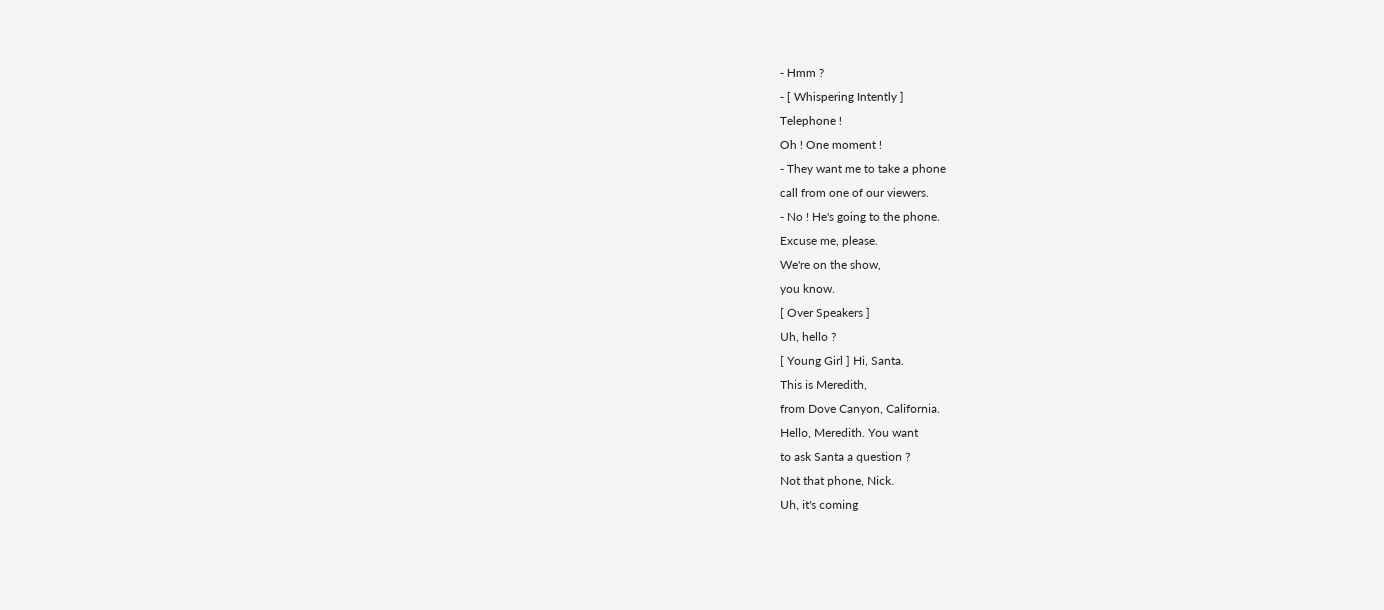- Hmm ?
- [ Whispering Intently ]
Telephone !
Oh ! One moment !
- They want me to take a phone
call from one of our viewers.
- No ! He's going to the phone.
Excuse me, please.
We're on the show,
you know.
[ Over Speakers ]
Uh, hello ?
[ Young Girl ] Hi, Santa.
This is Meredith,
from Dove Canyon, California.
Hello, Meredith. You want
to ask Santa a question ?
Not that phone, Nick.
Uh, it's coming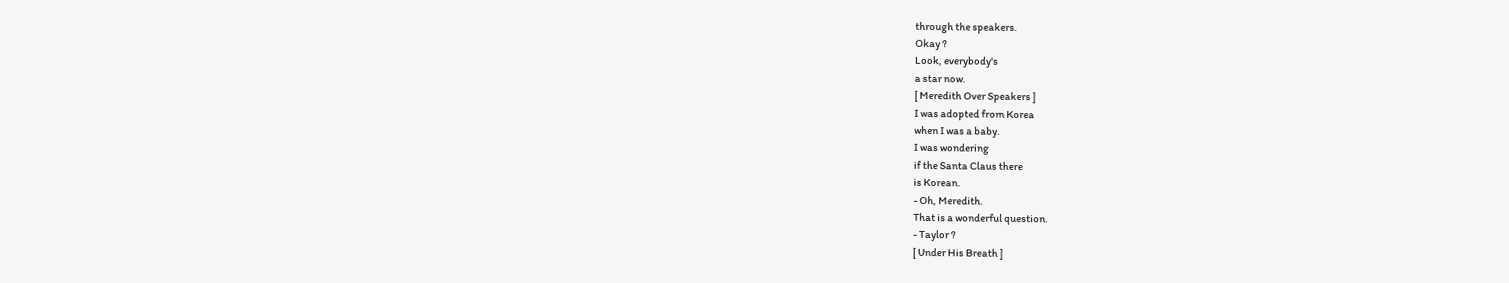through the speakers.
Okay ?
Look, everybody's
a star now.
[ Meredith Over Speakers ]
I was adopted from Korea
when I was a baby.
I was wondering
if the Santa Claus there
is Korean.
- Oh, Meredith.
That is a wonderful question.
- Taylor ?
[ Under His Breath ]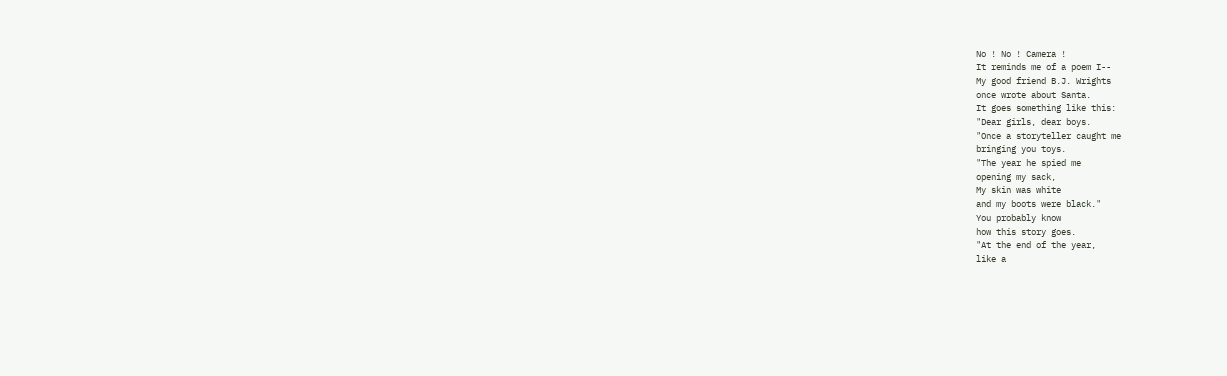No ! No ! Camera !
It reminds me of a poem I--
My good friend B.J. Wrights
once wrote about Santa.
It goes something like this:
"Dear girls, dear boys.
"Once a storyteller caught me
bringing you toys.
"The year he spied me
opening my sack,
My skin was white
and my boots were black."
You probably know
how this story goes.
"At the end of the year,
like a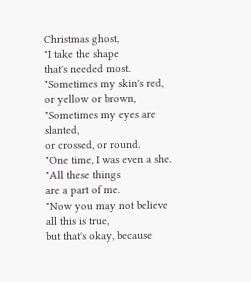Christmas ghost,
"I take the shape
that's needed most.
"Sometimes my skin's red,
or yellow or brown,
"Sometimes my eyes are slanted,
or crossed, or round.
"One time, I was even a she.
"All these things
are a part of me.
"Now you may not believe
all this is true,
but that's okay, because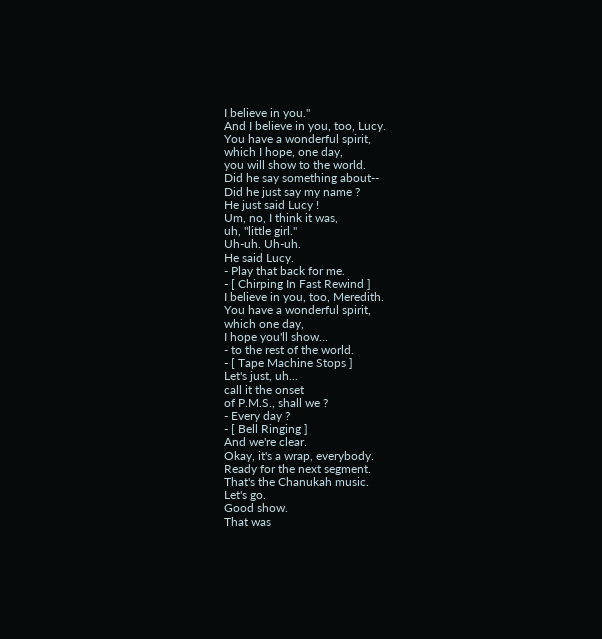I believe in you."
And I believe in you, too, Lucy.
You have a wonderful spirit,
which I hope, one day,
you will show to the world.
Did he say something about--
Did he just say my name ?
He just said Lucy !
Um, no, I think it was,
uh, "little girl."
Uh-uh. Uh-uh.
He said Lucy.
- Play that back for me.
- [ Chirping In Fast Rewind ]
I believe in you, too, Meredith.
You have a wonderful spirit,
which one day,
I hope you'll show...
- to the rest of the world.
- [ Tape Machine Stops ]
Let's just, uh...
call it the onset
of P.M.S., shall we ?
- Every day ?
- [ Bell Ringing ]
And we're clear.
Okay, it's a wrap, everybody.
Ready for the next segment.
That's the Chanukah music.
Let's go.
Good show.
That was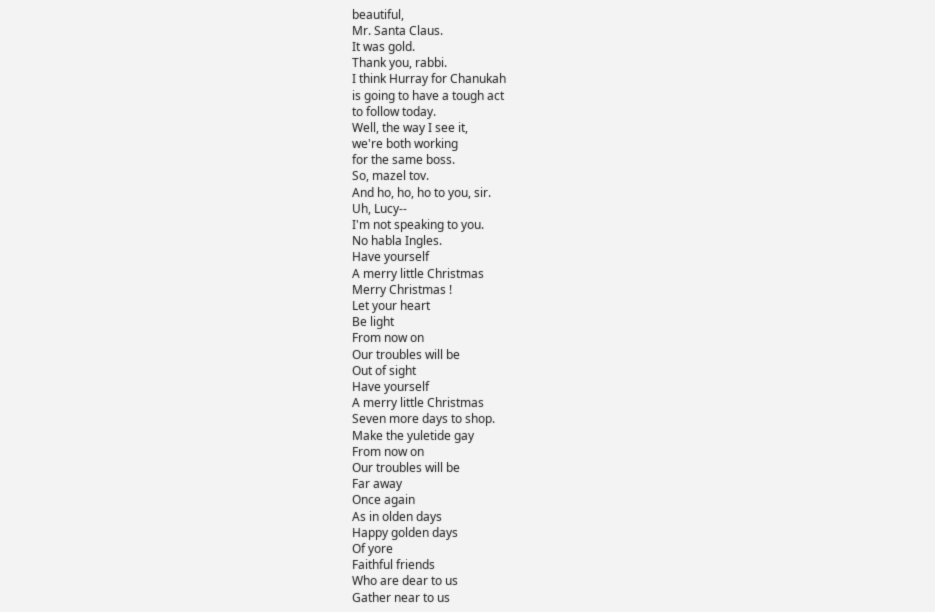beautiful,
Mr. Santa Claus.
It was gold.
Thank you, rabbi.
I think Hurray for Chanukah
is going to have a tough act
to follow today.
Well, the way I see it,
we're both working
for the same boss.
So, mazel tov.
And ho, ho, ho to you, sir.
Uh, Lucy--
I'm not speaking to you.
No habla Ingles.
Have yourself
A merry little Christmas
Merry Christmas !
Let your heart
Be light
From now on
Our troubles will be
Out of sight
Have yourself
A merry little Christmas
Seven more days to shop.
Make the yuletide gay
From now on
Our troubles will be
Far away
Once again
As in olden days
Happy golden days
Of yore
Faithful friends
Who are dear to us
Gather near to us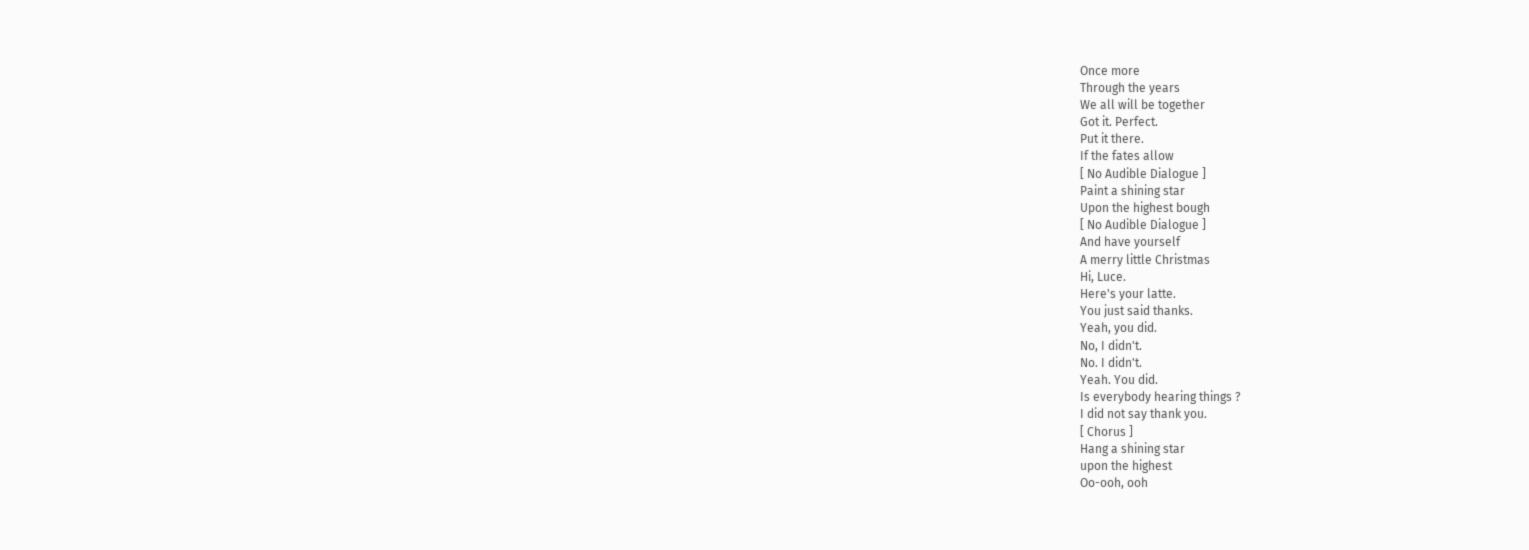Once more
Through the years
We all will be together
Got it. Perfect.
Put it there.
If the fates allow
[ No Audible Dialogue ]
Paint a shining star
Upon the highest bough
[ No Audible Dialogue ]
And have yourself
A merry little Christmas
Hi, Luce.
Here's your latte.
You just said thanks.
Yeah, you did.
No, I didn't.
No. I didn't.
Yeah. You did.
Is everybody hearing things ?
I did not say thank you.
[ Chorus ]
Hang a shining star
upon the highest
Oo-ooh, ooh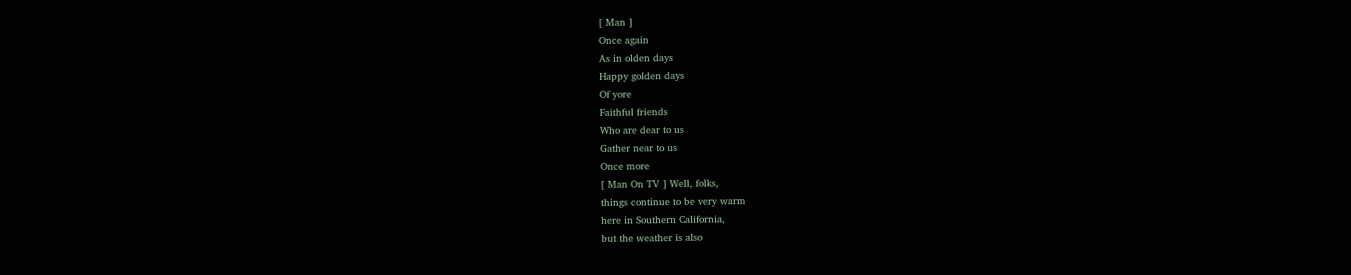[ Man ]
Once again
As in olden days
Happy golden days
Of yore
Faithful friends
Who are dear to us
Gather near to us
Once more
[ Man On TV ] Well, folks,
things continue to be very warm
here in Southern California,
but the weather is also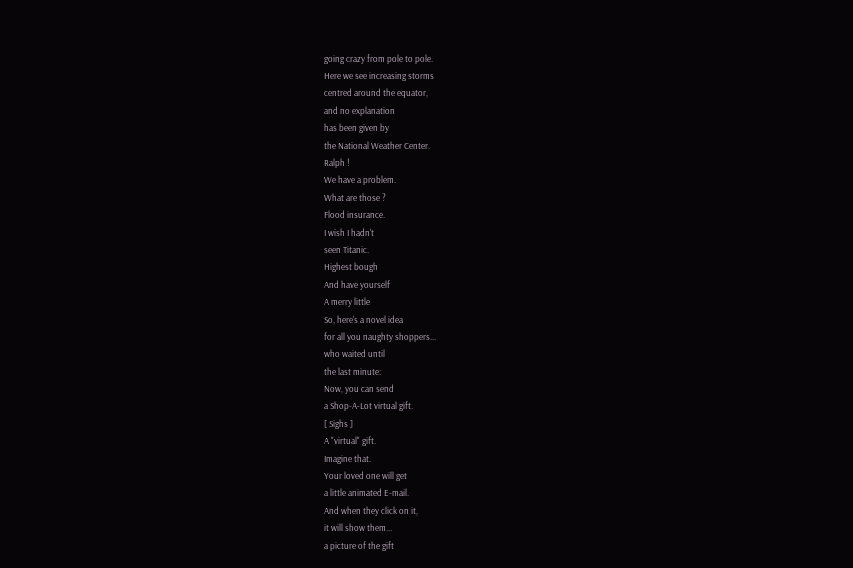going crazy from pole to pole.
Here we see increasing storms
centred around the equator,
and no explanation
has been given by
the National Weather Center.
Ralph !
We have a problem.
What are those ?
Flood insurance.
I wish I hadn't
seen Titanic.
Highest bough
And have yourself
A merry little
So, here's a novel idea
for all you naughty shoppers...
who waited until
the last minute:
Now, you can send
a Shop-A-Lot virtual gift.
[ Sighs ]
A "virtual" gift.
Imagine that.
Your loved one will get
a little animated E-mail.
And when they click on it,
it will show them...
a picture of the gift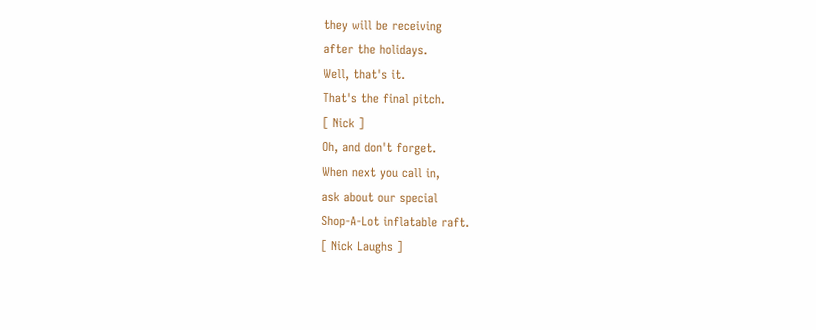they will be receiving
after the holidays.
Well, that's it.
That's the final pitch.
[ Nick ]
Oh, and don't forget.
When next you call in,
ask about our special
Shop-A-Lot inflatable raft.
[ Nick Laughs ]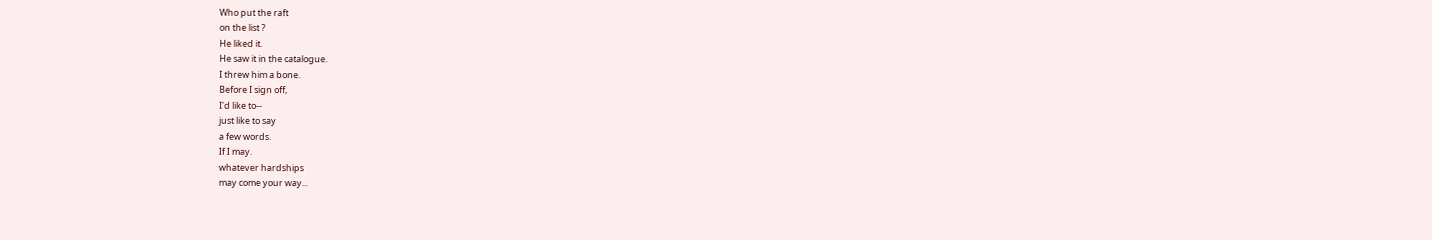Who put the raft
on the list ?
He liked it.
He saw it in the catalogue.
I threw him a bone.
Before I sign off,
I'd like to--
just like to say
a few words.
If I may.
whatever hardships
may come your way...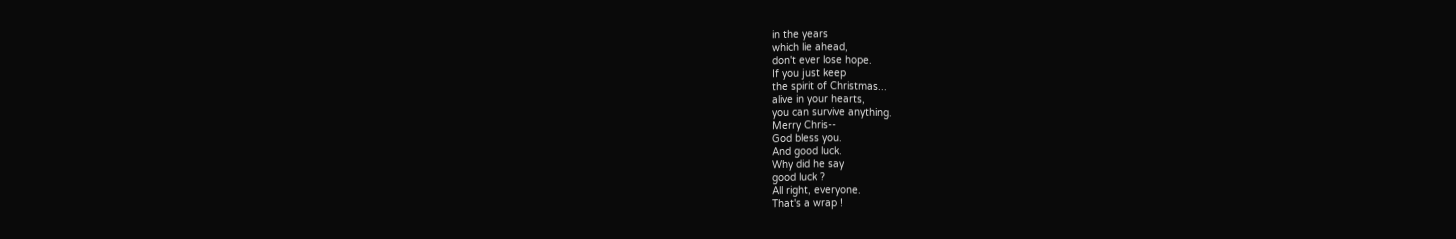in the years
which lie ahead,
don't ever lose hope.
If you just keep
the spirit of Christmas...
alive in your hearts,
you can survive anything.
Merry Chris--
God bless you.
And good luck.
Why did he say
good luck ?
All right, everyone.
That's a wrap !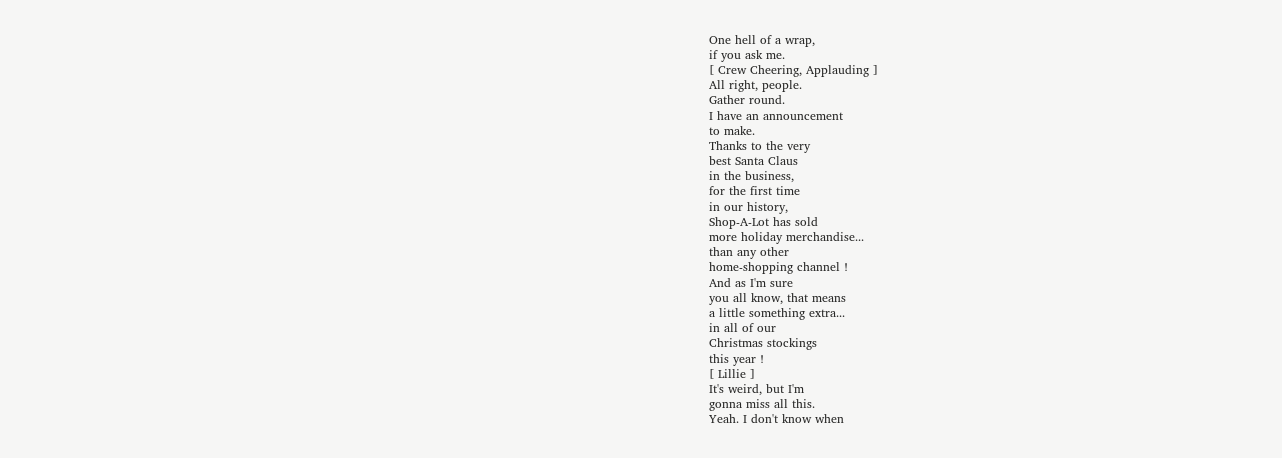One hell of a wrap,
if you ask me.
[ Crew Cheering, Applauding ]
All right, people.
Gather round.
I have an announcement
to make.
Thanks to the very
best Santa Claus
in the business,
for the first time
in our history,
Shop-A-Lot has sold
more holiday merchandise...
than any other
home-shopping channel !
And as I'm sure
you all know, that means
a little something extra...
in all of our
Christmas stockings
this year !
[ Lillie ]
It's weird, but I'm
gonna miss all this.
Yeah. I don't know when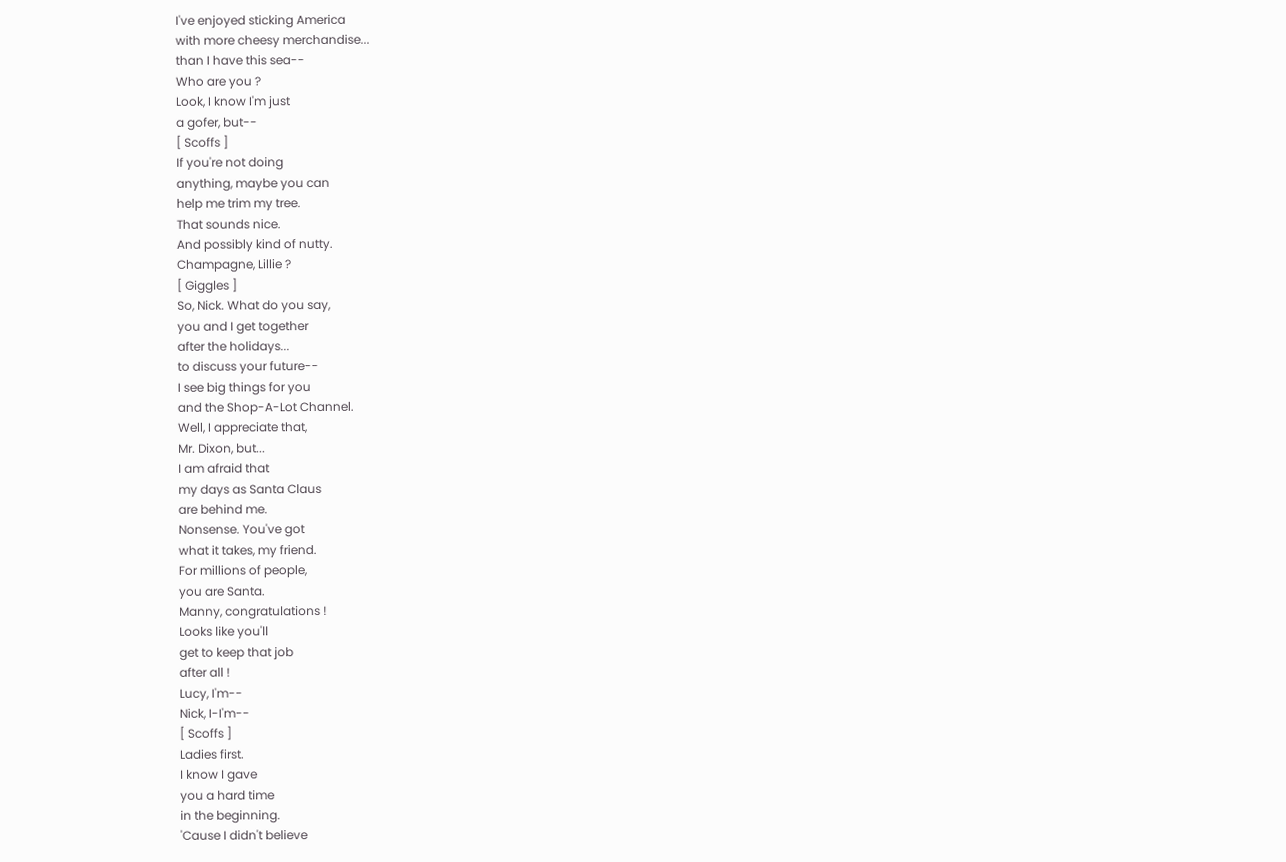I've enjoyed sticking America
with more cheesy merchandise...
than I have this sea--
Who are you ?
Look, I know I'm just
a gofer, but--
[ Scoffs ]
If you're not doing
anything, maybe you can
help me trim my tree.
That sounds nice.
And possibly kind of nutty.
Champagne, Lillie ?
[ Giggles ]
So, Nick. What do you say,
you and I get together
after the holidays...
to discuss your future--
I see big things for you
and the Shop-A-Lot Channel.
Well, I appreciate that,
Mr. Dixon, but...
I am afraid that
my days as Santa Claus
are behind me.
Nonsense. You've got
what it takes, my friend.
For millions of people,
you are Santa.
Manny, congratulations !
Looks like you'll
get to keep that job
after all !
Lucy, I'm--
Nick, I-I'm--
[ Scoffs ]
Ladies first.
I know I gave
you a hard time
in the beginning.
'Cause I didn't believe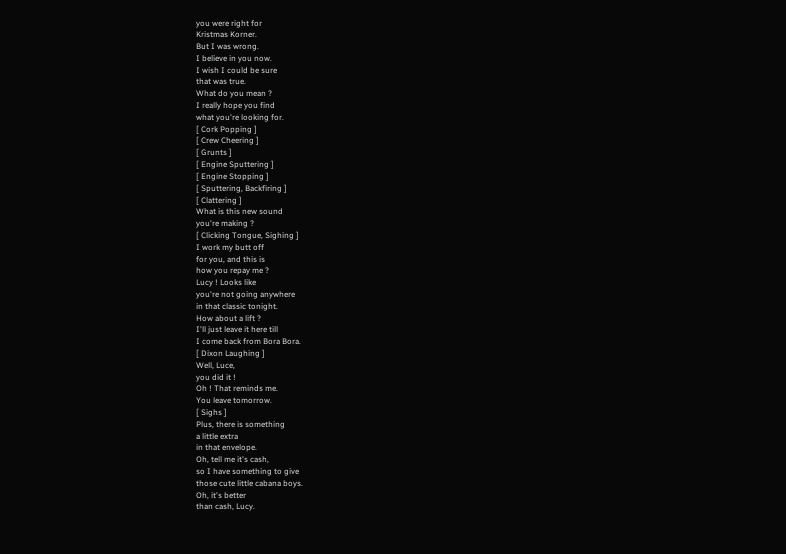you were right for
Kristmas Korner.
But I was wrong.
I believe in you now.
I wish I could be sure
that was true.
What do you mean ?
I really hope you find
what you're looking for.
[ Cork Popping ]
[ Crew Cheering ]
[ Grunts ]
[ Engine Sputtering ]
[ Engine Stopping ]
[ Sputtering, Backfiring ]
[ Clattering ]
What is this new sound
you're making ?
[ Clicking Tongue, Sighing ]
I work my butt off
for you, and this is
how you repay me ?
Lucy ! Looks like
you're not going anywhere
in that classic tonight.
How about a lift ?
I'll just leave it here till
I come back from Bora Bora.
[ Dixon Laughing ]
Well, Luce,
you did it !
Oh ! That reminds me.
You leave tomorrow.
[ Sighs ]
Plus, there is something
a little extra
in that envelope.
Oh, tell me it's cash,
so I have something to give
those cute little cabana boys.
Oh, it's better
than cash, Lucy.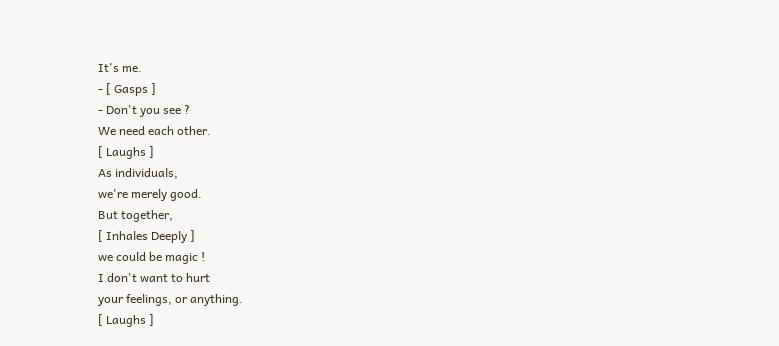It's me.
- [ Gasps ]
- Don't you see ?
We need each other.
[ Laughs ]
As individuals,
we're merely good.
But together,
[ Inhales Deeply ]
we could be magic !
I don't want to hurt
your feelings, or anything.
[ Laughs ]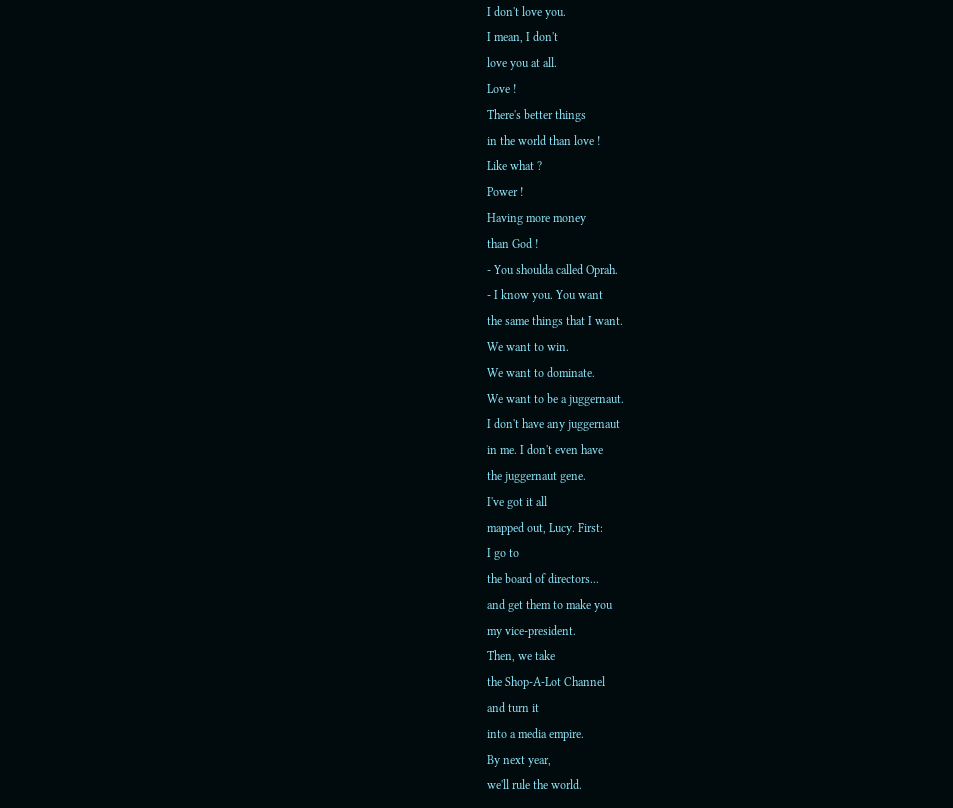I don't love you.
I mean, I don't
love you at all.
Love !
There's better things
in the world than love !
Like what ?
Power !
Having more money
than God !
- You shoulda called Oprah.
- I know you. You want
the same things that I want.
We want to win.
We want to dominate.
We want to be a juggernaut.
I don't have any juggernaut
in me. I don't even have
the juggernaut gene.
I've got it all
mapped out, Lucy. First:
I go to
the board of directors...
and get them to make you
my vice-president.
Then, we take
the Shop-A-Lot Channel
and turn it
into a media empire.
By next year,
we'll rule the world.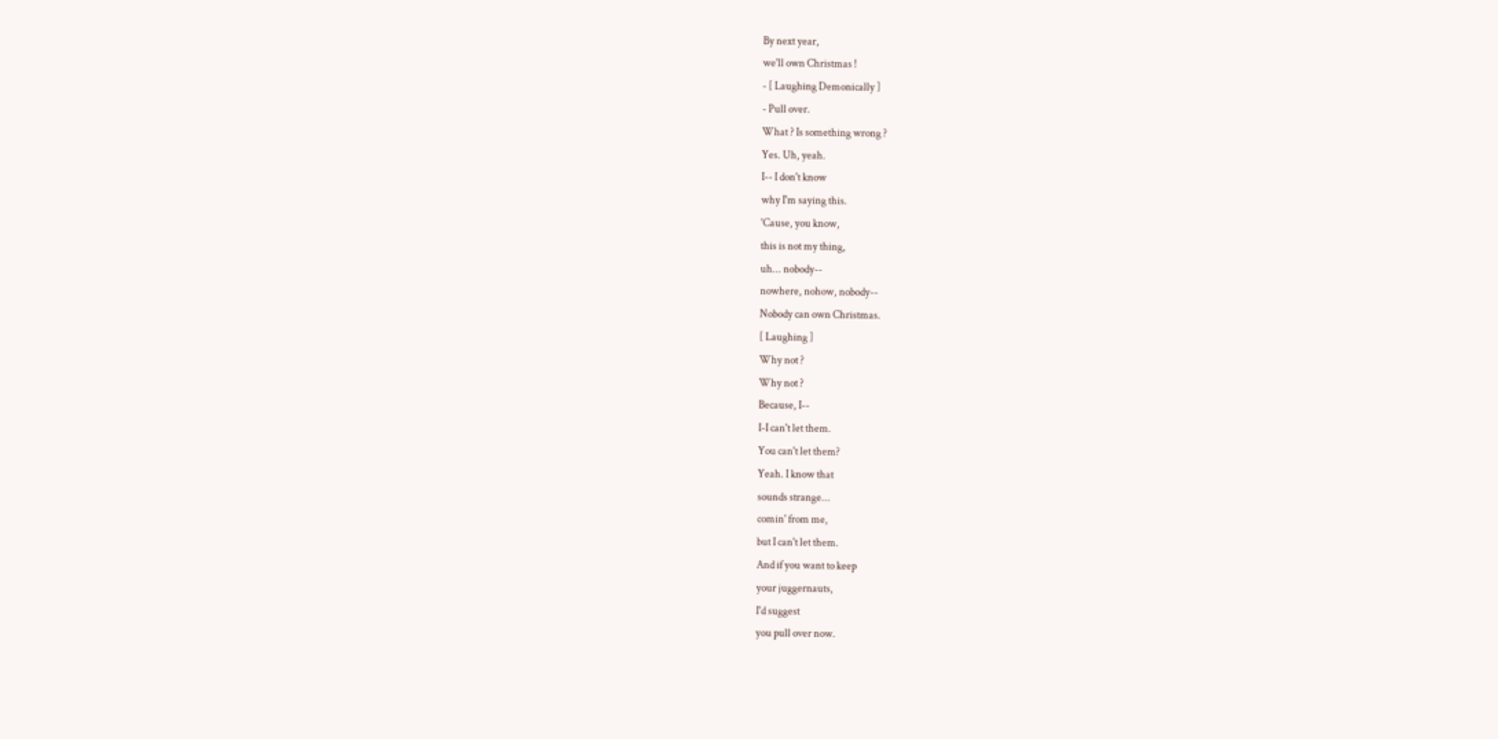By next year,
we'll own Christmas !
- [ Laughing Demonically ]
- Pull over.
What ? Is something wrong ?
Yes. Uh, yeah.
I-- I don't know
why I'm saying this.
'Cause, you know,
this is not my thing,
uh... nobody--
nowhere, nohow, nobody--
Nobody can own Christmas.
[ Laughing ]
Why not ?
Why not ?
Because, I--
I-I can't let them.
You can't let them?
Yeah. I know that
sounds strange...
comin' from me,
but I can't let them.
And if you want to keep
your juggernauts,
I'd suggest
you pull over now.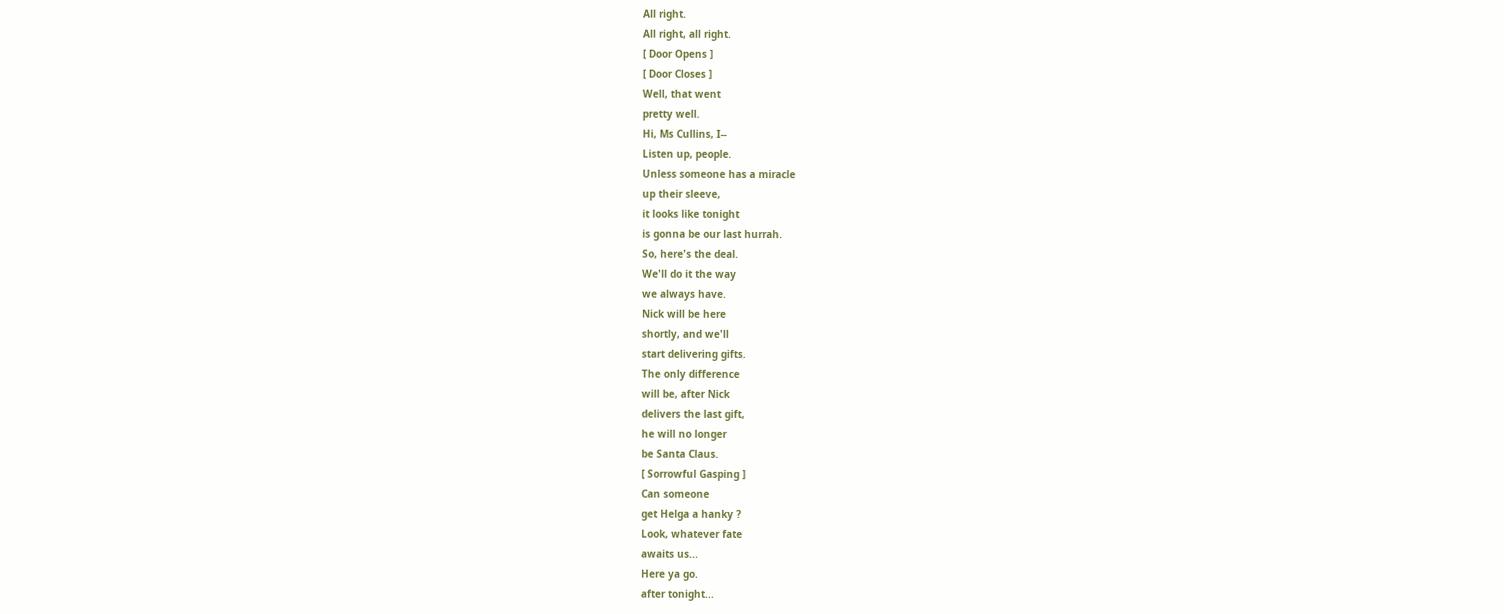All right.
All right, all right.
[ Door Opens ]
[ Door Closes ]
Well, that went
pretty well.
Hi, Ms Cullins, I--
Listen up, people.
Unless someone has a miracle
up their sleeve,
it looks like tonight
is gonna be our last hurrah.
So, here's the deal.
We'll do it the way
we always have.
Nick will be here
shortly, and we'll
start delivering gifts.
The only difference
will be, after Nick
delivers the last gift,
he will no longer
be Santa Claus.
[ Sorrowful Gasping ]
Can someone
get Helga a hanky ?
Look, whatever fate
awaits us...
Here ya go.
after tonight...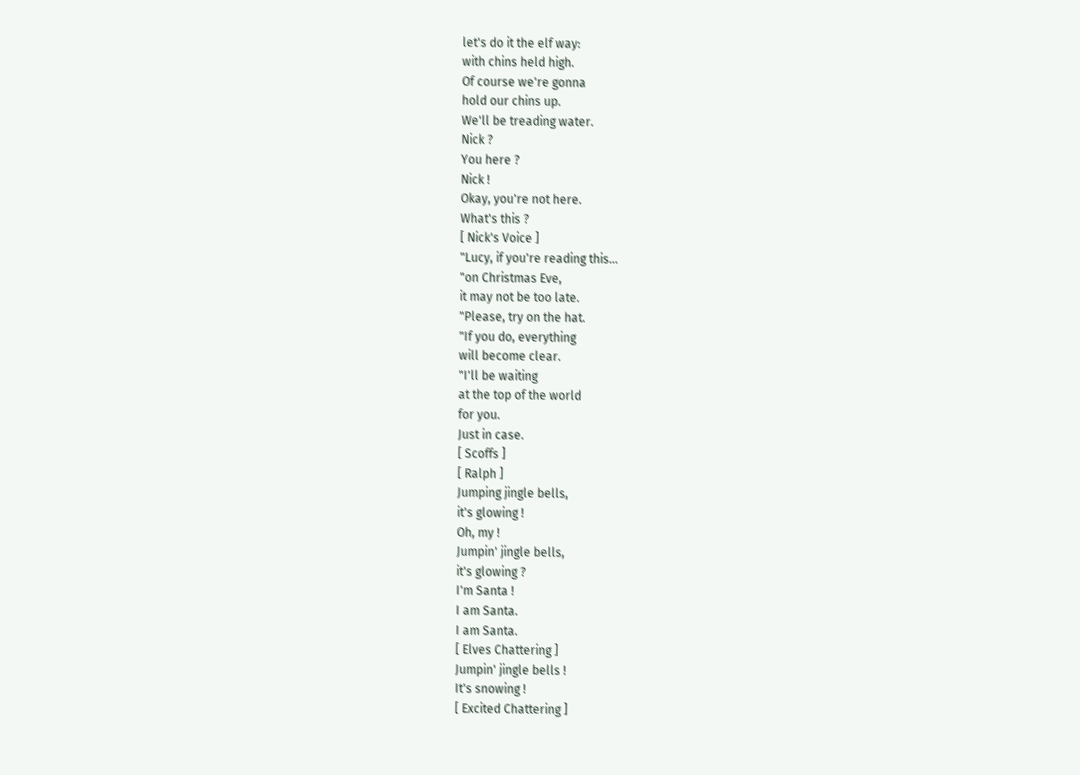let's do it the elf way:
with chins held high.
Of course we're gonna
hold our chins up.
We'll be treading water.
Nick ?
You here ?
Nick !
Okay, you're not here.
What's this ?
[ Nick's Voice ]
"Lucy, if you're reading this...
"on Christmas Eve,
it may not be too late.
"Please, try on the hat.
"If you do, everything
will become clear.
"I'll be waiting
at the top of the world
for you.
Just in case.
[ Scoffs ]
[ Ralph ]
Jumping jingle bells,
it's glowing !
Oh, my !
Jumpin' jingle bells,
it's glowing ?
I'm Santa !
I am Santa.
I am Santa.
[ Elves Chattering ]
Jumpin' jingle bells !
It's snowing !
[ Excited Chattering ]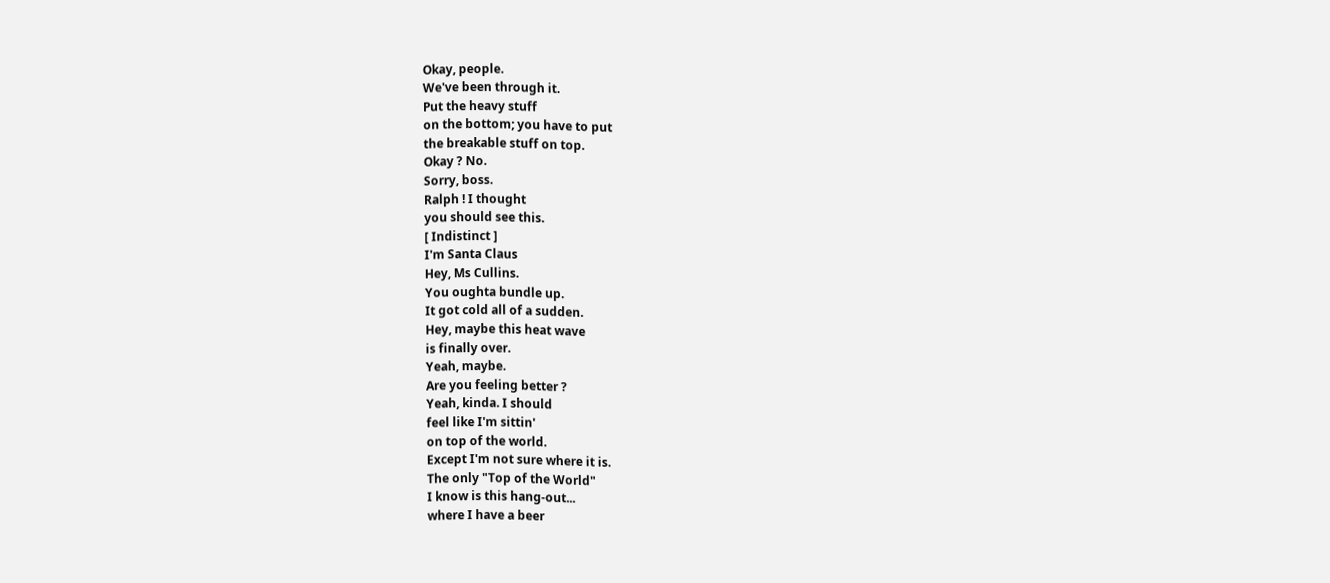Okay, people.
We've been through it.
Put the heavy stuff
on the bottom; you have to put
the breakable stuff on top.
Okay ? No.
Sorry, boss.
Ralph ! I thought
you should see this.
[ Indistinct ]
I'm Santa Claus
Hey, Ms Cullins.
You oughta bundle up.
It got cold all of a sudden.
Hey, maybe this heat wave
is finally over.
Yeah, maybe.
Are you feeling better ?
Yeah, kinda. I should
feel like I'm sittin'
on top of the world.
Except I'm not sure where it is.
The only "Top of the World"
I know is this hang-out...
where I have a beer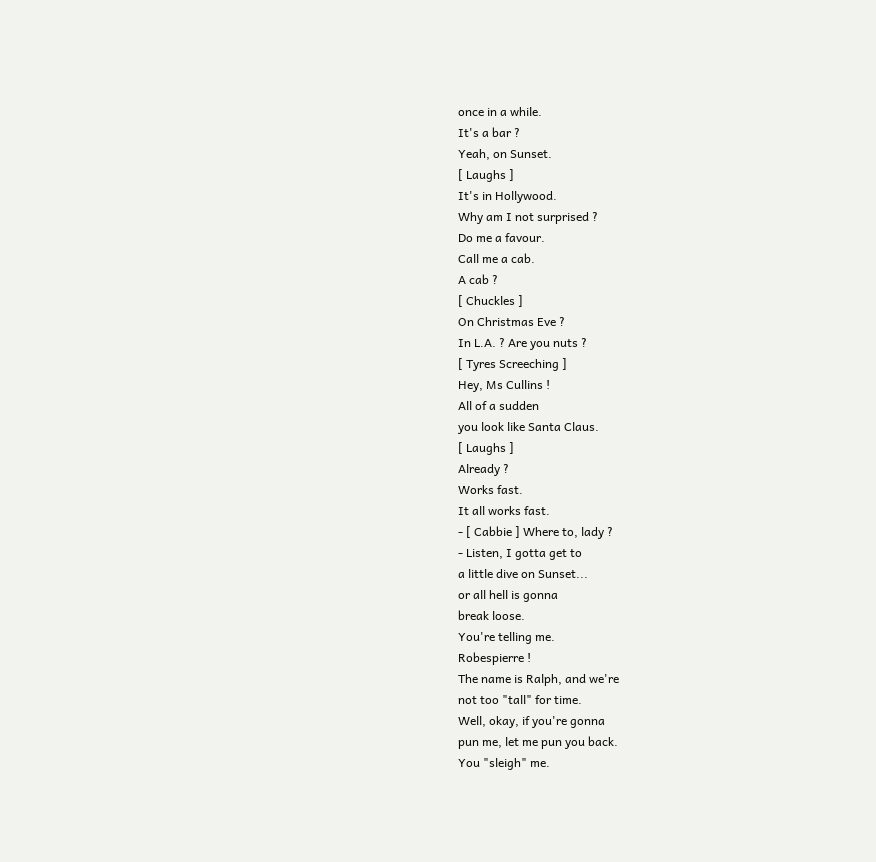once in a while.
It's a bar ?
Yeah, on Sunset.
[ Laughs ]
It's in Hollywood.
Why am I not surprised ?
Do me a favour.
Call me a cab.
A cab ?
[ Chuckles ]
On Christmas Eve ?
In L.A. ? Are you nuts ?
[ Tyres Screeching ]
Hey, Ms Cullins !
All of a sudden
you look like Santa Claus.
[ Laughs ]
Already ?
Works fast.
It all works fast.
- [ Cabbie ] Where to, lady ?
- Listen, I gotta get to
a little dive on Sunset...
or all hell is gonna
break loose.
You're telling me.
Robespierre !
The name is Ralph, and we're
not too "tall" for time.
Well, okay, if you're gonna
pun me, let me pun you back.
You "sleigh" me.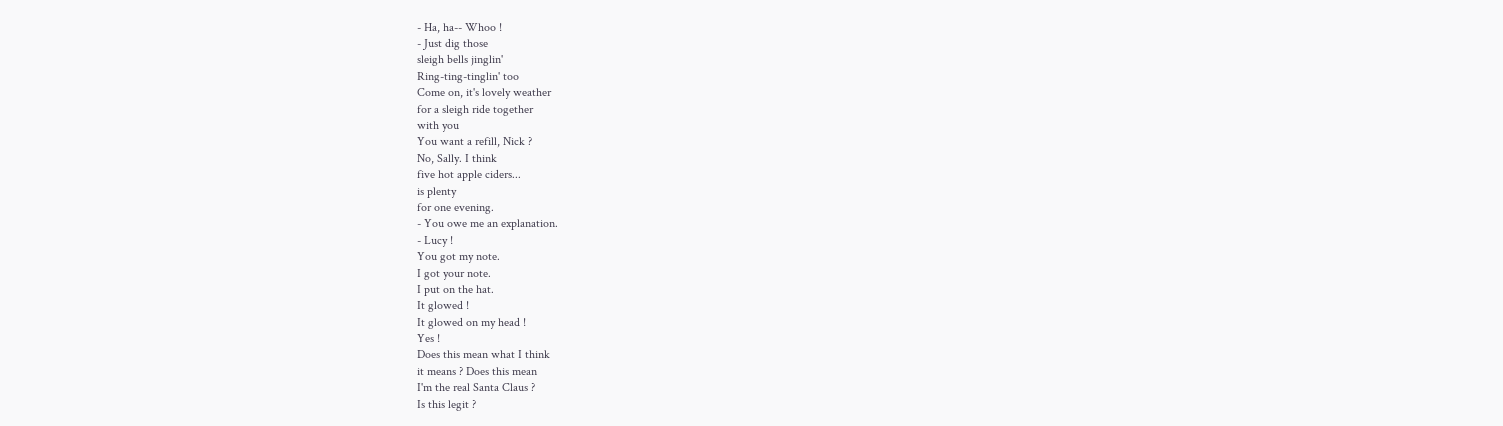- Ha, ha-- Whoo !
- Just dig those
sleigh bells jinglin'
Ring-ting-tinglin' too
Come on, it's lovely weather
for a sleigh ride together
with you
You want a refill, Nick ?
No, Sally. I think
five hot apple ciders...
is plenty
for one evening.
- You owe me an explanation.
- Lucy !
You got my note.
I got your note.
I put on the hat.
It glowed !
It glowed on my head !
Yes !
Does this mean what I think
it means ? Does this mean
I'm the real Santa Claus ?
Is this legit ?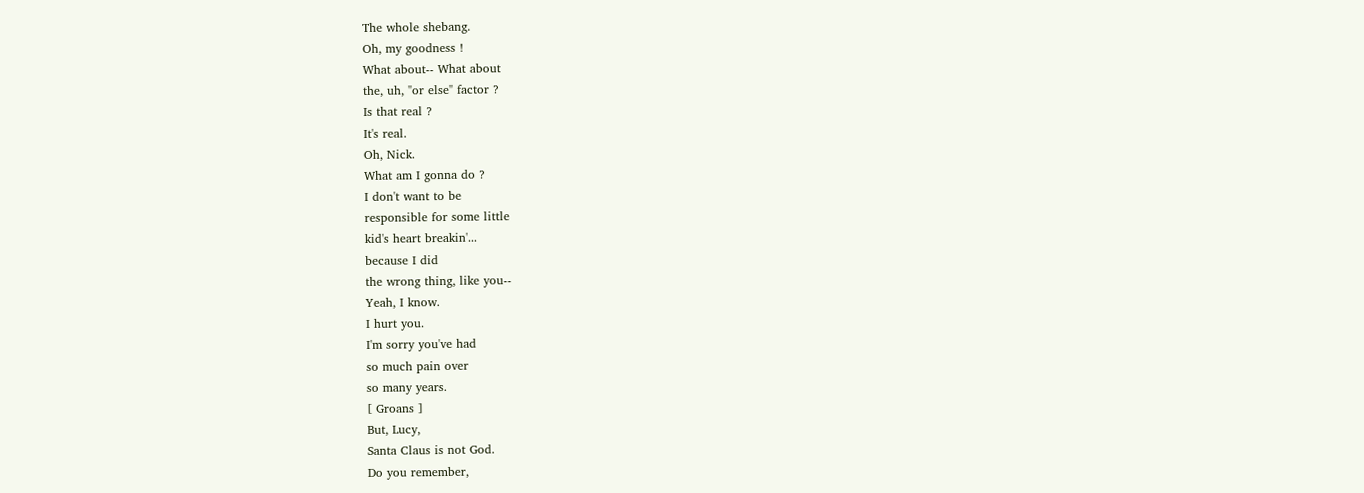The whole shebang.
Oh, my goodness !
What about-- What about
the, uh, "or else" factor ?
Is that real ?
It's real.
Oh, Nick.
What am I gonna do ?
I don't want to be
responsible for some little
kid's heart breakin'...
because I did
the wrong thing, like you--
Yeah, I know.
I hurt you.
I'm sorry you've had
so much pain over
so many years.
[ Groans ]
But, Lucy,
Santa Claus is not God.
Do you remember,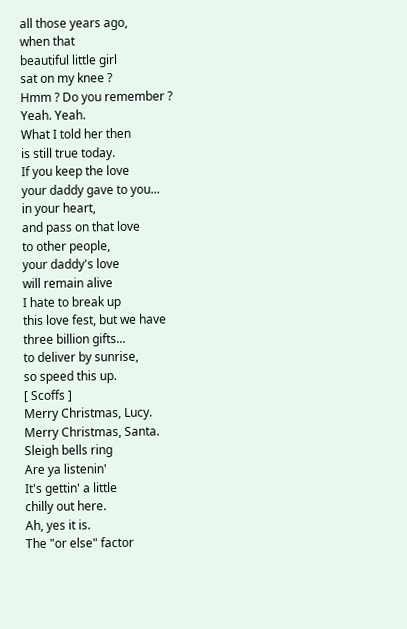all those years ago,
when that
beautiful little girl
sat on my knee ?
Hmm ? Do you remember ?
Yeah. Yeah.
What I told her then
is still true today.
If you keep the love
your daddy gave to you...
in your heart,
and pass on that love
to other people,
your daddy's love
will remain alive
I hate to break up
this love fest, but we have
three billion gifts...
to deliver by sunrise,
so speed this up.
[ Scoffs ]
Merry Christmas, Lucy.
Merry Christmas, Santa.
Sleigh bells ring
Are ya listenin'
It's gettin' a little
chilly out here.
Ah, yes it is.
The "or else" factor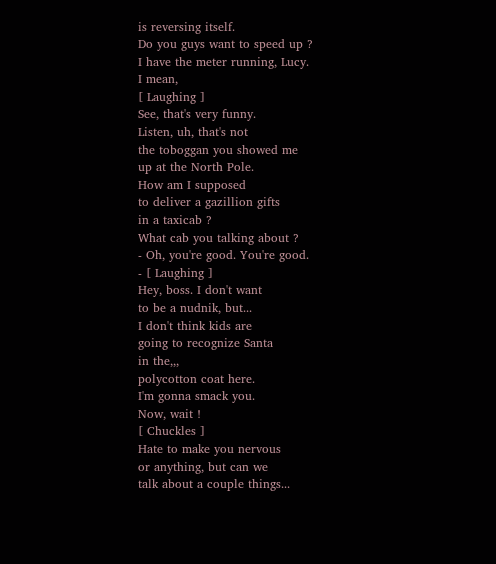is reversing itself.
Do you guys want to speed up ?
I have the meter running, Lucy.
I mean,
[ Laughing ]
See, that's very funny.
Listen, uh, that's not
the toboggan you showed me
up at the North Pole.
How am I supposed
to deliver a gazillion gifts
in a taxicab ?
What cab you talking about ?
- Oh, you're good. You're good.
- [ Laughing ]
Hey, boss. I don't want
to be a nudnik, but...
I don't think kids are
going to recognize Santa
in the,,,
polycotton coat here.
I'm gonna smack you.
Now, wait !
[ Chuckles ]
Hate to make you nervous
or anything, but can we
talk about a couple things...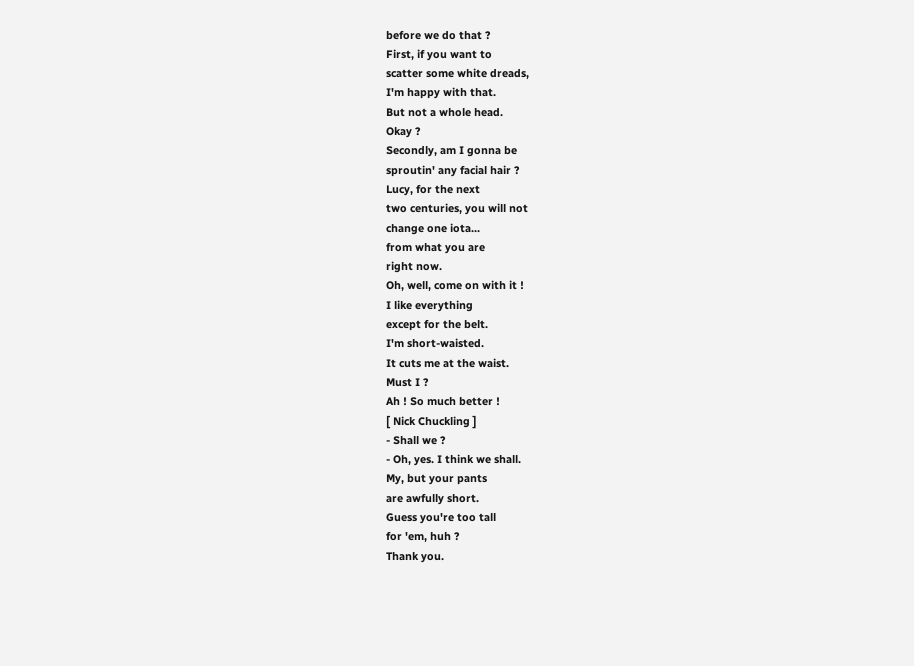before we do that ?
First, if you want to
scatter some white dreads,
I'm happy with that.
But not a whole head.
Okay ?
Secondly, am I gonna be
sproutin' any facial hair ?
Lucy, for the next
two centuries, you will not
change one iota...
from what you are
right now.
Oh, well, come on with it !
I like everything
except for the belt.
I'm short-waisted.
It cuts me at the waist.
Must I ?
Ah ! So much better !
[ Nick Chuckling ]
- Shall we ?
- Oh, yes. I think we shall.
My, but your pants
are awfully short.
Guess you're too tall
for 'em, huh ?
Thank you.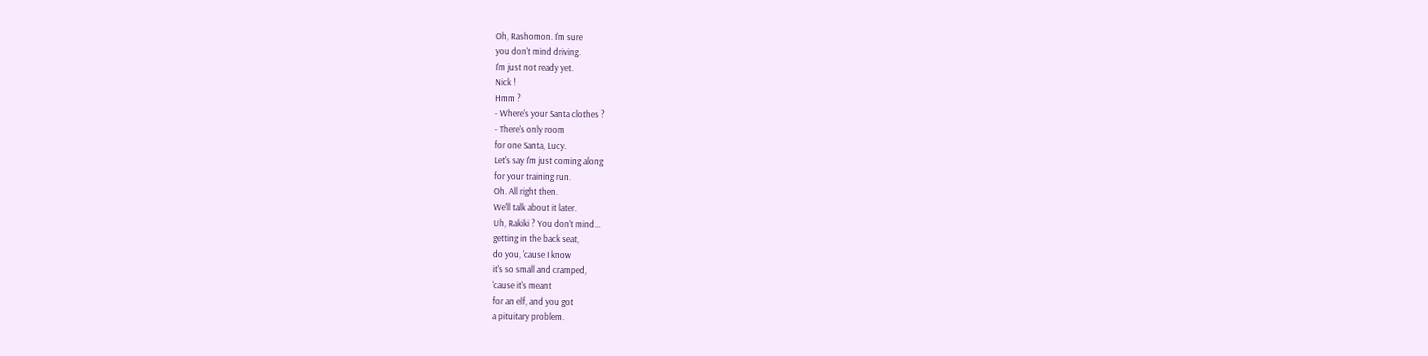Oh, Rashomon. I'm sure
you don't mind driving.
I'm just not ready yet.
Nick !
Hmm ?
- Where's your Santa clothes ?
- There's only room
for one Santa, Lucy.
Let's say I'm just coming along
for your training run.
Oh. All right then.
We'll talk about it later.
Uh, Rakiki ? You don't mind...
getting in the back seat,
do you, 'cause I know
it's so small and cramped,
'cause it's meant
for an elf, and you got
a pituitary problem.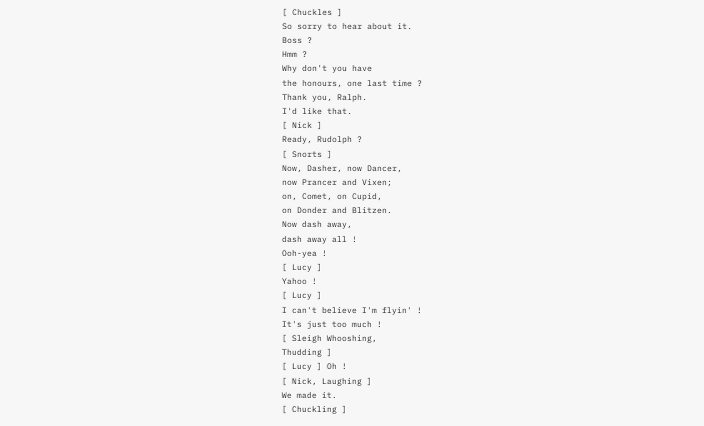[ Chuckles ]
So sorry to hear about it.
Boss ?
Hmm ?
Why don't you have
the honours, one last time ?
Thank you, Ralph.
I'd like that.
[ Nick ]
Ready, Rudolph ?
[ Snorts ]
Now, Dasher, now Dancer,
now Prancer and Vixen;
on, Comet, on Cupid,
on Donder and Blitzen.
Now dash away,
dash away all !
Ooh-yea !
[ Lucy ]
Yahoo !
[ Lucy ]
I can't believe I'm flyin' !
It's just too much !
[ Sleigh Whooshing,
Thudding ]
[ Lucy ] Oh !
[ Nick, Laughing ]
We made it.
[ Chuckling ]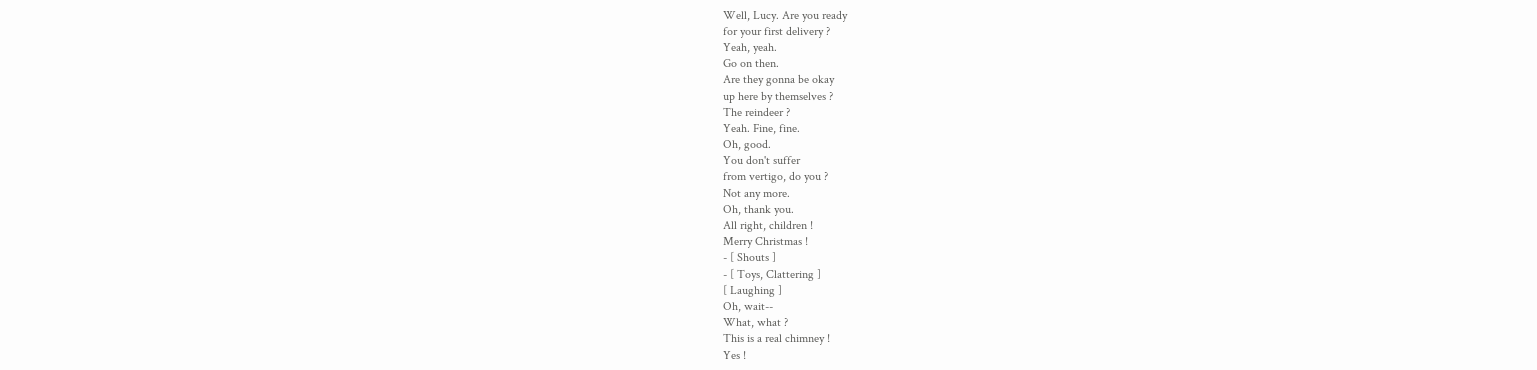Well, Lucy. Are you ready
for your first delivery ?
Yeah, yeah.
Go on then.
Are they gonna be okay
up here by themselves ?
The reindeer ?
Yeah. Fine, fine.
Oh, good.
You don't suffer
from vertigo, do you ?
Not any more.
Oh, thank you.
All right, children !
Merry Christmas !
- [ Shouts ]
- [ Toys, Clattering ]
[ Laughing ]
Oh, wait--
What, what ?
This is a real chimney !
Yes !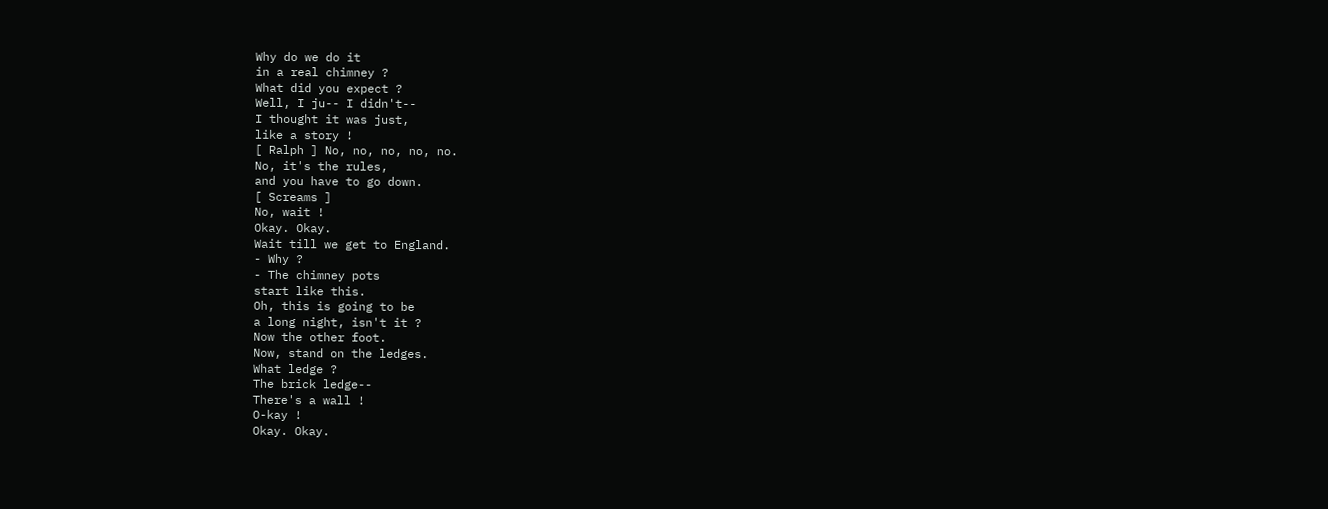Why do we do it
in a real chimney ?
What did you expect ?
Well, I ju-- I didn't--
I thought it was just,
like a story !
[ Ralph ] No, no, no, no, no.
No, it's the rules,
and you have to go down.
[ Screams ]
No, wait !
Okay. Okay.
Wait till we get to England.
- Why ?
- The chimney pots
start like this.
Oh, this is going to be
a long night, isn't it ?
Now the other foot.
Now, stand on the ledges.
What ledge ?
The brick ledge--
There's a wall !
O-kay !
Okay. Okay.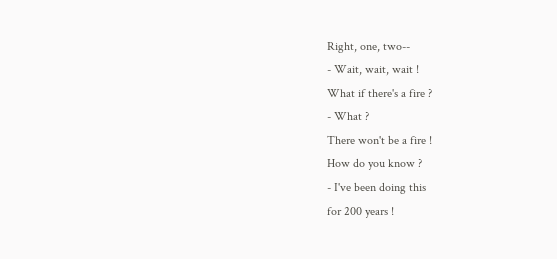Right, one, two--
- Wait, wait, wait !
What if there's a fire ?
- What ?
There won't be a fire !
How do you know ?
- I've been doing this
for 200 years !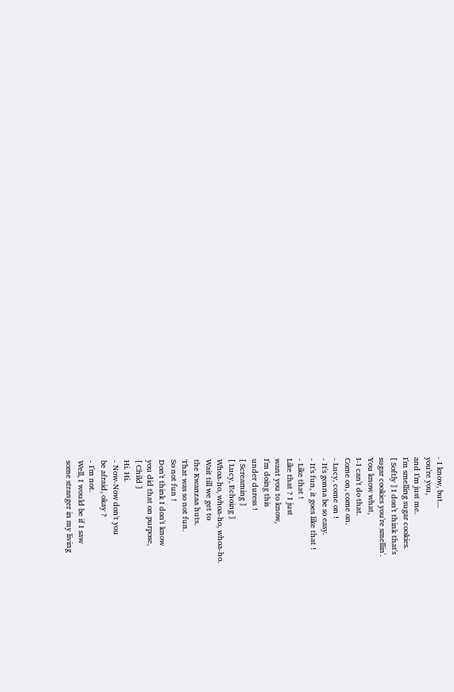- I know, but...
you're you,
and I'm just me.
I'm smelling sugar cookies.
[ Softly ] I don't think that's
sugar cookies you're smellin'.
You know what,
I-I can't do that.
Come on, come on.
- Lucy, come on !
- It's gonna be so easy.
- It's fun, it goes like that !
- Like that !
Like that ? I just
want you to know,
I'm doing this
under duress !
[ Screaming ]
[ Lucy, Echoing ]
Whoa-ho, whoa-ho, whoa-ho.
Wait till we get to
the Kwanzaa huts.
That was so not fun.
So not fun !
Don't think I don't know
you did that on purpose,
[ Child ]
Hi. Hi.
- Now-Now don't you
be afraid, okay ?
- I'm not.
Well, I would be if I saw
some stranger in my living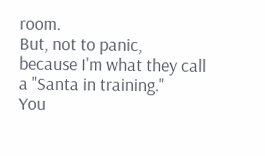room.
But, not to panic,
because I'm what they call
a "Santa in training."
You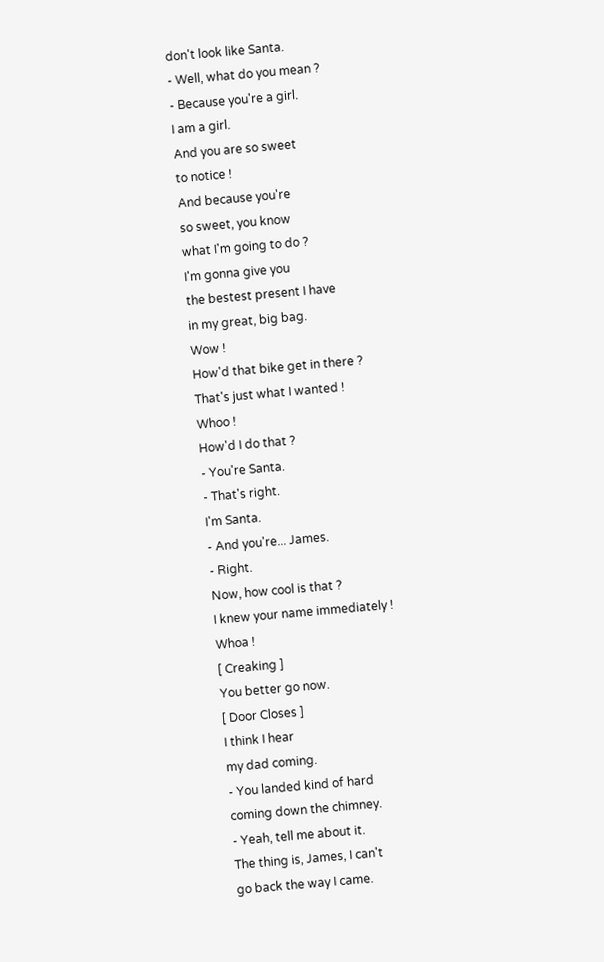don't look like Santa.
- Well, what do you mean ?
- Because you're a girl.
I am a girl.
And you are so sweet
to notice !
And because you're
so sweet, you know
what I'm going to do ?
I'm gonna give you
the bestest present I have
in my great, big bag.
Wow !
How'd that bike get in there ?
That's just what I wanted !
Whoo !
How'd I do that ?
- You're Santa.
- That's right.
I'm Santa.
- And you're... James.
- Right.
Now, how cool is that ?
I knew your name immediately !
Whoa !
[ Creaking ]
You better go now.
[ Door Closes ]
I think I hear
my dad coming.
- You landed kind of hard
coming down the chimney.
- Yeah, tell me about it.
The thing is, James, I can't
go back the way I came.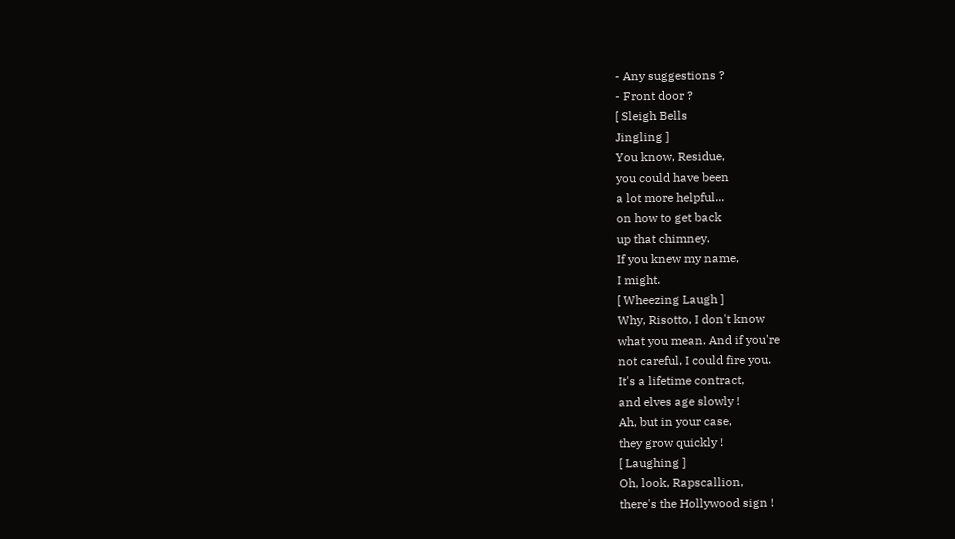- Any suggestions ?
- Front door ?
[ Sleigh Bells
Jingling ]
You know, Residue,
you could have been
a lot more helpful...
on how to get back
up that chimney.
If you knew my name,
I might.
[ Wheezing Laugh ]
Why, Risotto, I don't know
what you mean. And if you're
not careful, I could fire you.
It's a lifetime contract,
and elves age slowly !
Ah, but in your case,
they grow quickly !
[ Laughing ]
Oh, look, Rapscallion,
there's the Hollywood sign !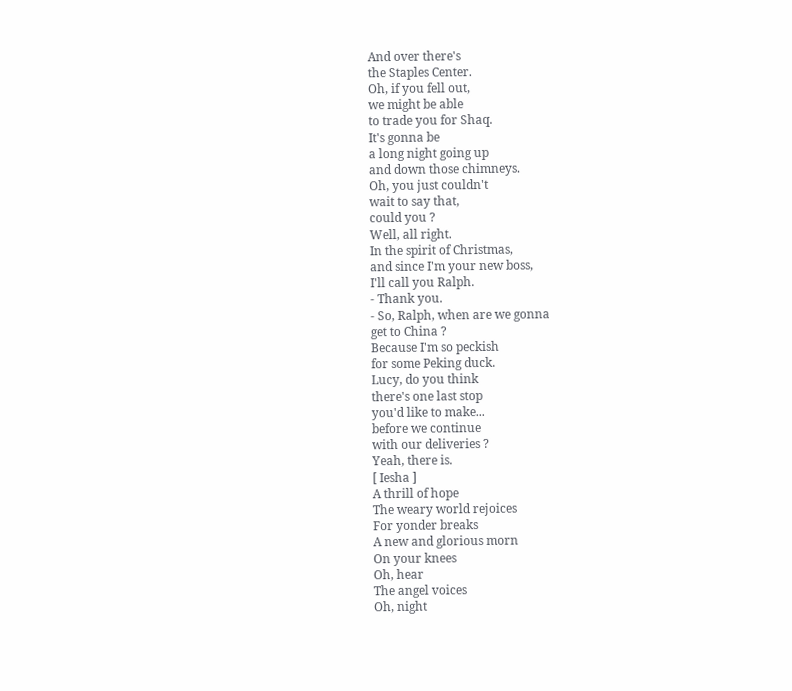And over there's
the Staples Center.
Oh, if you fell out,
we might be able
to trade you for Shaq.
It's gonna be
a long night going up
and down those chimneys.
Oh, you just couldn't
wait to say that,
could you ?
Well, all right.
In the spirit of Christmas,
and since I'm your new boss,
I'll call you Ralph.
- Thank you.
- So, Ralph, when are we gonna
get to China ?
Because I'm so peckish
for some Peking duck.
Lucy, do you think
there's one last stop
you'd like to make...
before we continue
with our deliveries ?
Yeah, there is.
[ Iesha ]
A thrill of hope
The weary world rejoices
For yonder breaks
A new and glorious morn
On your knees
Oh, hear
The angel voices
Oh, night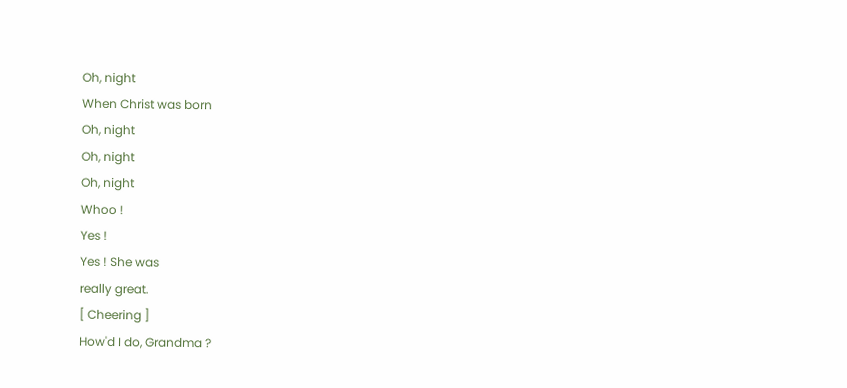Oh, night
When Christ was born
Oh, night
Oh, night
Oh, night
Whoo !
Yes !
Yes ! She was
really great.
[ Cheering ]
How'd I do, Grandma ?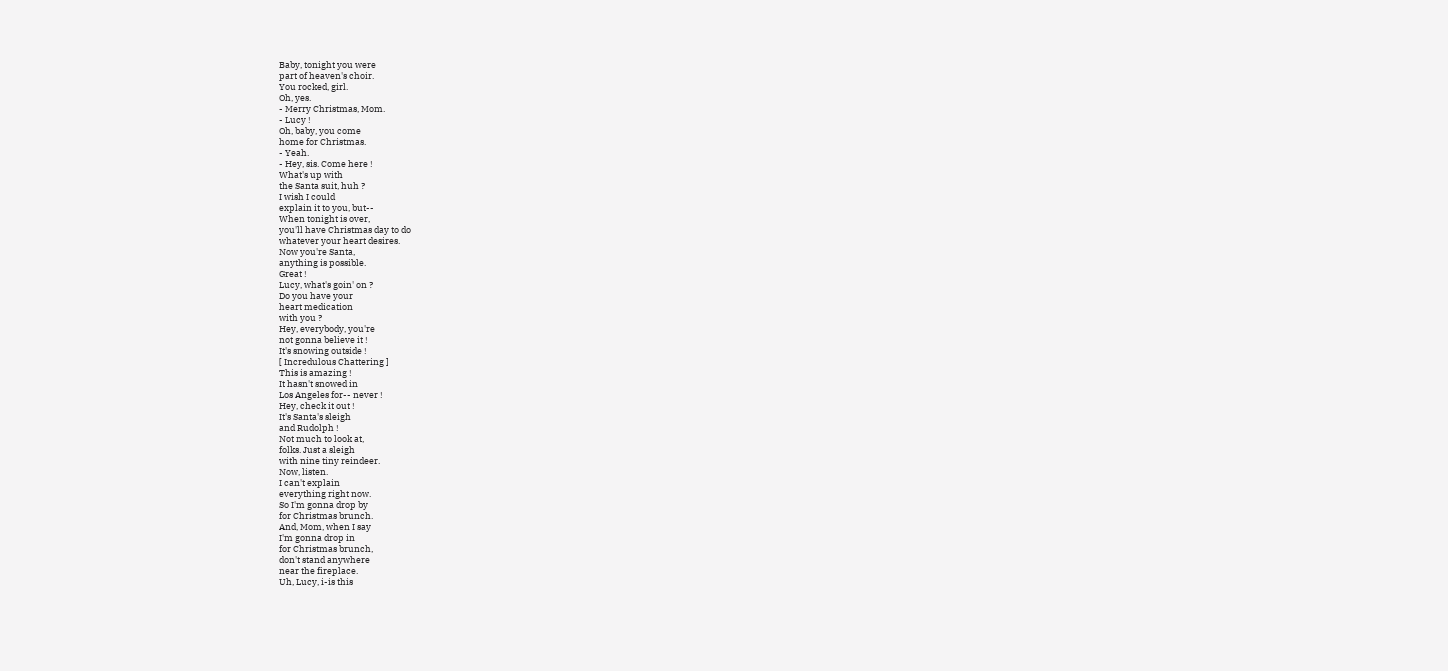Baby, tonight you were
part of heaven's choir.
You rocked, girl.
Oh, yes.
- Merry Christmas, Mom.
- Lucy !
Oh, baby, you come
home for Christmas.
- Yeah.
- Hey, sis. Come here !
What's up with
the Santa suit, huh ?
I wish I could
explain it to you, but--
When tonight is over,
you'll have Christmas day to do
whatever your heart desires.
Now you're Santa,
anything is possible.
Great !
Lucy, what's goin' on ?
Do you have your
heart medication
with you ?
Hey, everybody, you're
not gonna believe it !
It's snowing outside !
[ Incredulous Chattering ]
This is amazing !
It hasn't snowed in
Los Angeles for-- never !
Hey, check it out !
It's Santa's sleigh
and Rudolph !
Not much to look at,
folks. Just a sleigh
with nine tiny reindeer.
Now, listen.
I can't explain
everything right now.
So I'm gonna drop by
for Christmas brunch.
And, Mom, when I say
I'm gonna drop in
for Christmas brunch,
don't stand anywhere
near the fireplace.
Uh, Lucy, i-is this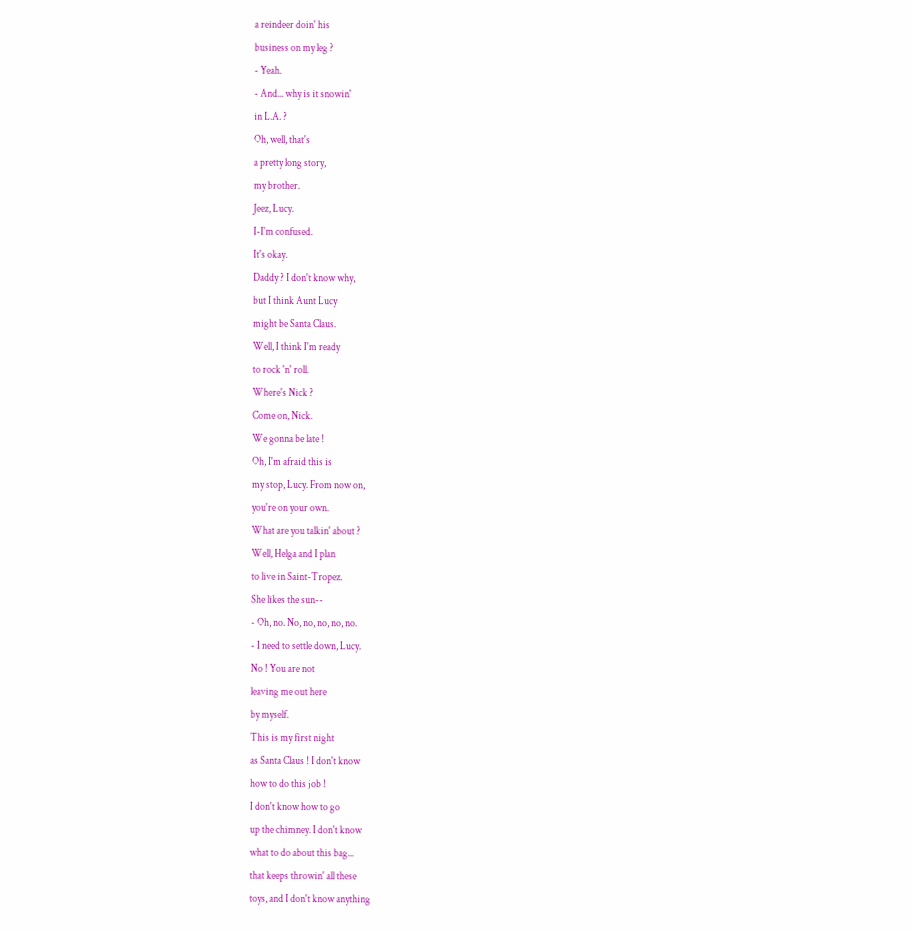a reindeer doin' his
business on my leg ?
- Yeah.
- And... why is it snowin'
in L.A. ?
Oh, well, that's
a pretty long story,
my brother.
Jeez, Lucy.
I-I'm confused.
It's okay.
Daddy ? I don't know why,
but I think Aunt Lucy
might be Santa Claus.
Well, I think I'm ready
to rock 'n' roll.
Where's Nick ?
Come on, Nick.
We gonna be late !
Oh, I'm afraid this is
my stop, Lucy. From now on,
you're on your own.
What are you talkin' about ?
Well, Helga and I plan
to live in Saint-Tropez.
She likes the sun--
- Oh, no. No, no, no, no, no.
- I need to settle down, Lucy.
No ! You are not
leaving me out here
by myself.
This is my first night
as Santa Claus ! I don't know
how to do this job !
I don't know how to go
up the chimney. I don't know
what to do about this bag...
that keeps throwin' all these
toys, and I don't know anything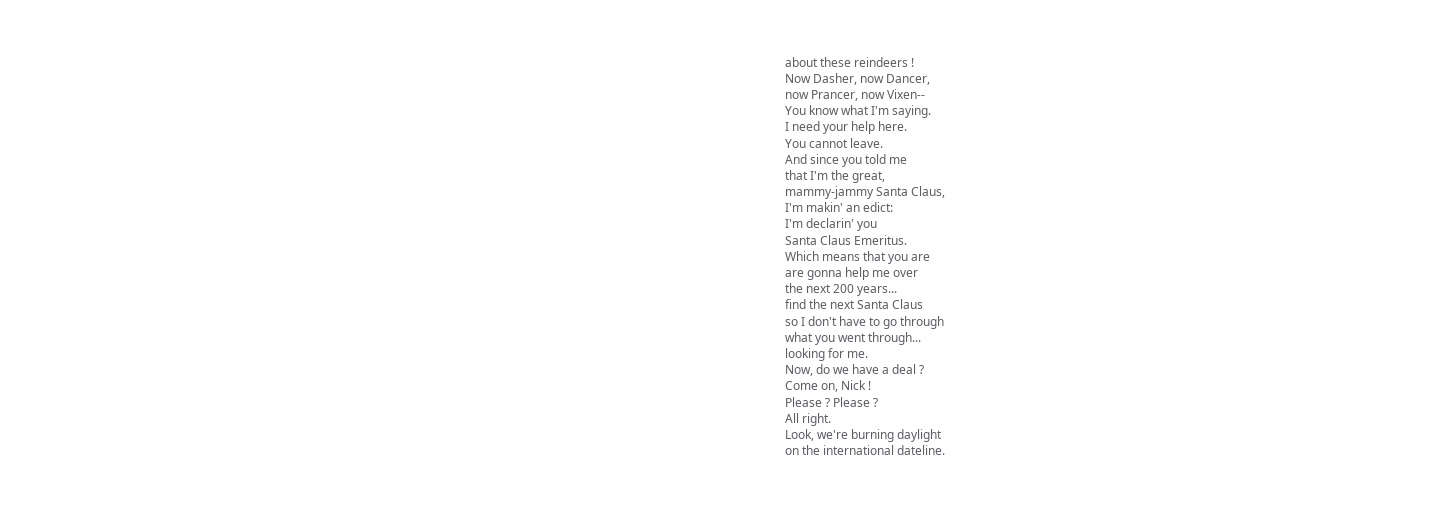about these reindeers !
Now Dasher, now Dancer,
now Prancer, now Vixen--
You know what I'm saying.
I need your help here.
You cannot leave.
And since you told me
that I'm the great,
mammy-jammy Santa Claus,
I'm makin' an edict:
I'm declarin' you
Santa Claus Emeritus.
Which means that you are
are gonna help me over
the next 200 years...
find the next Santa Claus
so I don't have to go through
what you went through...
looking for me.
Now, do we have a deal ?
Come on, Nick !
Please ? Please ?
All right.
Look, we're burning daylight
on the international dateline.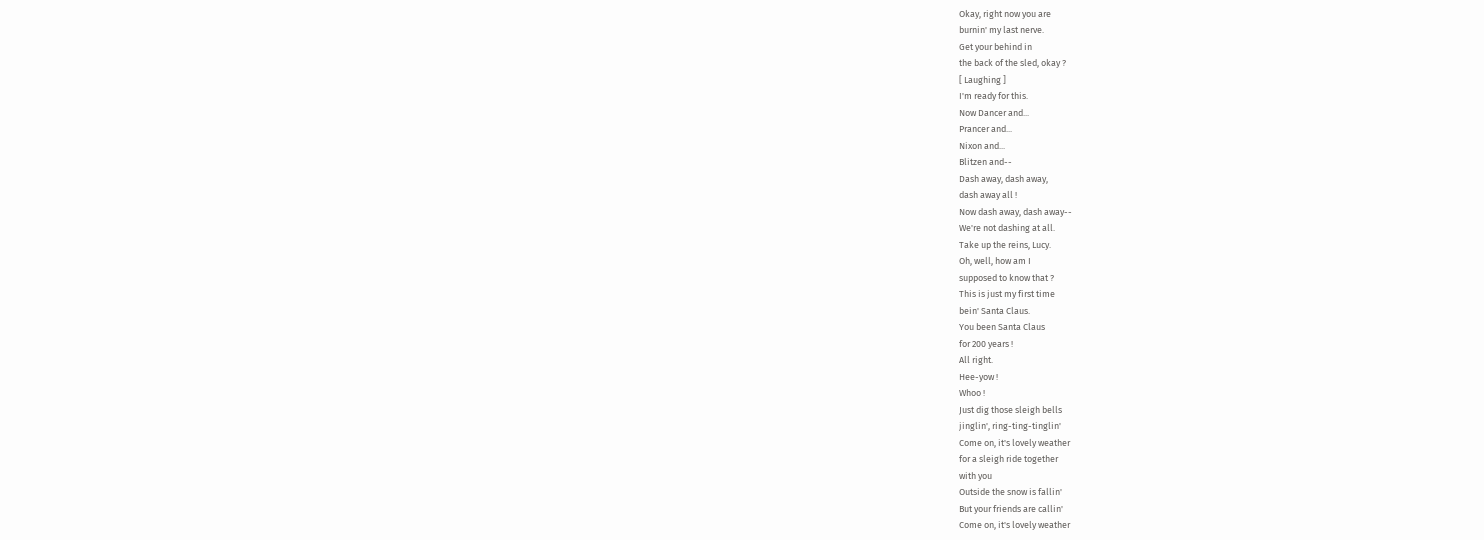Okay, right now you are
burnin' my last nerve.
Get your behind in
the back of the sled, okay ?
[ Laughing ]
I'm ready for this.
Now Dancer and...
Prancer and...
Nixon and...
Blitzen and--
Dash away, dash away,
dash away all !
Now dash away, dash away--
We're not dashing at all.
Take up the reins, Lucy.
Oh, well, how am I
supposed to know that ?
This is just my first time
bein' Santa Claus.
You been Santa Claus
for 200 years !
All right.
Hee-yow !
Whoo !
Just dig those sleigh bells
jinglin', ring-ting-tinglin'
Come on, it's lovely weather
for a sleigh ride together
with you
Outside the snow is fallin'
But your friends are callin'
Come on, it's lovely weather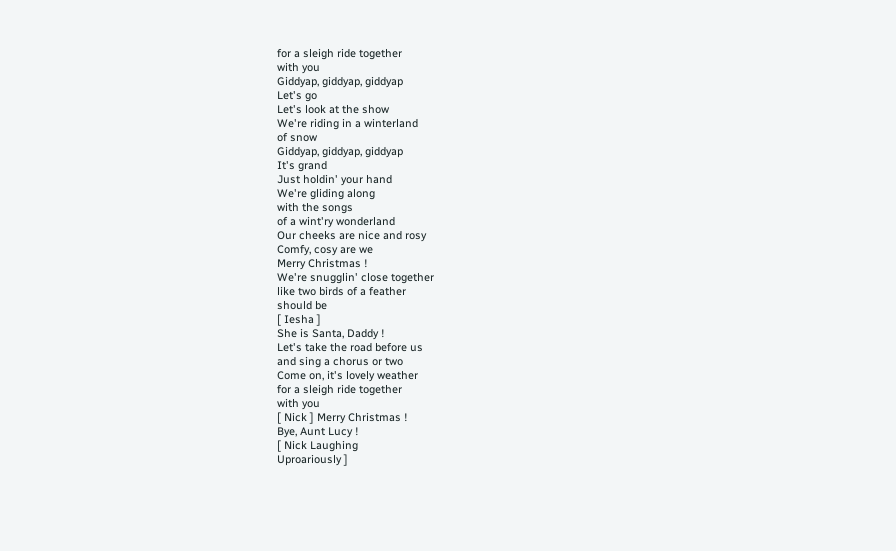for a sleigh ride together
with you
Giddyap, giddyap, giddyap
Let's go
Let's look at the show
We're riding in a winterland
of snow
Giddyap, giddyap, giddyap
It's grand
Just holdin' your hand
We're gliding along
with the songs
of a wint'ry wonderland
Our cheeks are nice and rosy
Comfy, cosy are we
Merry Christmas !
We're snugglin' close together
like two birds of a feather
should be
[ Iesha ]
She is Santa, Daddy !
Let's take the road before us
and sing a chorus or two
Come on, it's lovely weather
for a sleigh ride together
with you
[ Nick ] Merry Christmas !
Bye, Aunt Lucy !
[ Nick Laughing
Uproariously ]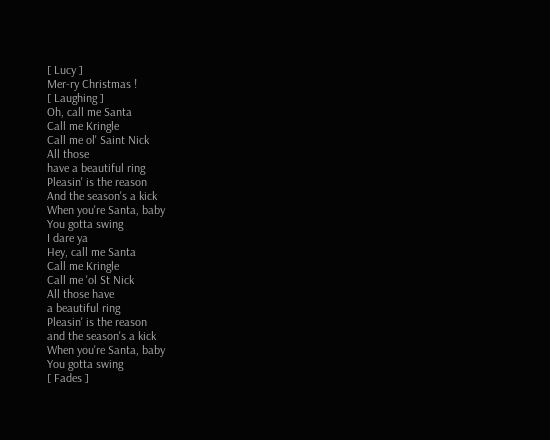[ Lucy ]
Mer-ry Christmas !
[ Laughing ]
Oh, call me Santa
Call me Kringle
Call me ol' Saint Nick
All those
have a beautiful ring
Pleasin' is the reason
And the season's a kick
When you're Santa, baby
You gotta swing
I dare ya
Hey, call me Santa
Call me Kringle
Call me 'ol St Nick
All those have
a beautiful ring
Pleasin' is the reason
and the season's a kick
When you're Santa, baby
You gotta swing
[ Fades ]